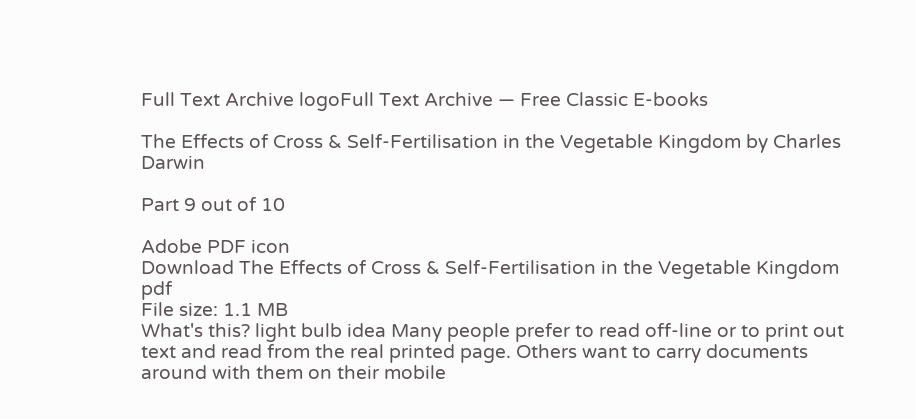Full Text Archive logoFull Text Archive — Free Classic E-books

The Effects of Cross & Self-Fertilisation in the Vegetable Kingdom by Charles Darwin

Part 9 out of 10

Adobe PDF icon
Download The Effects of Cross & Self-Fertilisation in the Vegetable Kingdom pdf
File size: 1.1 MB
What's this? light bulb idea Many people prefer to read off-line or to print out text and read from the real printed page. Others want to carry documents around with them on their mobile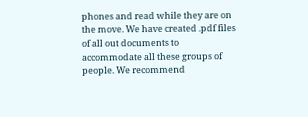phones and read while they are on the move. We have created .pdf files of all out documents to accommodate all these groups of people. We recommend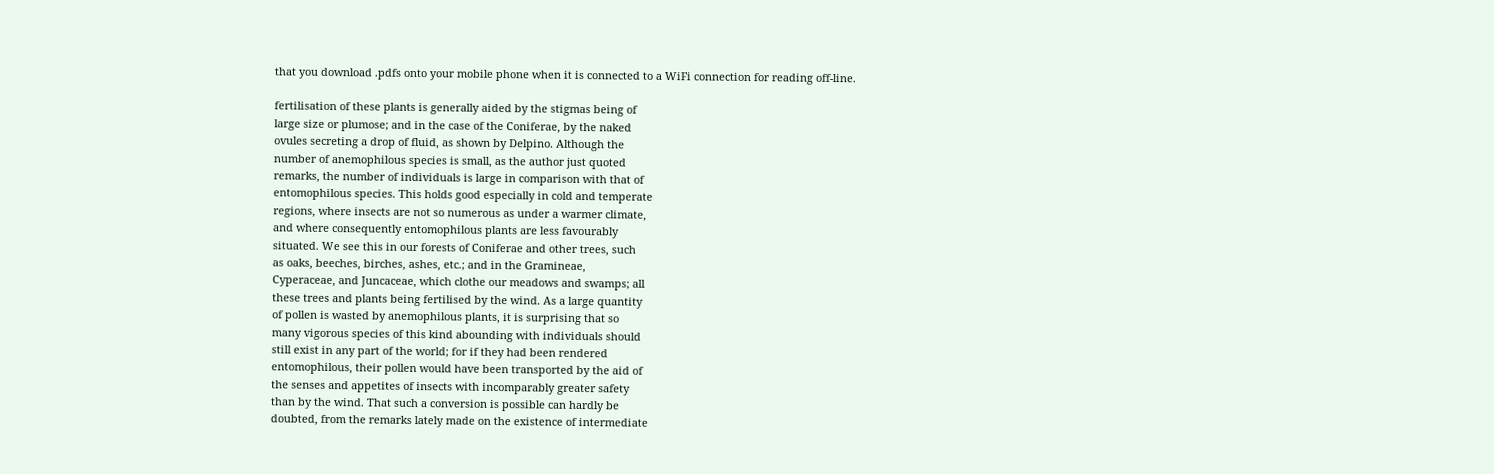that you download .pdfs onto your mobile phone when it is connected to a WiFi connection for reading off-line.

fertilisation of these plants is generally aided by the stigmas being of
large size or plumose; and in the case of the Coniferae, by the naked
ovules secreting a drop of fluid, as shown by Delpino. Although the
number of anemophilous species is small, as the author just quoted
remarks, the number of individuals is large in comparison with that of
entomophilous species. This holds good especially in cold and temperate
regions, where insects are not so numerous as under a warmer climate,
and where consequently entomophilous plants are less favourably
situated. We see this in our forests of Coniferae and other trees, such
as oaks, beeches, birches, ashes, etc.; and in the Gramineae,
Cyperaceae, and Juncaceae, which clothe our meadows and swamps; all
these trees and plants being fertilised by the wind. As a large quantity
of pollen is wasted by anemophilous plants, it is surprising that so
many vigorous species of this kind abounding with individuals should
still exist in any part of the world; for if they had been rendered
entomophilous, their pollen would have been transported by the aid of
the senses and appetites of insects with incomparably greater safety
than by the wind. That such a conversion is possible can hardly be
doubted, from the remarks lately made on the existence of intermediate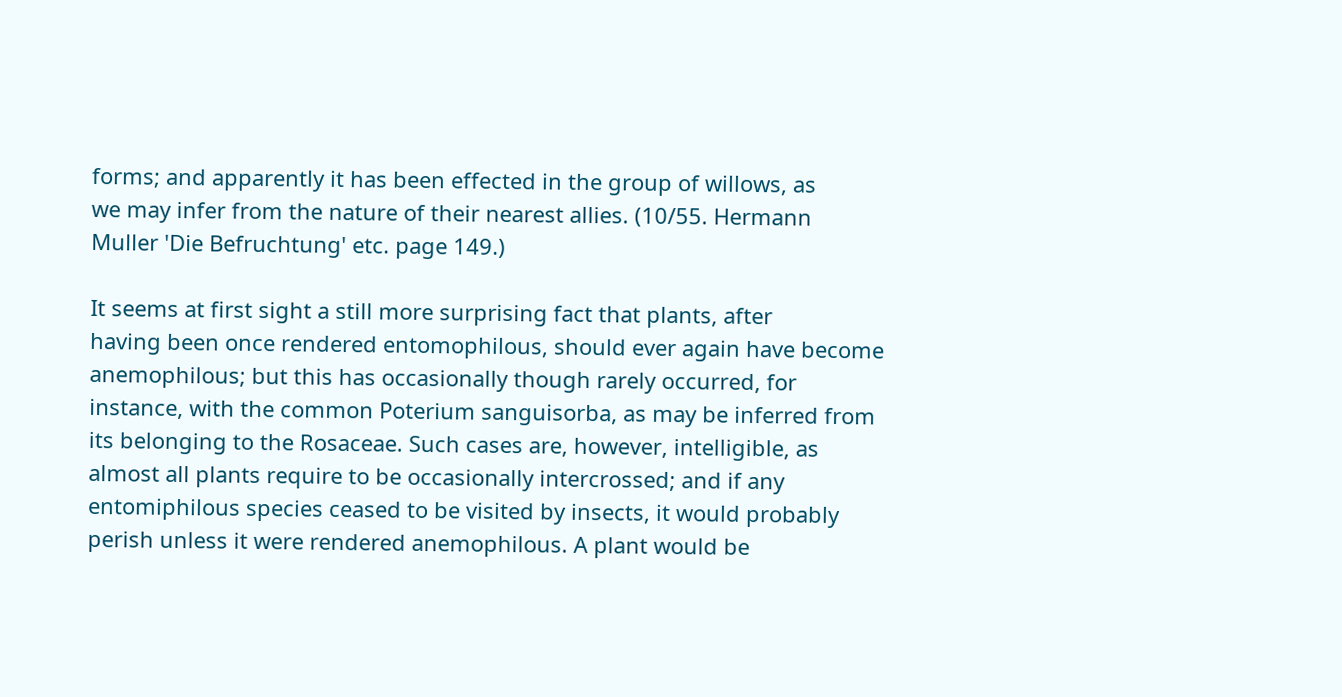forms; and apparently it has been effected in the group of willows, as
we may infer from the nature of their nearest allies. (10/55. Hermann
Muller 'Die Befruchtung' etc. page 149.)

It seems at first sight a still more surprising fact that plants, after
having been once rendered entomophilous, should ever again have become
anemophilous; but this has occasionally though rarely occurred, for
instance, with the common Poterium sanguisorba, as may be inferred from
its belonging to the Rosaceae. Such cases are, however, intelligible, as
almost all plants require to be occasionally intercrossed; and if any
entomiphilous species ceased to be visited by insects, it would probably
perish unless it were rendered anemophilous. A plant would be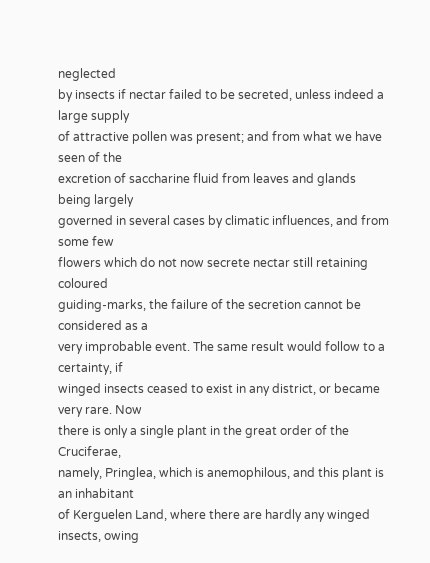neglected
by insects if nectar failed to be secreted, unless indeed a large supply
of attractive pollen was present; and from what we have seen of the
excretion of saccharine fluid from leaves and glands being largely
governed in several cases by climatic influences, and from some few
flowers which do not now secrete nectar still retaining coloured
guiding-marks, the failure of the secretion cannot be considered as a
very improbable event. The same result would follow to a certainty, if
winged insects ceased to exist in any district, or became very rare. Now
there is only a single plant in the great order of the Cruciferae,
namely, Pringlea, which is anemophilous, and this plant is an inhabitant
of Kerguelen Land, where there are hardly any winged insects, owing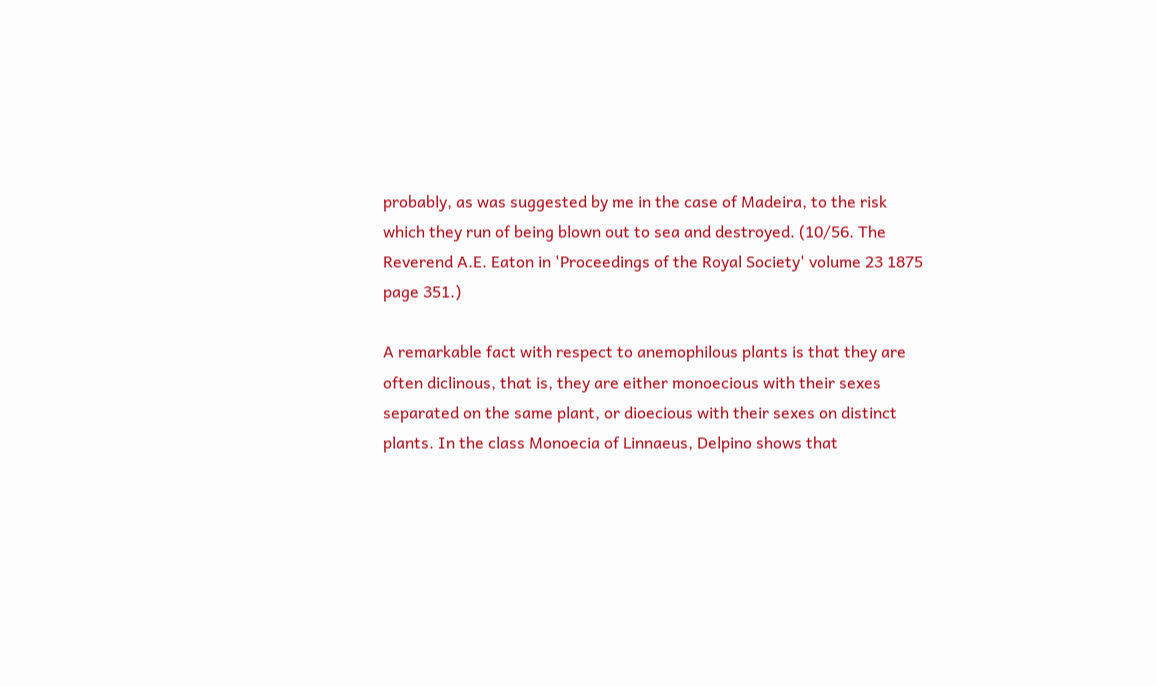probably, as was suggested by me in the case of Madeira, to the risk
which they run of being blown out to sea and destroyed. (10/56. The
Reverend A.E. Eaton in 'Proceedings of the Royal Society' volume 23 1875
page 351.)

A remarkable fact with respect to anemophilous plants is that they are
often diclinous, that is, they are either monoecious with their sexes
separated on the same plant, or dioecious with their sexes on distinct
plants. In the class Monoecia of Linnaeus, Delpino shows that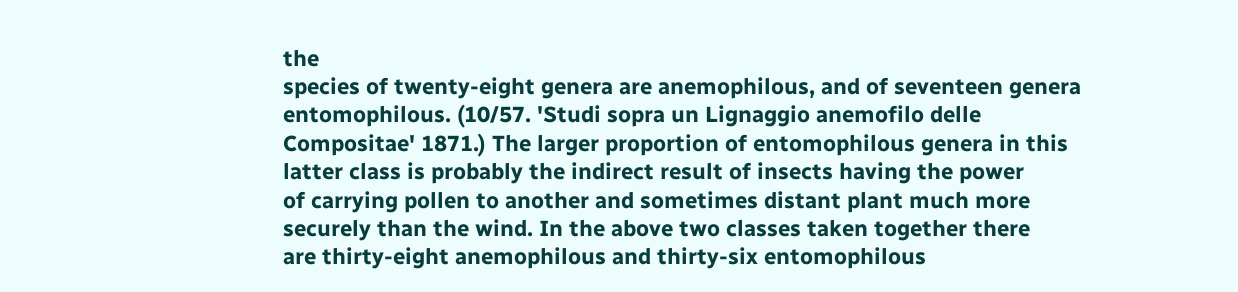the
species of twenty-eight genera are anemophilous, and of seventeen genera
entomophilous. (10/57. 'Studi sopra un Lignaggio anemofilo delle
Compositae' 1871.) The larger proportion of entomophilous genera in this
latter class is probably the indirect result of insects having the power
of carrying pollen to another and sometimes distant plant much more
securely than the wind. In the above two classes taken together there
are thirty-eight anemophilous and thirty-six entomophilous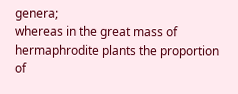genera;
whereas in the great mass of hermaphrodite plants the proportion of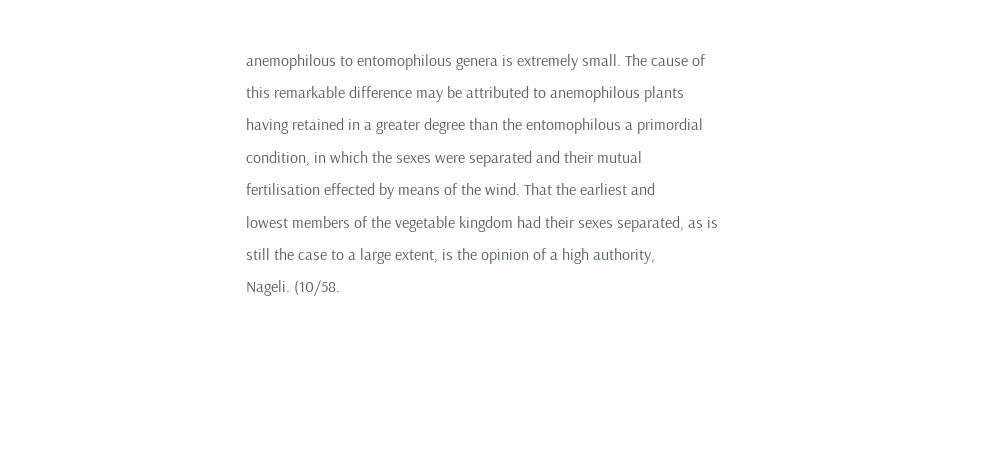anemophilous to entomophilous genera is extremely small. The cause of
this remarkable difference may be attributed to anemophilous plants
having retained in a greater degree than the entomophilous a primordial
condition, in which the sexes were separated and their mutual
fertilisation effected by means of the wind. That the earliest and
lowest members of the vegetable kingdom had their sexes separated, as is
still the case to a large extent, is the opinion of a high authority,
Nageli. (10/58.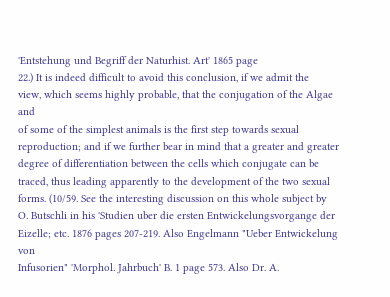'Entstehung und Begriff der Naturhist. Art' 1865 page
22.) It is indeed difficult to avoid this conclusion, if we admit the
view, which seems highly probable, that the conjugation of the Algae and
of some of the simplest animals is the first step towards sexual
reproduction; and if we further bear in mind that a greater and greater
degree of differentiation between the cells which conjugate can be
traced, thus leading apparently to the development of the two sexual
forms. (10/59. See the interesting discussion on this whole subject by
O. Butschli in his 'Studien uber die ersten Entwickelungsvorgange der
Eizelle; etc. 1876 pages 207-219. Also Engelmann "Ueber Entwickelung von
Infusorien" 'Morphol. Jahrbuch' B. 1 page 573. Also Dr. A.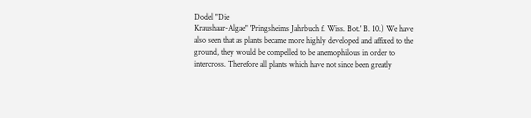Dodel "Die
Kraushaar-Algae" 'Pringsheims Jahrbuch f. Wiss. Bot.' B. 10.) We have
also seen that as plants became more highly developed and affixed to the
ground, they would be compelled to be anemophilous in order to
intercross. Therefore all plants which have not since been greatly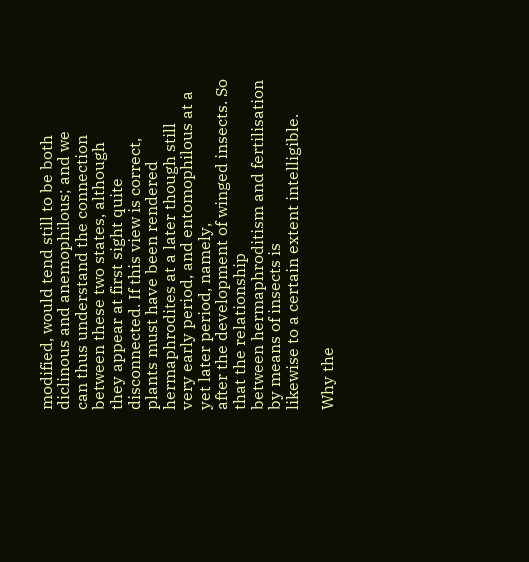modified, would tend still to be both diclinous and anemophilous; and we
can thus understand the connection between these two states, although
they appear at first sight quite disconnected. If this view is correct,
plants must have been rendered hermaphrodites at a later though still
very early period, and entomophilous at a yet later period, namely,
after the development of winged insects. So that the relationship
between hermaphroditism and fertilisation by means of insects is
likewise to a certain extent intelligible.

Why the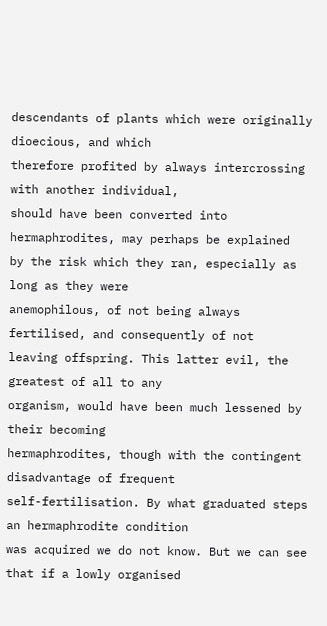descendants of plants which were originally dioecious, and which
therefore profited by always intercrossing with another individual,
should have been converted into hermaphrodites, may perhaps be explained
by the risk which they ran, especially as long as they were
anemophilous, of not being always fertilised, and consequently of not
leaving offspring. This latter evil, the greatest of all to any
organism, would have been much lessened by their becoming
hermaphrodites, though with the contingent disadvantage of frequent
self-fertilisation. By what graduated steps an hermaphrodite condition
was acquired we do not know. But we can see that if a lowly organised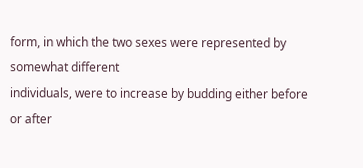form, in which the two sexes were represented by somewhat different
individuals, were to increase by budding either before or after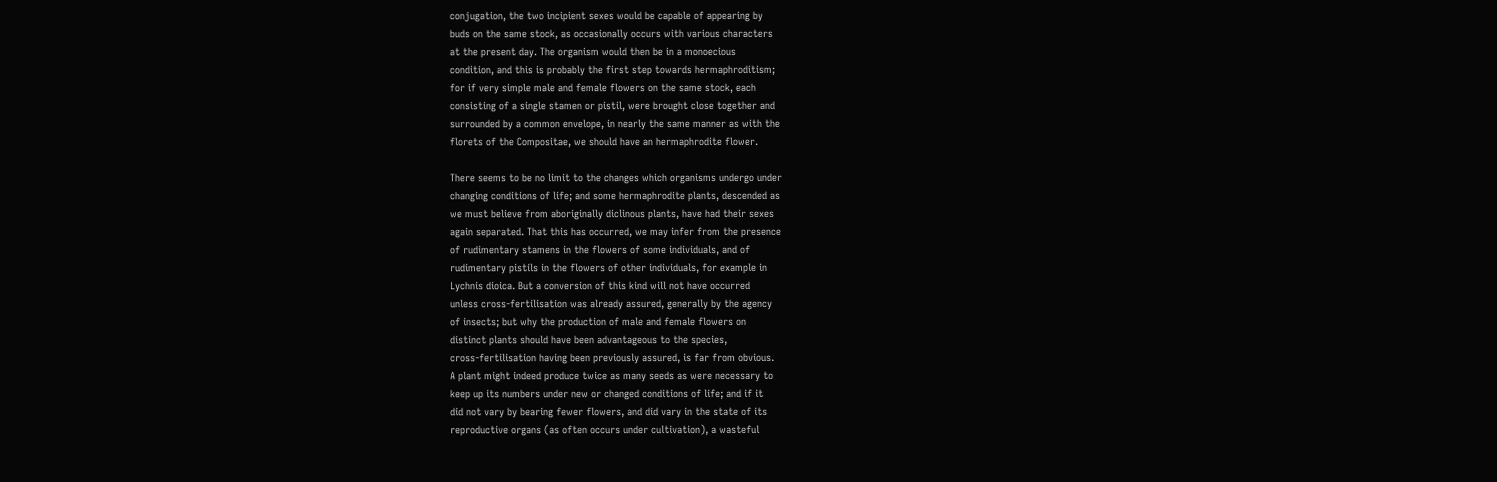conjugation, the two incipient sexes would be capable of appearing by
buds on the same stock, as occasionally occurs with various characters
at the present day. The organism would then be in a monoecious
condition, and this is probably the first step towards hermaphroditism;
for if very simple male and female flowers on the same stock, each
consisting of a single stamen or pistil, were brought close together and
surrounded by a common envelope, in nearly the same manner as with the
florets of the Compositae, we should have an hermaphrodite flower.

There seems to be no limit to the changes which organisms undergo under
changing conditions of life; and some hermaphrodite plants, descended as
we must believe from aboriginally diclinous plants, have had their sexes
again separated. That this has occurred, we may infer from the presence
of rudimentary stamens in the flowers of some individuals, and of
rudimentary pistils in the flowers of other individuals, for example in
Lychnis dioica. But a conversion of this kind will not have occurred
unless cross-fertilisation was already assured, generally by the agency
of insects; but why the production of male and female flowers on
distinct plants should have been advantageous to the species,
cross-fertilisation having been previously assured, is far from obvious.
A plant might indeed produce twice as many seeds as were necessary to
keep up its numbers under new or changed conditions of life; and if it
did not vary by bearing fewer flowers, and did vary in the state of its
reproductive organs (as often occurs under cultivation), a wasteful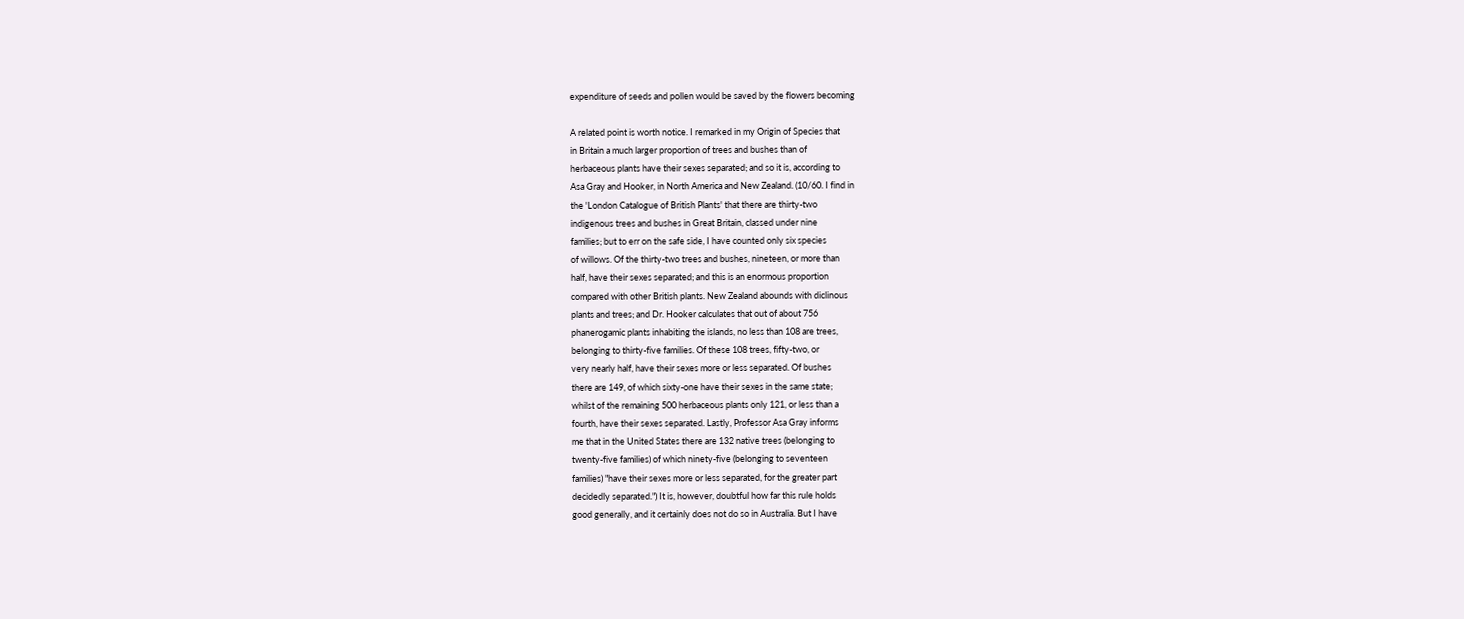expenditure of seeds and pollen would be saved by the flowers becoming

A related point is worth notice. I remarked in my Origin of Species that
in Britain a much larger proportion of trees and bushes than of
herbaceous plants have their sexes separated; and so it is, according to
Asa Gray and Hooker, in North America and New Zealand. (10/60. I find in
the 'London Catalogue of British Plants' that there are thirty-two
indigenous trees and bushes in Great Britain, classed under nine
families; but to err on the safe side, I have counted only six species
of willows. Of the thirty-two trees and bushes, nineteen, or more than
half, have their sexes separated; and this is an enormous proportion
compared with other British plants. New Zealand abounds with diclinous
plants and trees; and Dr. Hooker calculates that out of about 756
phanerogamic plants inhabiting the islands, no less than 108 are trees,
belonging to thirty-five families. Of these 108 trees, fifty-two, or
very nearly half, have their sexes more or less separated. Of bushes
there are 149, of which sixty-one have their sexes in the same state;
whilst of the remaining 500 herbaceous plants only 121, or less than a
fourth, have their sexes separated. Lastly, Professor Asa Gray informs
me that in the United States there are 132 native trees (belonging to
twenty-five families) of which ninety-five (belonging to seventeen
families) "have their sexes more or less separated, for the greater part
decidedly separated.") It is, however, doubtful how far this rule holds
good generally, and it certainly does not do so in Australia. But I have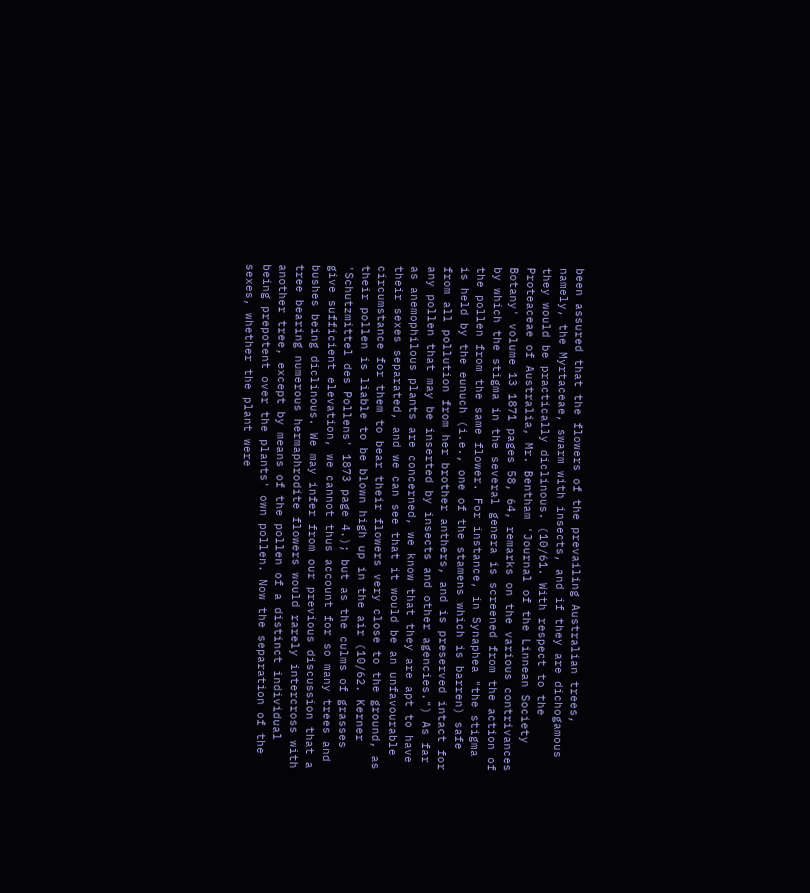been assured that the flowers of the prevailing Australian trees,
namely, the Myrtaceae, swarm with insects, and if they are dichogamous
they would be practically diclinous. (10/61. With respect to the
Proteaceae of Australia, Mr. Bentham 'Journal of the Linnean Society
Botany' volume 13 1871 pages 58, 64, remarks on the various contrivances
by which the stigma in the several genera is screened from the action of
the pollen from the same flower. For instance, in Synaphea "the stigma
is held by the eunuch (i.e., one of the stamens which is barren) safe
from all pollution from her brother anthers, and is preserved intact for
any pollen that may be inserted by insects and other agencies.") As far
as anemophilous plants are concerned, we know that they are apt to have
their sexes separated, and we can see that it would be an unfavourable
circumstance for them to bear their flowers very close to the ground, as
their pollen is liable to be blown high up in the air (10/62. Kerner
'Schutzmittel des Pollens' 1873 page 4.); but as the culms of grasses
give sufficient elevation, we cannot thus account for so many trees and
bushes being diclinous. We may infer from our previous discussion that a
tree bearing numerous hermaphrodite flowers would rarely intercross with
another tree, except by means of the pollen of a distinct individual
being prepotent over the plants' own pollen. Now the separation of the
sexes, whether the plant were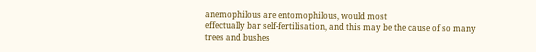anemophilous are entomophilous, would most
effectually bar self-fertilisation, and this may be the cause of so many
trees and bushes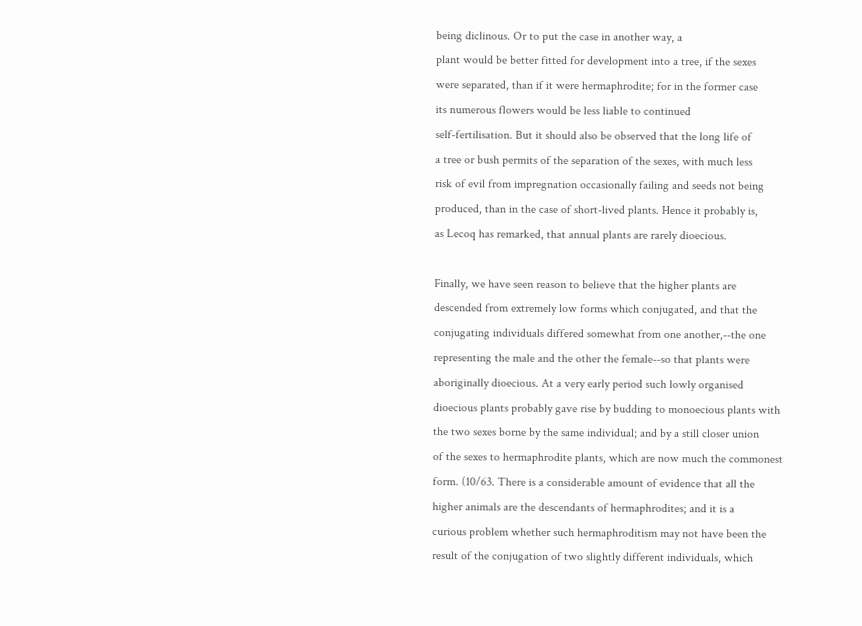being diclinous. Or to put the case in another way, a
plant would be better fitted for development into a tree, if the sexes
were separated, than if it were hermaphrodite; for in the former case
its numerous flowers would be less liable to continued
self-fertilisation. But it should also be observed that the long life of
a tree or bush permits of the separation of the sexes, with much less
risk of evil from impregnation occasionally failing and seeds not being
produced, than in the case of short-lived plants. Hence it probably is,
as Lecoq has remarked, that annual plants are rarely dioecious.

Finally, we have seen reason to believe that the higher plants are
descended from extremely low forms which conjugated, and that the
conjugating individuals differed somewhat from one another,--the one
representing the male and the other the female--so that plants were
aboriginally dioecious. At a very early period such lowly organised
dioecious plants probably gave rise by budding to monoecious plants with
the two sexes borne by the same individual; and by a still closer union
of the sexes to hermaphrodite plants, which are now much the commonest
form. (10/63. There is a considerable amount of evidence that all the
higher animals are the descendants of hermaphrodites; and it is a
curious problem whether such hermaphroditism may not have been the
result of the conjugation of two slightly different individuals, which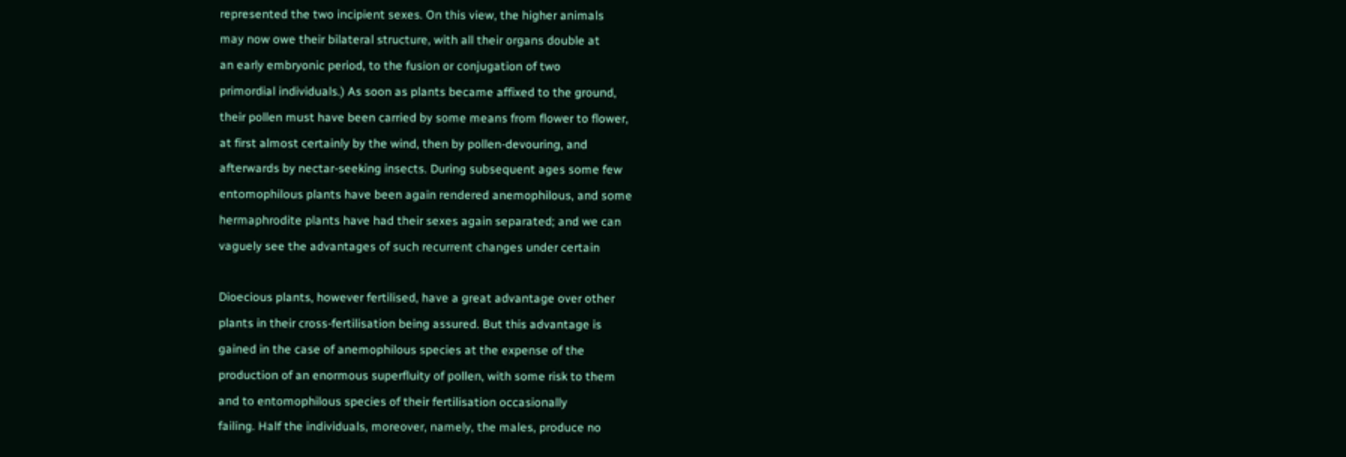represented the two incipient sexes. On this view, the higher animals
may now owe their bilateral structure, with all their organs double at
an early embryonic period, to the fusion or conjugation of two
primordial individuals.) As soon as plants became affixed to the ground,
their pollen must have been carried by some means from flower to flower,
at first almost certainly by the wind, then by pollen-devouring, and
afterwards by nectar-seeking insects. During subsequent ages some few
entomophilous plants have been again rendered anemophilous, and some
hermaphrodite plants have had their sexes again separated; and we can
vaguely see the advantages of such recurrent changes under certain

Dioecious plants, however fertilised, have a great advantage over other
plants in their cross-fertilisation being assured. But this advantage is
gained in the case of anemophilous species at the expense of the
production of an enormous superfluity of pollen, with some risk to them
and to entomophilous species of their fertilisation occasionally
failing. Half the individuals, moreover, namely, the males, produce no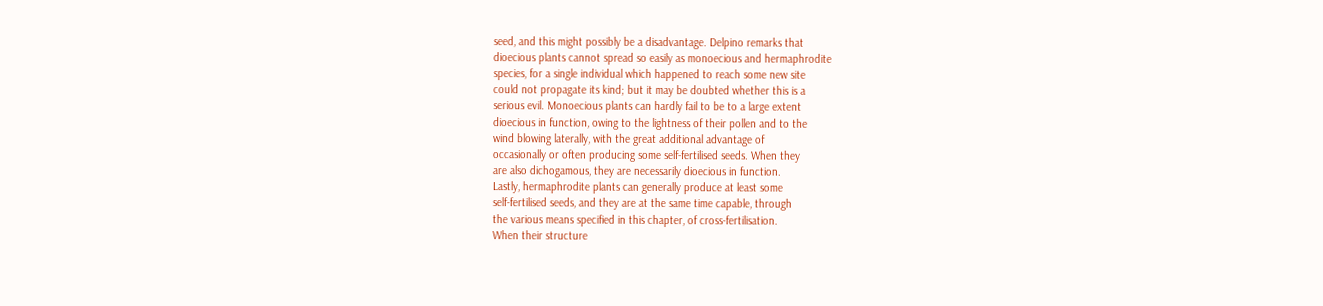seed, and this might possibly be a disadvantage. Delpino remarks that
dioecious plants cannot spread so easily as monoecious and hermaphrodite
species, for a single individual which happened to reach some new site
could not propagate its kind; but it may be doubted whether this is a
serious evil. Monoecious plants can hardly fail to be to a large extent
dioecious in function, owing to the lightness of their pollen and to the
wind blowing laterally, with the great additional advantage of
occasionally or often producing some self-fertilised seeds. When they
are also dichogamous, they are necessarily dioecious in function.
Lastly, hermaphrodite plants can generally produce at least some
self-fertilised seeds, and they are at the same time capable, through
the various means specified in this chapter, of cross-fertilisation.
When their structure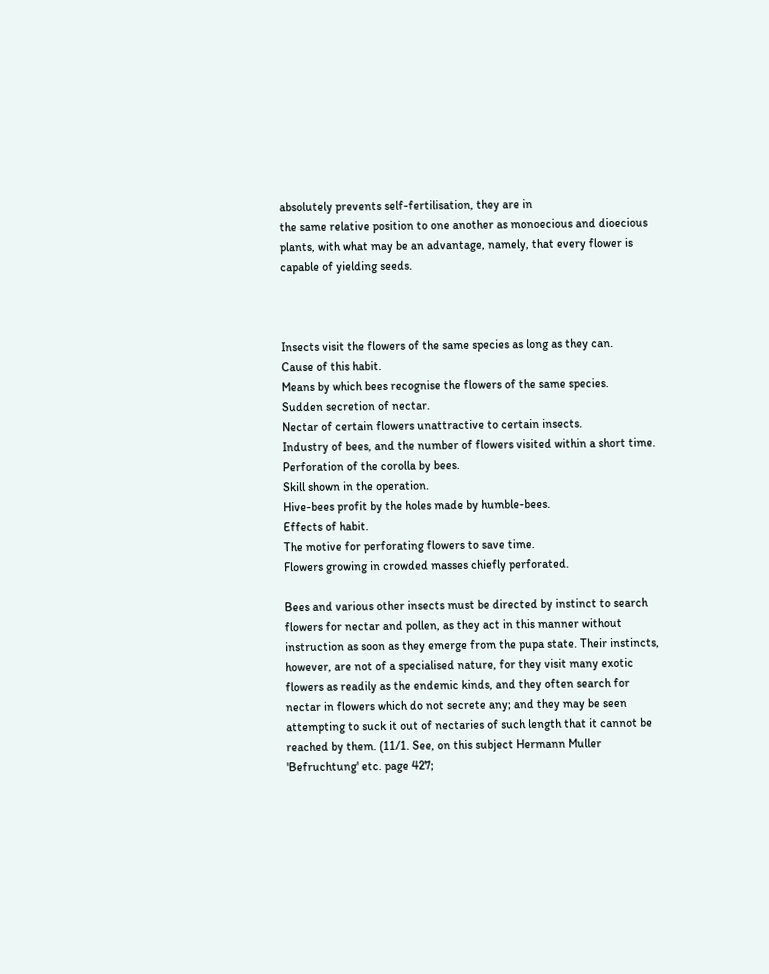absolutely prevents self-fertilisation, they are in
the same relative position to one another as monoecious and dioecious
plants, with what may be an advantage, namely, that every flower is
capable of yielding seeds.



Insects visit the flowers of the same species as long as they can.
Cause of this habit.
Means by which bees recognise the flowers of the same species.
Sudden secretion of nectar.
Nectar of certain flowers unattractive to certain insects.
Industry of bees, and the number of flowers visited within a short time.
Perforation of the corolla by bees.
Skill shown in the operation.
Hive-bees profit by the holes made by humble-bees.
Effects of habit.
The motive for perforating flowers to save time.
Flowers growing in crowded masses chiefly perforated.

Bees and various other insects must be directed by instinct to search
flowers for nectar and pollen, as they act in this manner without
instruction as soon as they emerge from the pupa state. Their instincts,
however, are not of a specialised nature, for they visit many exotic
flowers as readily as the endemic kinds, and they often search for
nectar in flowers which do not secrete any; and they may be seen
attempting to suck it out of nectaries of such length that it cannot be
reached by them. (11/1. See, on this subject Hermann Muller
'Befruchtung' etc. page 427;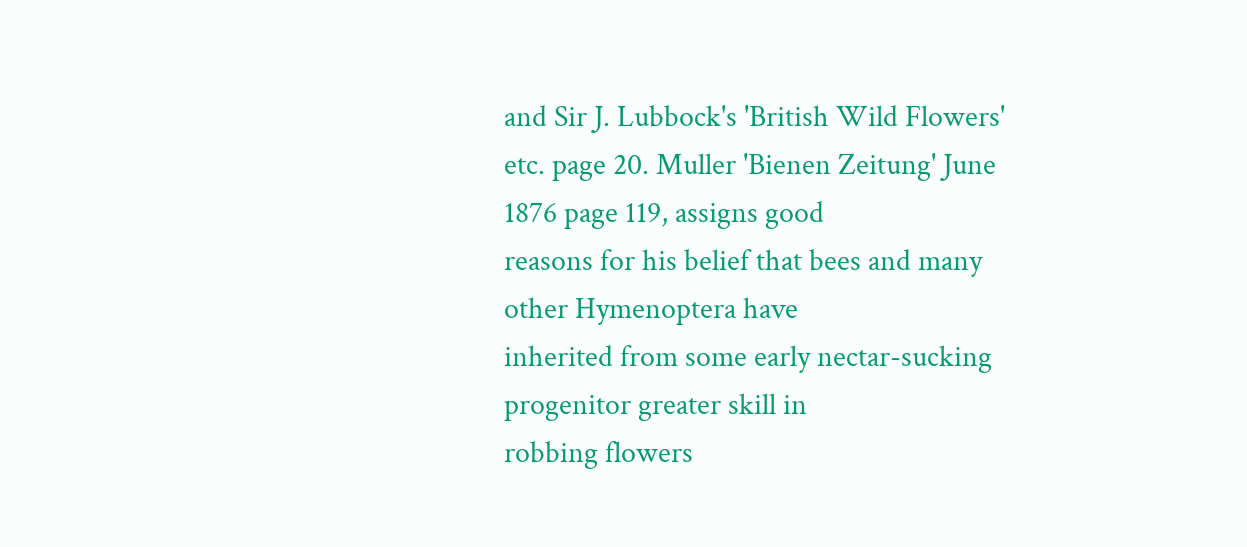and Sir J. Lubbock's 'British Wild Flowers'
etc. page 20. Muller 'Bienen Zeitung' June 1876 page 119, assigns good
reasons for his belief that bees and many other Hymenoptera have
inherited from some early nectar-sucking progenitor greater skill in
robbing flowers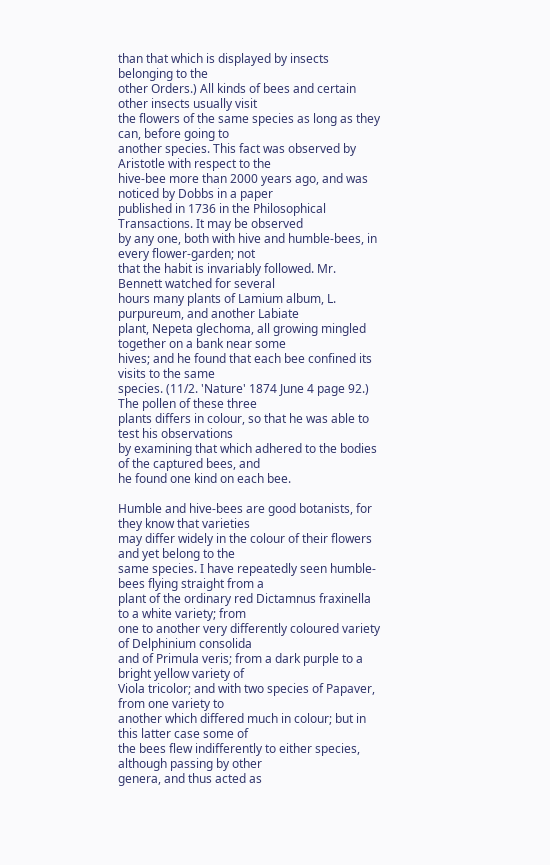than that which is displayed by insects belonging to the
other Orders.) All kinds of bees and certain other insects usually visit
the flowers of the same species as long as they can, before going to
another species. This fact was observed by Aristotle with respect to the
hive-bee more than 2000 years ago, and was noticed by Dobbs in a paper
published in 1736 in the Philosophical Transactions. It may be observed
by any one, both with hive and humble-bees, in every flower-garden; not
that the habit is invariably followed. Mr. Bennett watched for several
hours many plants of Lamium album, L. purpureum, and another Labiate
plant, Nepeta glechoma, all growing mingled together on a bank near some
hives; and he found that each bee confined its visits to the same
species. (11/2. 'Nature' 1874 June 4 page 92.) The pollen of these three
plants differs in colour, so that he was able to test his observations
by examining that which adhered to the bodies of the captured bees, and
he found one kind on each bee.

Humble and hive-bees are good botanists, for they know that varieties
may differ widely in the colour of their flowers and yet belong to the
same species. I have repeatedly seen humble-bees flying straight from a
plant of the ordinary red Dictamnus fraxinella to a white variety; from
one to another very differently coloured variety of Delphinium consolida
and of Primula veris; from a dark purple to a bright yellow variety of
Viola tricolor; and with two species of Papaver, from one variety to
another which differed much in colour; but in this latter case some of
the bees flew indifferently to either species, although passing by other
genera, and thus acted as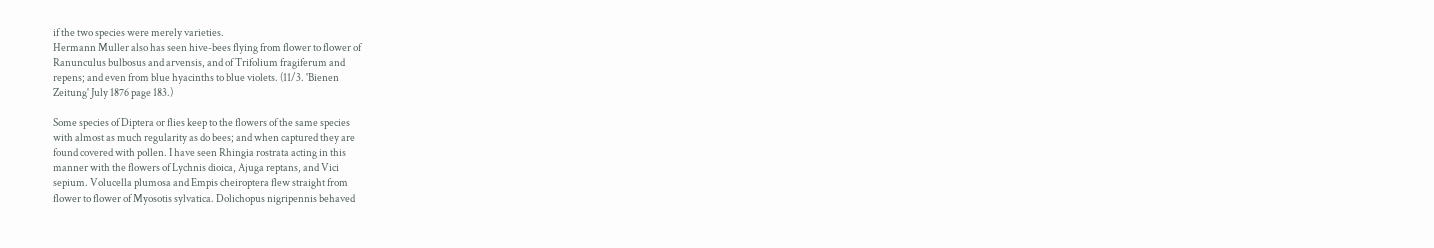if the two species were merely varieties.
Hermann Muller also has seen hive-bees flying from flower to flower of
Ranunculus bulbosus and arvensis, and of Trifolium fragiferum and
repens; and even from blue hyacinths to blue violets. (11/3. 'Bienen
Zeitung' July 1876 page 183.)

Some species of Diptera or flies keep to the flowers of the same species
with almost as much regularity as do bees; and when captured they are
found covered with pollen. I have seen Rhingia rostrata acting in this
manner with the flowers of Lychnis dioica, Ajuga reptans, and Vici
sepium. Volucella plumosa and Empis cheiroptera flew straight from
flower to flower of Myosotis sylvatica. Dolichopus nigripennis behaved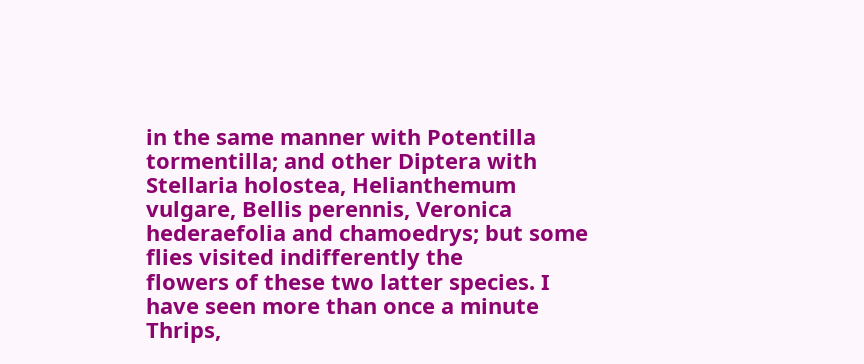in the same manner with Potentilla tormentilla; and other Diptera with
Stellaria holostea, Helianthemum vulgare, Bellis perennis, Veronica
hederaefolia and chamoedrys; but some flies visited indifferently the
flowers of these two latter species. I have seen more than once a minute
Thrips,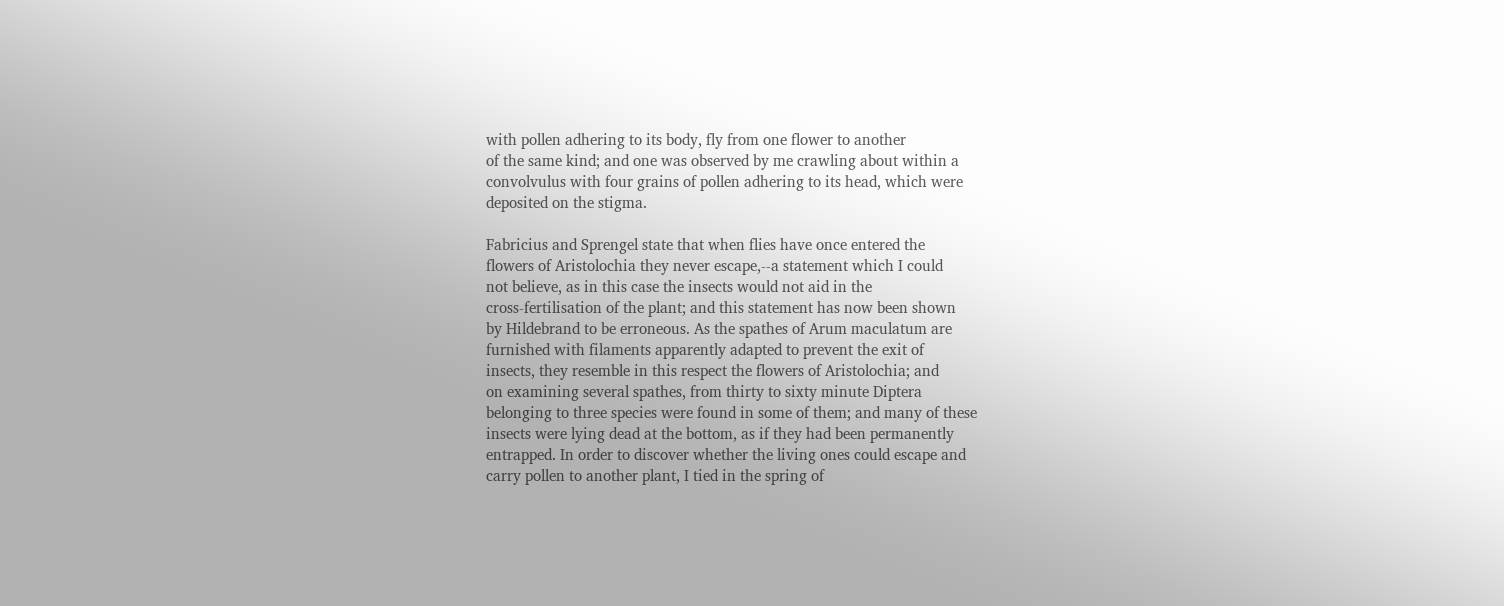with pollen adhering to its body, fly from one flower to another
of the same kind; and one was observed by me crawling about within a
convolvulus with four grains of pollen adhering to its head, which were
deposited on the stigma.

Fabricius and Sprengel state that when flies have once entered the
flowers of Aristolochia they never escape,--a statement which I could
not believe, as in this case the insects would not aid in the
cross-fertilisation of the plant; and this statement has now been shown
by Hildebrand to be erroneous. As the spathes of Arum maculatum are
furnished with filaments apparently adapted to prevent the exit of
insects, they resemble in this respect the flowers of Aristolochia; and
on examining several spathes, from thirty to sixty minute Diptera
belonging to three species were found in some of them; and many of these
insects were lying dead at the bottom, as if they had been permanently
entrapped. In order to discover whether the living ones could escape and
carry pollen to another plant, I tied in the spring of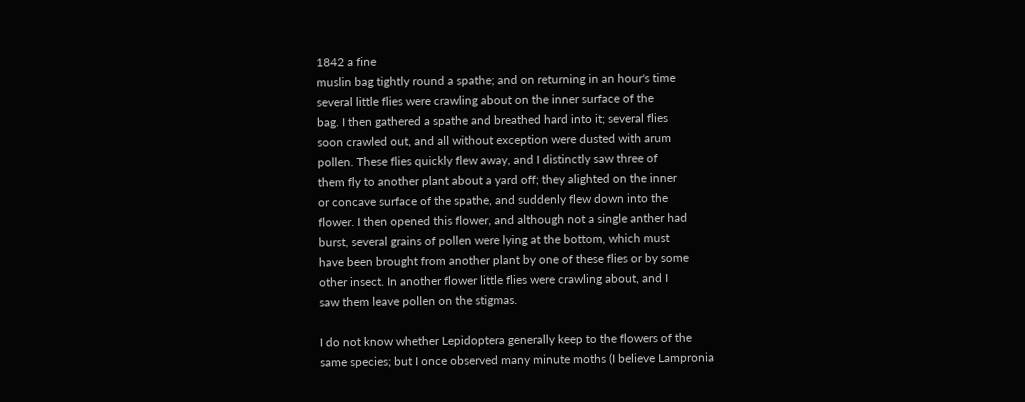1842 a fine
muslin bag tightly round a spathe; and on returning in an hour's time
several little flies were crawling about on the inner surface of the
bag. I then gathered a spathe and breathed hard into it; several flies
soon crawled out, and all without exception were dusted with arum
pollen. These flies quickly flew away, and I distinctly saw three of
them fly to another plant about a yard off; they alighted on the inner
or concave surface of the spathe, and suddenly flew down into the
flower. I then opened this flower, and although not a single anther had
burst, several grains of pollen were lying at the bottom, which must
have been brought from another plant by one of these flies or by some
other insect. In another flower little flies were crawling about, and I
saw them leave pollen on the stigmas.

I do not know whether Lepidoptera generally keep to the flowers of the
same species; but I once observed many minute moths (I believe Lampronia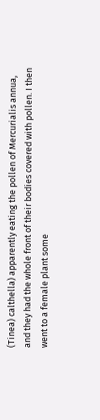(Tinea) calthella) apparently eating the pollen of Mercurialis annua,
and they had the whole front of their bodies covered with pollen. I then
went to a female plant some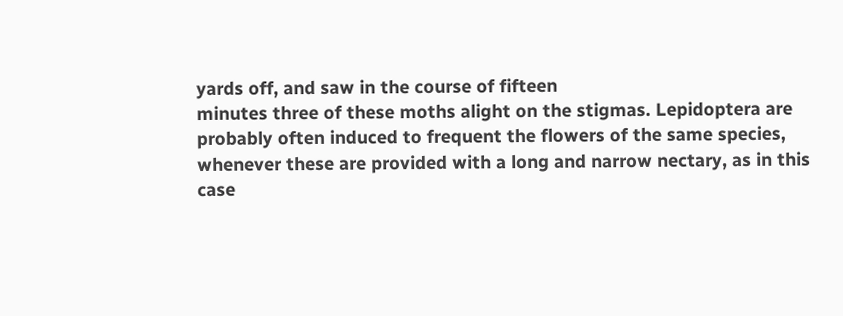yards off, and saw in the course of fifteen
minutes three of these moths alight on the stigmas. Lepidoptera are
probably often induced to frequent the flowers of the same species,
whenever these are provided with a long and narrow nectary, as in this
case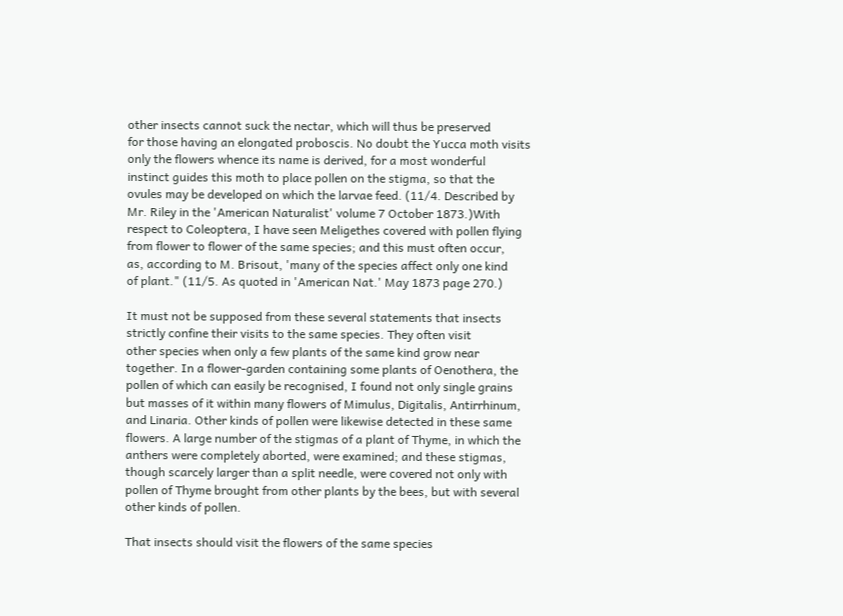other insects cannot suck the nectar, which will thus be preserved
for those having an elongated proboscis. No doubt the Yucca moth visits
only the flowers whence its name is derived, for a most wonderful
instinct guides this moth to place pollen on the stigma, so that the
ovules may be developed on which the larvae feed. (11/4. Described by
Mr. Riley in the 'American Naturalist' volume 7 October 1873.)With
respect to Coleoptera, I have seen Meligethes covered with pollen flying
from flower to flower of the same species; and this must often occur,
as, according to M. Brisout, 'many of the species affect only one kind
of plant." (11/5. As quoted in 'American Nat.' May 1873 page 270.)

It must not be supposed from these several statements that insects
strictly confine their visits to the same species. They often visit
other species when only a few plants of the same kind grow near
together. In a flower-garden containing some plants of Oenothera, the
pollen of which can easily be recognised, I found not only single grains
but masses of it within many flowers of Mimulus, Digitalis, Antirrhinum,
and Linaria. Other kinds of pollen were likewise detected in these same
flowers. A large number of the stigmas of a plant of Thyme, in which the
anthers were completely aborted, were examined; and these stigmas,
though scarcely larger than a split needle, were covered not only with
pollen of Thyme brought from other plants by the bees, but with several
other kinds of pollen.

That insects should visit the flowers of the same species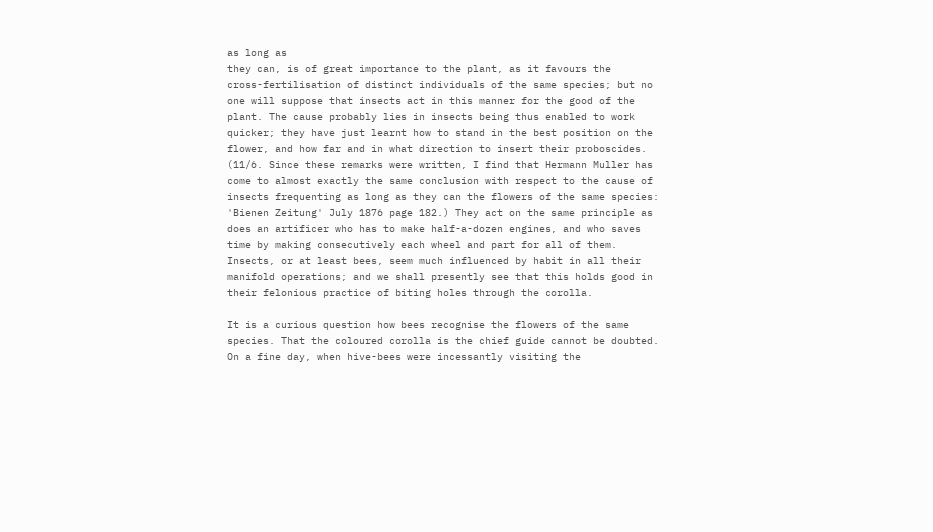as long as
they can, is of great importance to the plant, as it favours the
cross-fertilisation of distinct individuals of the same species; but no
one will suppose that insects act in this manner for the good of the
plant. The cause probably lies in insects being thus enabled to work
quicker; they have just learnt how to stand in the best position on the
flower, and how far and in what direction to insert their proboscides.
(11/6. Since these remarks were written, I find that Hermann Muller has
come to almost exactly the same conclusion with respect to the cause of
insects frequenting as long as they can the flowers of the same species:
'Bienen Zeitung' July 1876 page 182.) They act on the same principle as
does an artificer who has to make half-a-dozen engines, and who saves
time by making consecutively each wheel and part for all of them.
Insects, or at least bees, seem much influenced by habit in all their
manifold operations; and we shall presently see that this holds good in
their felonious practice of biting holes through the corolla.

It is a curious question how bees recognise the flowers of the same
species. That the coloured corolla is the chief guide cannot be doubted.
On a fine day, when hive-bees were incessantly visiting the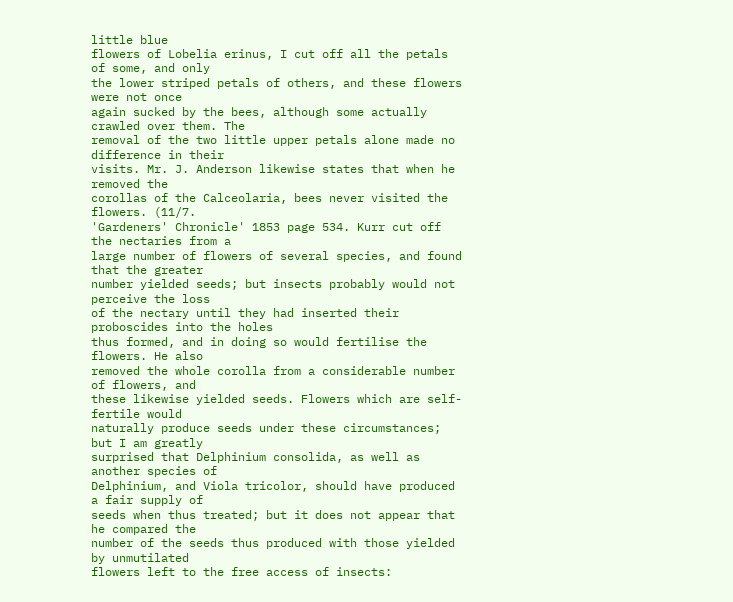little blue
flowers of Lobelia erinus, I cut off all the petals of some, and only
the lower striped petals of others, and these flowers were not once
again sucked by the bees, although some actually crawled over them. The
removal of the two little upper petals alone made no difference in their
visits. Mr. J. Anderson likewise states that when he removed the
corollas of the Calceolaria, bees never visited the flowers. (11/7.
'Gardeners' Chronicle' 1853 page 534. Kurr cut off the nectaries from a
large number of flowers of several species, and found that the greater
number yielded seeds; but insects probably would not perceive the loss
of the nectary until they had inserted their proboscides into the holes
thus formed, and in doing so would fertilise the flowers. He also
removed the whole corolla from a considerable number of flowers, and
these likewise yielded seeds. Flowers which are self-fertile would
naturally produce seeds under these circumstances; but I am greatly
surprised that Delphinium consolida, as well as another species of
Delphinium, and Viola tricolor, should have produced a fair supply of
seeds when thus treated; but it does not appear that he compared the
number of the seeds thus produced with those yielded by unmutilated
flowers left to the free access of insects: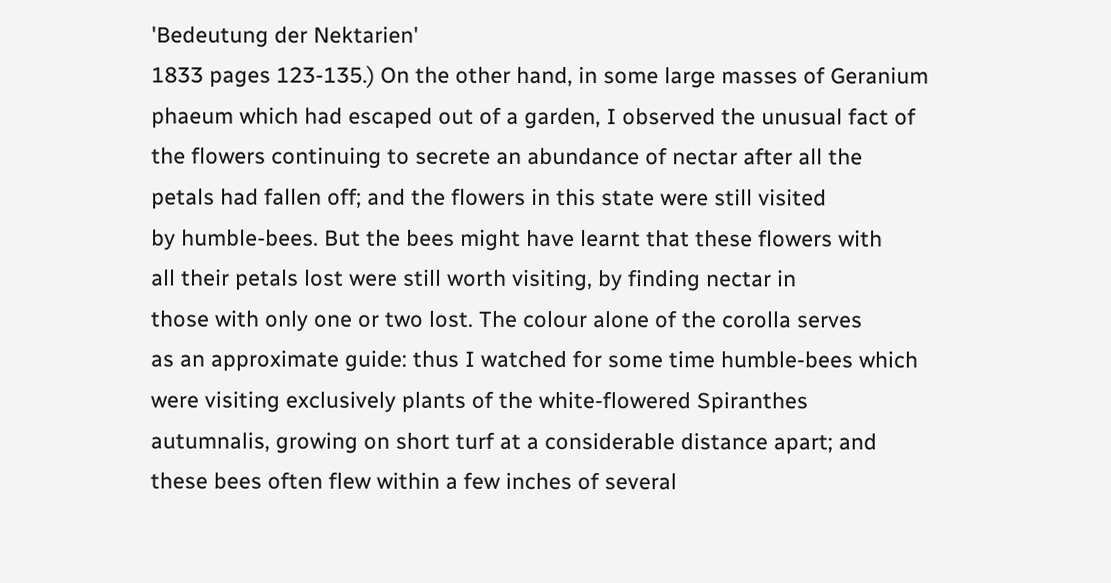'Bedeutung der Nektarien'
1833 pages 123-135.) On the other hand, in some large masses of Geranium
phaeum which had escaped out of a garden, I observed the unusual fact of
the flowers continuing to secrete an abundance of nectar after all the
petals had fallen off; and the flowers in this state were still visited
by humble-bees. But the bees might have learnt that these flowers with
all their petals lost were still worth visiting, by finding nectar in
those with only one or two lost. The colour alone of the corolla serves
as an approximate guide: thus I watched for some time humble-bees which
were visiting exclusively plants of the white-flowered Spiranthes
autumnalis, growing on short turf at a considerable distance apart; and
these bees often flew within a few inches of several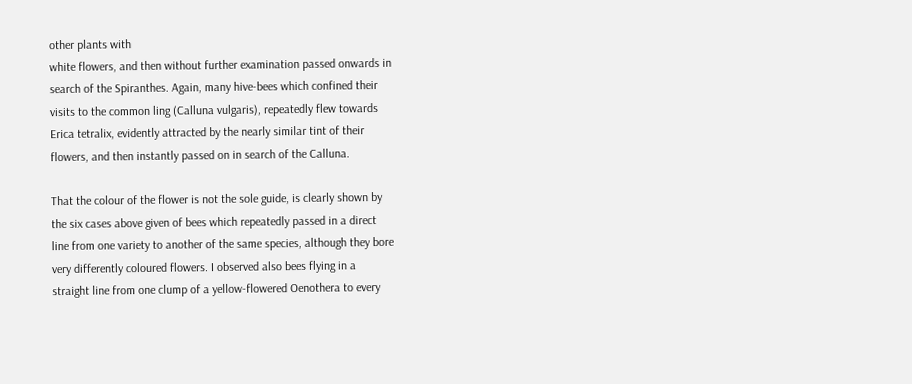other plants with
white flowers, and then without further examination passed onwards in
search of the Spiranthes. Again, many hive-bees which confined their
visits to the common ling (Calluna vulgaris), repeatedly flew towards
Erica tetralix, evidently attracted by the nearly similar tint of their
flowers, and then instantly passed on in search of the Calluna.

That the colour of the flower is not the sole guide, is clearly shown by
the six cases above given of bees which repeatedly passed in a direct
line from one variety to another of the same species, although they bore
very differently coloured flowers. I observed also bees flying in a
straight line from one clump of a yellow-flowered Oenothera to every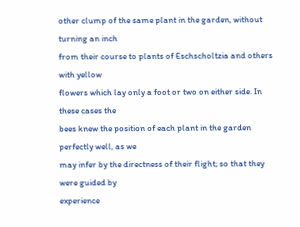other clump of the same plant in the garden, without turning an inch
from their course to plants of Eschscholtzia and others with yellow
flowers which lay only a foot or two on either side. In these cases the
bees knew the position of each plant in the garden perfectly well, as we
may infer by the directness of their flight; so that they were guided by
experience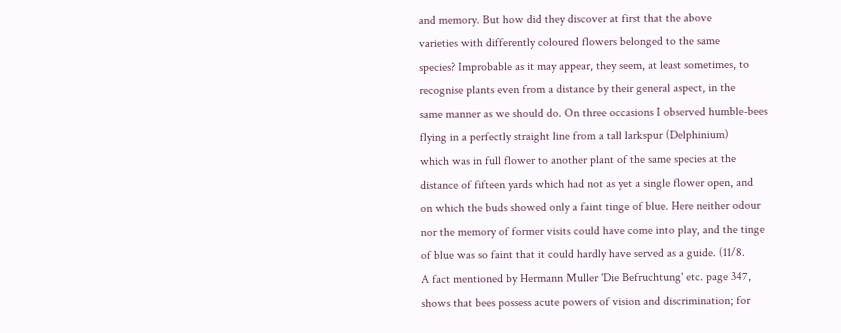and memory. But how did they discover at first that the above
varieties with differently coloured flowers belonged to the same
species? Improbable as it may appear, they seem, at least sometimes, to
recognise plants even from a distance by their general aspect, in the
same manner as we should do. On three occasions I observed humble-bees
flying in a perfectly straight line from a tall larkspur (Delphinium)
which was in full flower to another plant of the same species at the
distance of fifteen yards which had not as yet a single flower open, and
on which the buds showed only a faint tinge of blue. Here neither odour
nor the memory of former visits could have come into play, and the tinge
of blue was so faint that it could hardly have served as a guide. (11/8.
A fact mentioned by Hermann Muller 'Die Befruchtung' etc. page 347,
shows that bees possess acute powers of vision and discrimination; for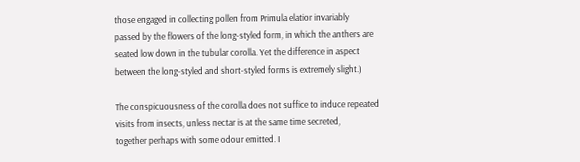those engaged in collecting pollen from Primula elatior invariably
passed by the flowers of the long-styled form, in which the anthers are
seated low down in the tubular corolla. Yet the difference in aspect
between the long-styled and short-styled forms is extremely slight.)

The conspicuousness of the corolla does not suffice to induce repeated
visits from insects, unless nectar is at the same time secreted,
together perhaps with some odour emitted. I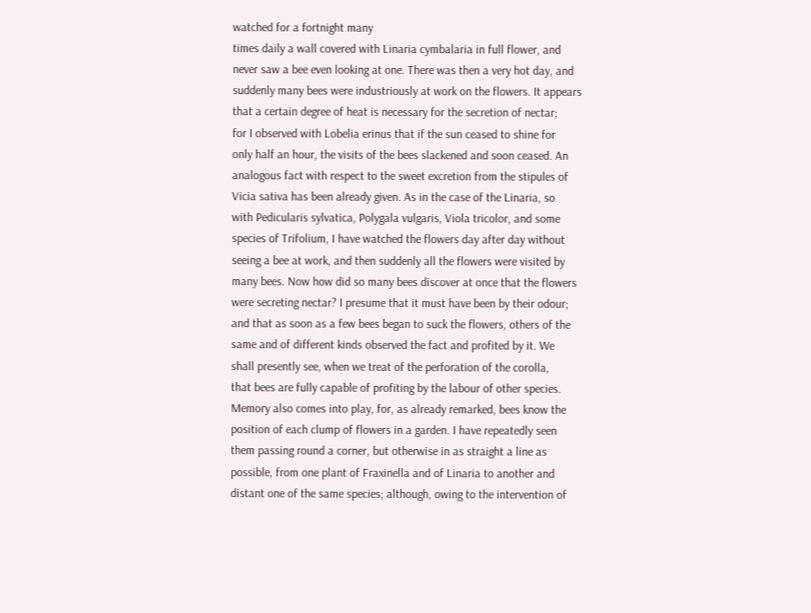watched for a fortnight many
times daily a wall covered with Linaria cymbalaria in full flower, and
never saw a bee even looking at one. There was then a very hot day, and
suddenly many bees were industriously at work on the flowers. It appears
that a certain degree of heat is necessary for the secretion of nectar;
for I observed with Lobelia erinus that if the sun ceased to shine for
only half an hour, the visits of the bees slackened and soon ceased. An
analogous fact with respect to the sweet excretion from the stipules of
Vicia sativa has been already given. As in the case of the Linaria, so
with Pedicularis sylvatica, Polygala vulgaris, Viola tricolor, and some
species of Trifolium, I have watched the flowers day after day without
seeing a bee at work, and then suddenly all the flowers were visited by
many bees. Now how did so many bees discover at once that the flowers
were secreting nectar? I presume that it must have been by their odour;
and that as soon as a few bees began to suck the flowers, others of the
same and of different kinds observed the fact and profited by it. We
shall presently see, when we treat of the perforation of the corolla,
that bees are fully capable of profiting by the labour of other species.
Memory also comes into play, for, as already remarked, bees know the
position of each clump of flowers in a garden. I have repeatedly seen
them passing round a corner, but otherwise in as straight a line as
possible, from one plant of Fraxinella and of Linaria to another and
distant one of the same species; although, owing to the intervention of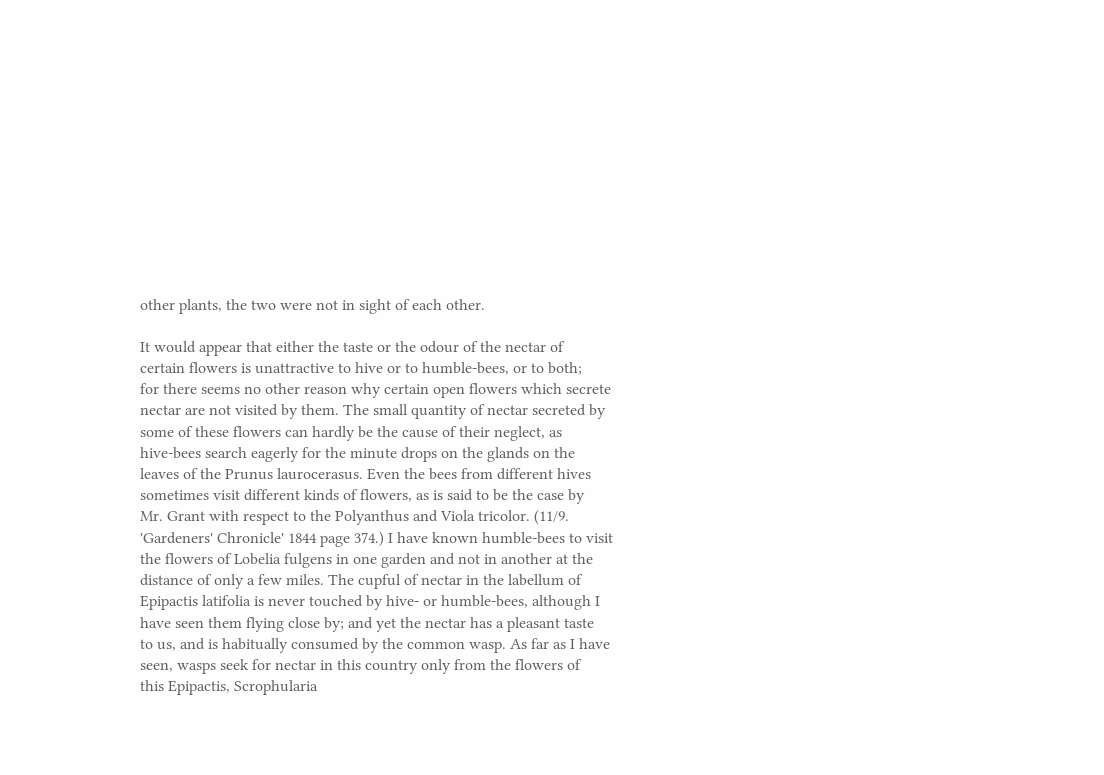other plants, the two were not in sight of each other.

It would appear that either the taste or the odour of the nectar of
certain flowers is unattractive to hive or to humble-bees, or to both;
for there seems no other reason why certain open flowers which secrete
nectar are not visited by them. The small quantity of nectar secreted by
some of these flowers can hardly be the cause of their neglect, as
hive-bees search eagerly for the minute drops on the glands on the
leaves of the Prunus laurocerasus. Even the bees from different hives
sometimes visit different kinds of flowers, as is said to be the case by
Mr. Grant with respect to the Polyanthus and Viola tricolor. (11/9.
'Gardeners' Chronicle' 1844 page 374.) I have known humble-bees to visit
the flowers of Lobelia fulgens in one garden and not in another at the
distance of only a few miles. The cupful of nectar in the labellum of
Epipactis latifolia is never touched by hive- or humble-bees, although I
have seen them flying close by; and yet the nectar has a pleasant taste
to us, and is habitually consumed by the common wasp. As far as I have
seen, wasps seek for nectar in this country only from the flowers of
this Epipactis, Scrophularia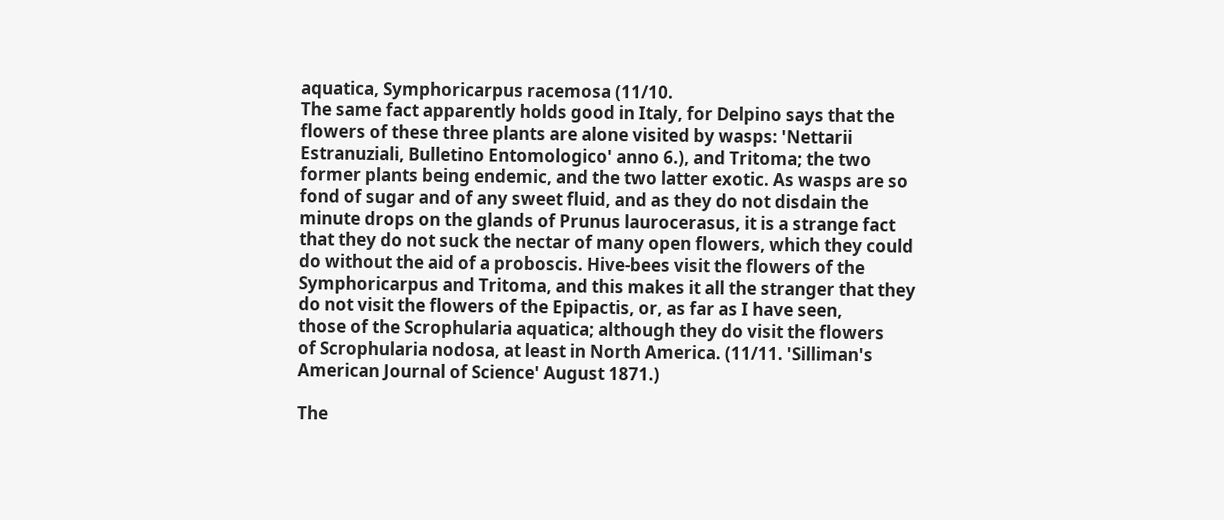aquatica, Symphoricarpus racemosa (11/10.
The same fact apparently holds good in Italy, for Delpino says that the
flowers of these three plants are alone visited by wasps: 'Nettarii
Estranuziali, Bulletino Entomologico' anno 6.), and Tritoma; the two
former plants being endemic, and the two latter exotic. As wasps are so
fond of sugar and of any sweet fluid, and as they do not disdain the
minute drops on the glands of Prunus laurocerasus, it is a strange fact
that they do not suck the nectar of many open flowers, which they could
do without the aid of a proboscis. Hive-bees visit the flowers of the
Symphoricarpus and Tritoma, and this makes it all the stranger that they
do not visit the flowers of the Epipactis, or, as far as I have seen,
those of the Scrophularia aquatica; although they do visit the flowers
of Scrophularia nodosa, at least in North America. (11/11. 'Silliman's
American Journal of Science' August 1871.)

The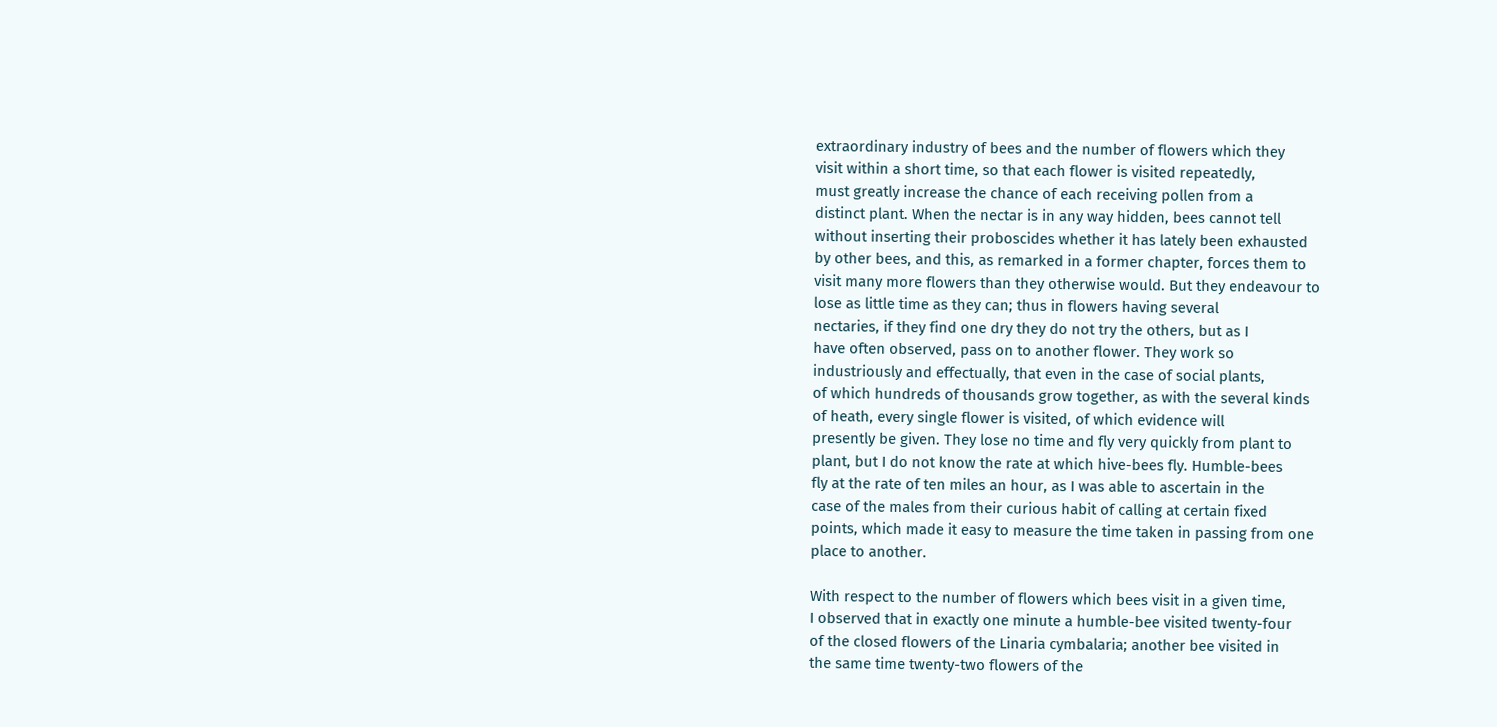extraordinary industry of bees and the number of flowers which they
visit within a short time, so that each flower is visited repeatedly,
must greatly increase the chance of each receiving pollen from a
distinct plant. When the nectar is in any way hidden, bees cannot tell
without inserting their proboscides whether it has lately been exhausted
by other bees, and this, as remarked in a former chapter, forces them to
visit many more flowers than they otherwise would. But they endeavour to
lose as little time as they can; thus in flowers having several
nectaries, if they find one dry they do not try the others, but as I
have often observed, pass on to another flower. They work so
industriously and effectually, that even in the case of social plants,
of which hundreds of thousands grow together, as with the several kinds
of heath, every single flower is visited, of which evidence will
presently be given. They lose no time and fly very quickly from plant to
plant, but I do not know the rate at which hive-bees fly. Humble-bees
fly at the rate of ten miles an hour, as I was able to ascertain in the
case of the males from their curious habit of calling at certain fixed
points, which made it easy to measure the time taken in passing from one
place to another.

With respect to the number of flowers which bees visit in a given time,
I observed that in exactly one minute a humble-bee visited twenty-four
of the closed flowers of the Linaria cymbalaria; another bee visited in
the same time twenty-two flowers of the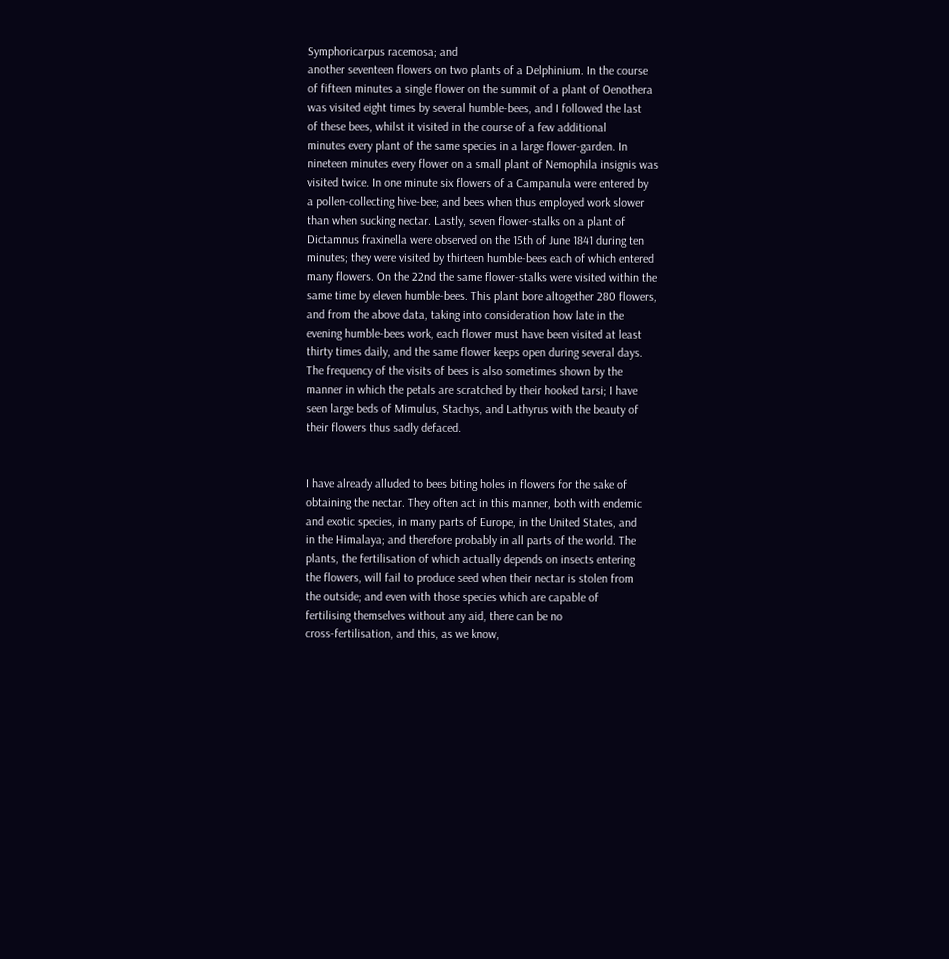Symphoricarpus racemosa; and
another seventeen flowers on two plants of a Delphinium. In the course
of fifteen minutes a single flower on the summit of a plant of Oenothera
was visited eight times by several humble-bees, and I followed the last
of these bees, whilst it visited in the course of a few additional
minutes every plant of the same species in a large flower-garden. In
nineteen minutes every flower on a small plant of Nemophila insignis was
visited twice. In one minute six flowers of a Campanula were entered by
a pollen-collecting hive-bee; and bees when thus employed work slower
than when sucking nectar. Lastly, seven flower-stalks on a plant of
Dictamnus fraxinella were observed on the 15th of June 1841 during ten
minutes; they were visited by thirteen humble-bees each of which entered
many flowers. On the 22nd the same flower-stalks were visited within the
same time by eleven humble-bees. This plant bore altogether 280 flowers,
and from the above data, taking into consideration how late in the
evening humble-bees work, each flower must have been visited at least
thirty times daily, and the same flower keeps open during several days.
The frequency of the visits of bees is also sometimes shown by the
manner in which the petals are scratched by their hooked tarsi; I have
seen large beds of Mimulus, Stachys, and Lathyrus with the beauty of
their flowers thus sadly defaced.


I have already alluded to bees biting holes in flowers for the sake of
obtaining the nectar. They often act in this manner, both with endemic
and exotic species, in many parts of Europe, in the United States, and
in the Himalaya; and therefore probably in all parts of the world. The
plants, the fertilisation of which actually depends on insects entering
the flowers, will fail to produce seed when their nectar is stolen from
the outside; and even with those species which are capable of
fertilising themselves without any aid, there can be no
cross-fertilisation, and this, as we know,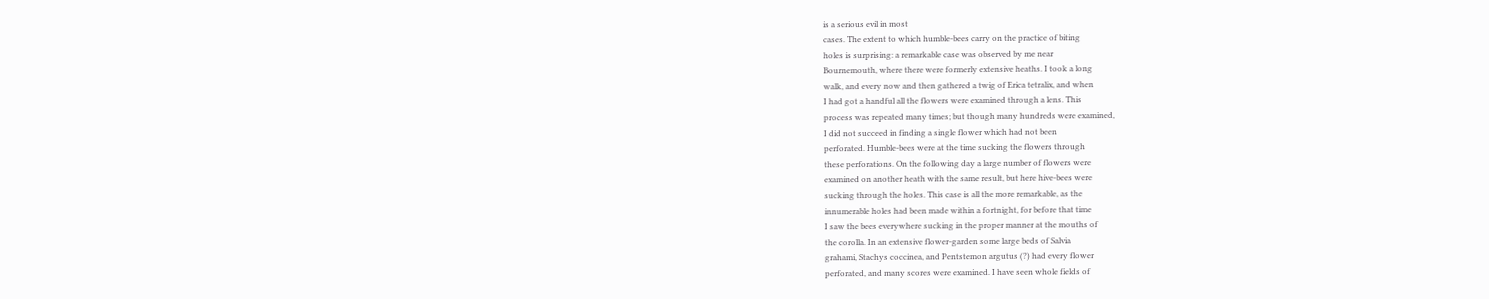is a serious evil in most
cases. The extent to which humble-bees carry on the practice of biting
holes is surprising: a remarkable case was observed by me near
Bournemouth, where there were formerly extensive heaths. I took a long
walk, and every now and then gathered a twig of Erica tetralix, and when
I had got a handful all the flowers were examined through a lens. This
process was repeated many times; but though many hundreds were examined,
I did not succeed in finding a single flower which had not been
perforated. Humble-bees were at the time sucking the flowers through
these perforations. On the following day a large number of flowers were
examined on another heath with the same result, but here hive-bees were
sucking through the holes. This case is all the more remarkable, as the
innumerable holes had been made within a fortnight, for before that time
I saw the bees everywhere sucking in the proper manner at the mouths of
the corolla. In an extensive flower-garden some large beds of Salvia
grahami, Stachys coccinea, and Pentstemon argutus (?) had every flower
perforated, and many scores were examined. I have seen whole fields of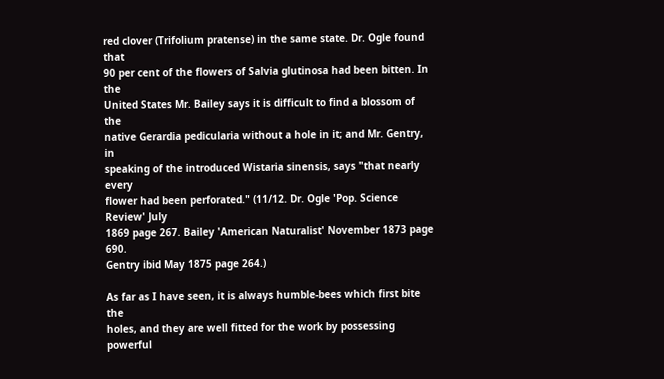red clover (Trifolium pratense) in the same state. Dr. Ogle found that
90 per cent of the flowers of Salvia glutinosa had been bitten. In the
United States Mr. Bailey says it is difficult to find a blossom of the
native Gerardia pedicularia without a hole in it; and Mr. Gentry, in
speaking of the introduced Wistaria sinensis, says "that nearly every
flower had been perforated." (11/12. Dr. Ogle 'Pop. Science Review' July
1869 page 267. Bailey 'American Naturalist' November 1873 page 690.
Gentry ibid May 1875 page 264.)

As far as I have seen, it is always humble-bees which first bite the
holes, and they are well fitted for the work by possessing powerful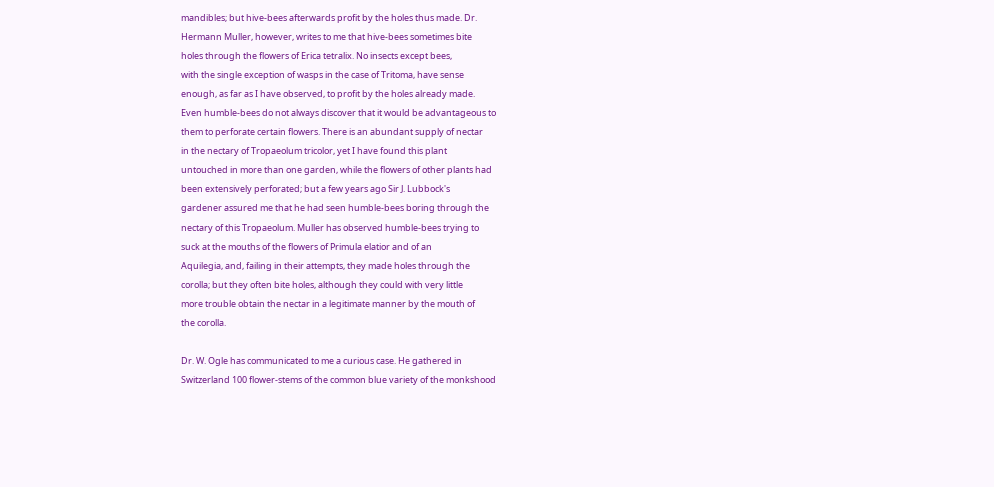mandibles; but hive-bees afterwards profit by the holes thus made. Dr.
Hermann Muller, however, writes to me that hive-bees sometimes bite
holes through the flowers of Erica tetralix. No insects except bees,
with the single exception of wasps in the case of Tritoma, have sense
enough, as far as I have observed, to profit by the holes already made.
Even humble-bees do not always discover that it would be advantageous to
them to perforate certain flowers. There is an abundant supply of nectar
in the nectary of Tropaeolum tricolor, yet I have found this plant
untouched in more than one garden, while the flowers of other plants had
been extensively perforated; but a few years ago Sir J. Lubbock's
gardener assured me that he had seen humble-bees boring through the
nectary of this Tropaeolum. Muller has observed humble-bees trying to
suck at the mouths of the flowers of Primula elatior and of an
Aquilegia, and, failing in their attempts, they made holes through the
corolla; but they often bite holes, although they could with very little
more trouble obtain the nectar in a legitimate manner by the mouth of
the corolla.

Dr. W. Ogle has communicated to me a curious case. He gathered in
Switzerland 100 flower-stems of the common blue variety of the monkshood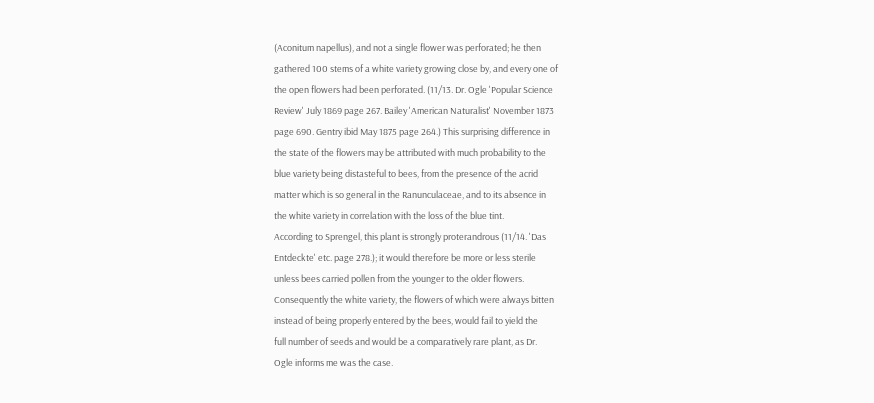(Aconitum napellus), and not a single flower was perforated; he then
gathered 100 stems of a white variety growing close by, and every one of
the open flowers had been perforated. (11/13. Dr. Ogle 'Popular Science
Review' July 1869 page 267. Bailey 'American Naturalist' November 1873
page 690. Gentry ibid May 1875 page 264.) This surprising difference in
the state of the flowers may be attributed with much probability to the
blue variety being distasteful to bees, from the presence of the acrid
matter which is so general in the Ranunculaceae, and to its absence in
the white variety in correlation with the loss of the blue tint.
According to Sprengel, this plant is strongly proterandrous (11/14. 'Das
Entdeckte' etc. page 278.); it would therefore be more or less sterile
unless bees carried pollen from the younger to the older flowers.
Consequently the white variety, the flowers of which were always bitten
instead of being properly entered by the bees, would fail to yield the
full number of seeds and would be a comparatively rare plant, as Dr.
Ogle informs me was the case.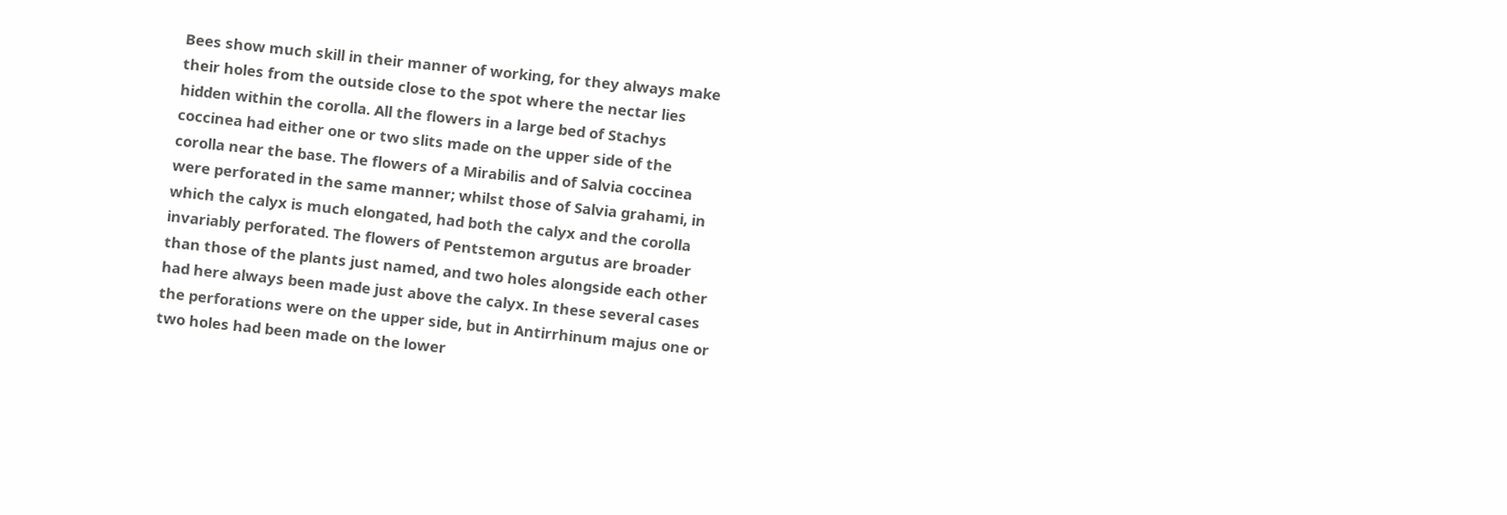Bees show much skill in their manner of working, for they always make
their holes from the outside close to the spot where the nectar lies
hidden within the corolla. All the flowers in a large bed of Stachys
coccinea had either one or two slits made on the upper side of the
corolla near the base. The flowers of a Mirabilis and of Salvia coccinea
were perforated in the same manner; whilst those of Salvia grahami, in
which the calyx is much elongated, had both the calyx and the corolla
invariably perforated. The flowers of Pentstemon argutus are broader
than those of the plants just named, and two holes alongside each other
had here always been made just above the calyx. In these several cases
the perforations were on the upper side, but in Antirrhinum majus one or
two holes had been made on the lower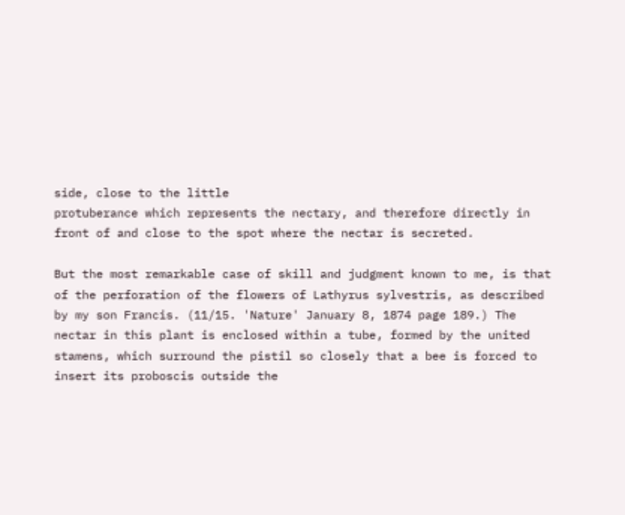side, close to the little
protuberance which represents the nectary, and therefore directly in
front of and close to the spot where the nectar is secreted.

But the most remarkable case of skill and judgment known to me, is that
of the perforation of the flowers of Lathyrus sylvestris, as described
by my son Francis. (11/15. 'Nature' January 8, 1874 page 189.) The
nectar in this plant is enclosed within a tube, formed by the united
stamens, which surround the pistil so closely that a bee is forced to
insert its proboscis outside the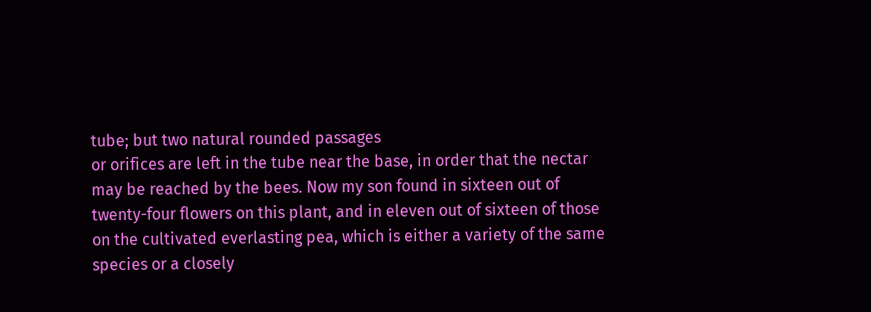tube; but two natural rounded passages
or orifices are left in the tube near the base, in order that the nectar
may be reached by the bees. Now my son found in sixteen out of
twenty-four flowers on this plant, and in eleven out of sixteen of those
on the cultivated everlasting pea, which is either a variety of the same
species or a closely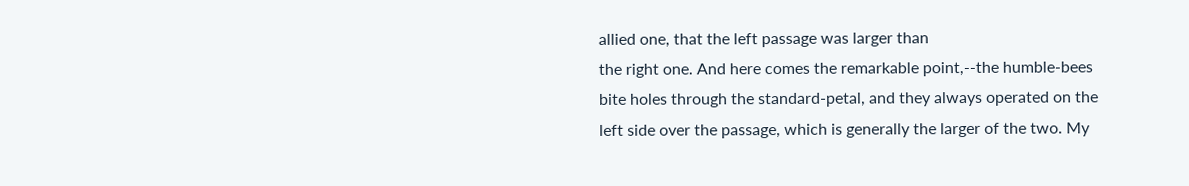allied one, that the left passage was larger than
the right one. And here comes the remarkable point,--the humble-bees
bite holes through the standard-petal, and they always operated on the
left side over the passage, which is generally the larger of the two. My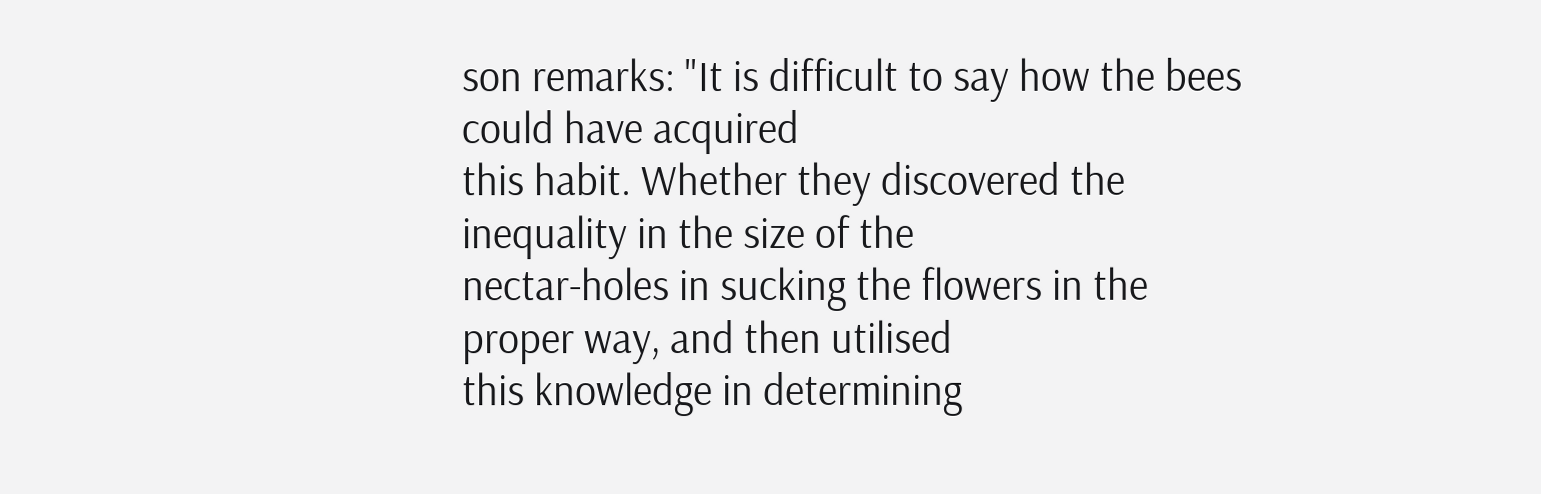son remarks: "It is difficult to say how the bees could have acquired
this habit. Whether they discovered the inequality in the size of the
nectar-holes in sucking the flowers in the proper way, and then utilised
this knowledge in determining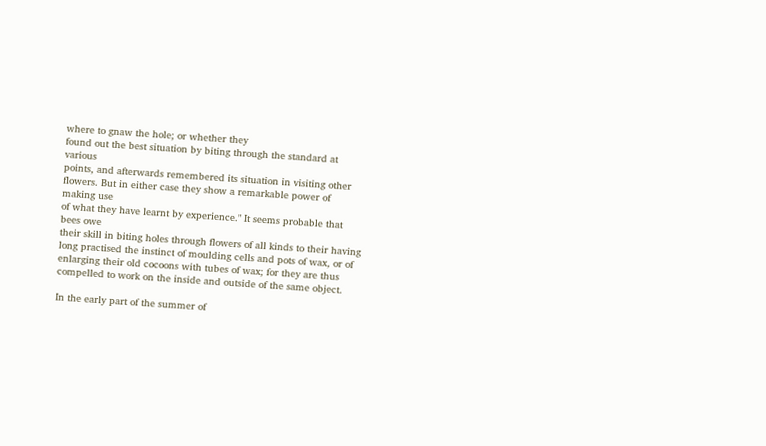where to gnaw the hole; or whether they
found out the best situation by biting through the standard at various
points, and afterwards remembered its situation in visiting other
flowers. But in either case they show a remarkable power of making use
of what they have learnt by experience." It seems probable that bees owe
their skill in biting holes through flowers of all kinds to their having
long practised the instinct of moulding cells and pots of wax, or of
enlarging their old cocoons with tubes of wax; for they are thus
compelled to work on the inside and outside of the same object.

In the early part of the summer of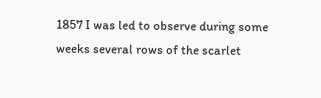1857 I was led to observe during some
weeks several rows of the scarlet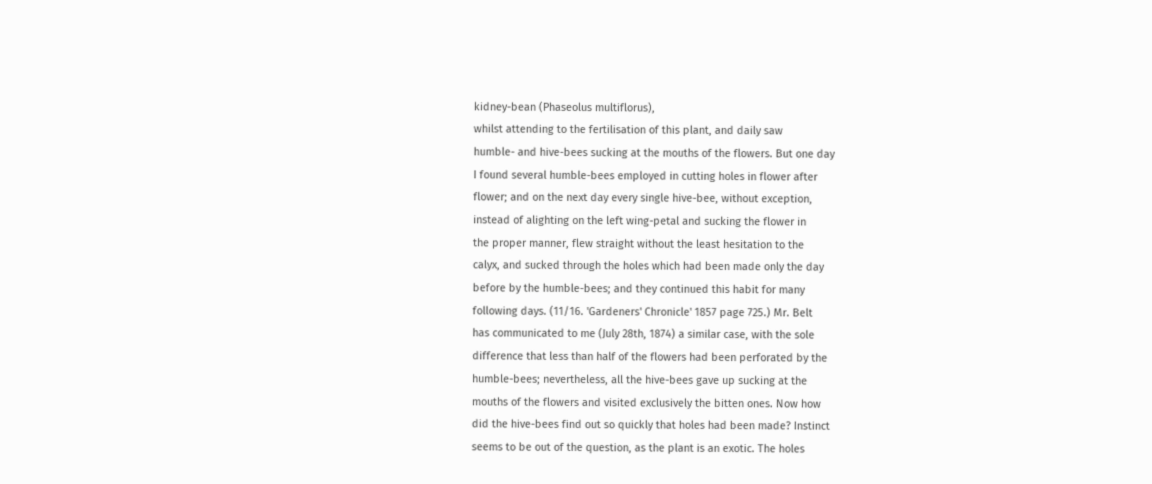kidney-bean (Phaseolus multiflorus),
whilst attending to the fertilisation of this plant, and daily saw
humble- and hive-bees sucking at the mouths of the flowers. But one day
I found several humble-bees employed in cutting holes in flower after
flower; and on the next day every single hive-bee, without exception,
instead of alighting on the left wing-petal and sucking the flower in
the proper manner, flew straight without the least hesitation to the
calyx, and sucked through the holes which had been made only the day
before by the humble-bees; and they continued this habit for many
following days. (11/16. 'Gardeners' Chronicle' 1857 page 725.) Mr. Belt
has communicated to me (July 28th, 1874) a similar case, with the sole
difference that less than half of the flowers had been perforated by the
humble-bees; nevertheless, all the hive-bees gave up sucking at the
mouths of the flowers and visited exclusively the bitten ones. Now how
did the hive-bees find out so quickly that holes had been made? Instinct
seems to be out of the question, as the plant is an exotic. The holes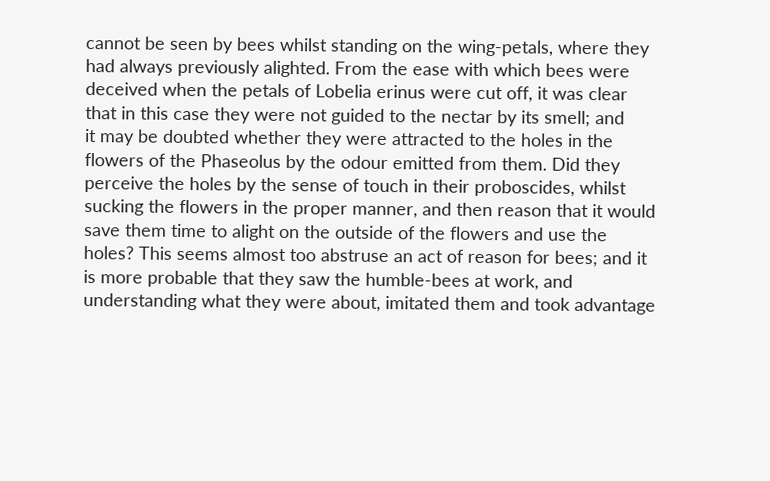cannot be seen by bees whilst standing on the wing-petals, where they
had always previously alighted. From the ease with which bees were
deceived when the petals of Lobelia erinus were cut off, it was clear
that in this case they were not guided to the nectar by its smell; and
it may be doubted whether they were attracted to the holes in the
flowers of the Phaseolus by the odour emitted from them. Did they
perceive the holes by the sense of touch in their proboscides, whilst
sucking the flowers in the proper manner, and then reason that it would
save them time to alight on the outside of the flowers and use the
holes? This seems almost too abstruse an act of reason for bees; and it
is more probable that they saw the humble-bees at work, and
understanding what they were about, imitated them and took advantage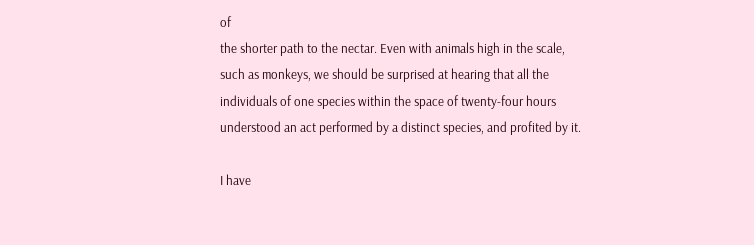of
the shorter path to the nectar. Even with animals high in the scale,
such as monkeys, we should be surprised at hearing that all the
individuals of one species within the space of twenty-four hours
understood an act performed by a distinct species, and profited by it.

I have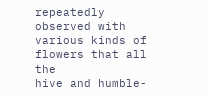repeatedly observed with various kinds of flowers that all the
hive and humble-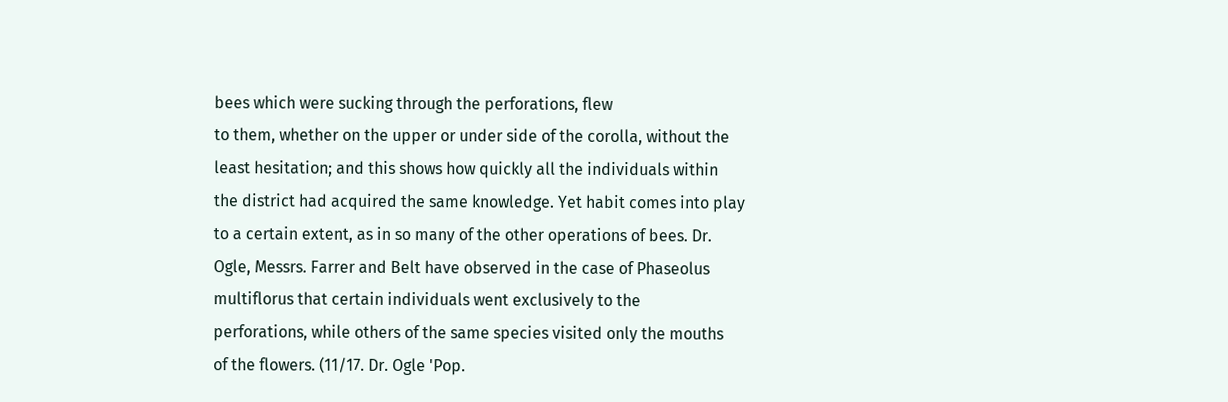bees which were sucking through the perforations, flew
to them, whether on the upper or under side of the corolla, without the
least hesitation; and this shows how quickly all the individuals within
the district had acquired the same knowledge. Yet habit comes into play
to a certain extent, as in so many of the other operations of bees. Dr.
Ogle, Messrs. Farrer and Belt have observed in the case of Phaseolus
multiflorus that certain individuals went exclusively to the
perforations, while others of the same species visited only the mouths
of the flowers. (11/17. Dr. Ogle 'Pop.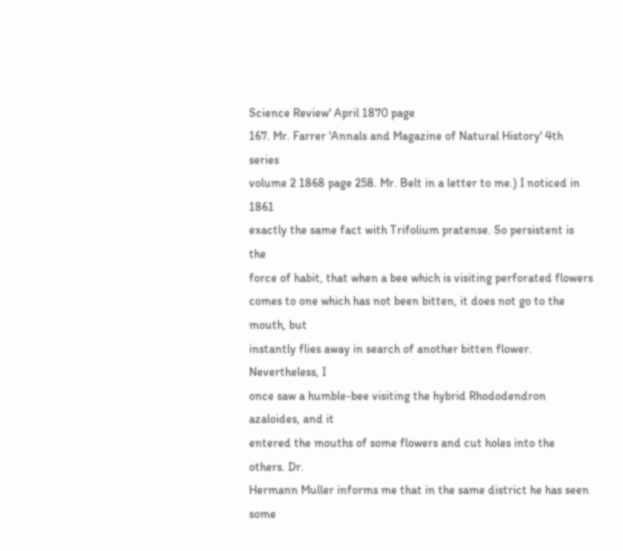Science Review' April 1870 page
167. Mr. Farrer 'Annals and Magazine of Natural History' 4th series
volume 2 1868 page 258. Mr. Belt in a letter to me.) I noticed in 1861
exactly the same fact with Trifolium pratense. So persistent is the
force of habit, that when a bee which is visiting perforated flowers
comes to one which has not been bitten, it does not go to the mouth, but
instantly flies away in search of another bitten flower. Nevertheless, I
once saw a humble-bee visiting the hybrid Rhododendron azaloides, and it
entered the mouths of some flowers and cut holes into the others. Dr.
Hermann Muller informs me that in the same district he has seen some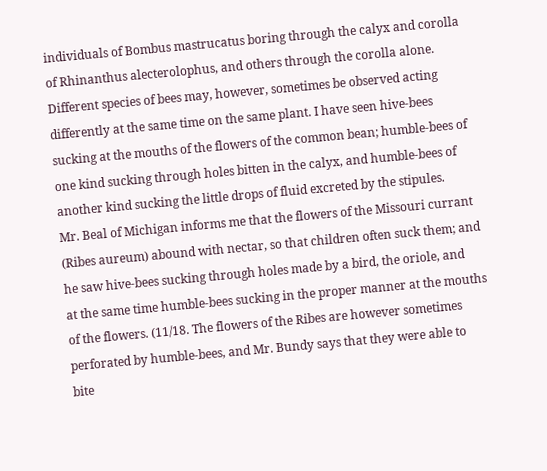individuals of Bombus mastrucatus boring through the calyx and corolla
of Rhinanthus alecterolophus, and others through the corolla alone.
Different species of bees may, however, sometimes be observed acting
differently at the same time on the same plant. I have seen hive-bees
sucking at the mouths of the flowers of the common bean; humble-bees of
one kind sucking through holes bitten in the calyx, and humble-bees of
another kind sucking the little drops of fluid excreted by the stipules.
Mr. Beal of Michigan informs me that the flowers of the Missouri currant
(Ribes aureum) abound with nectar, so that children often suck them; and
he saw hive-bees sucking through holes made by a bird, the oriole, and
at the same time humble-bees sucking in the proper manner at the mouths
of the flowers. (11/18. The flowers of the Ribes are however sometimes
perforated by humble-bees, and Mr. Bundy says that they were able to
bite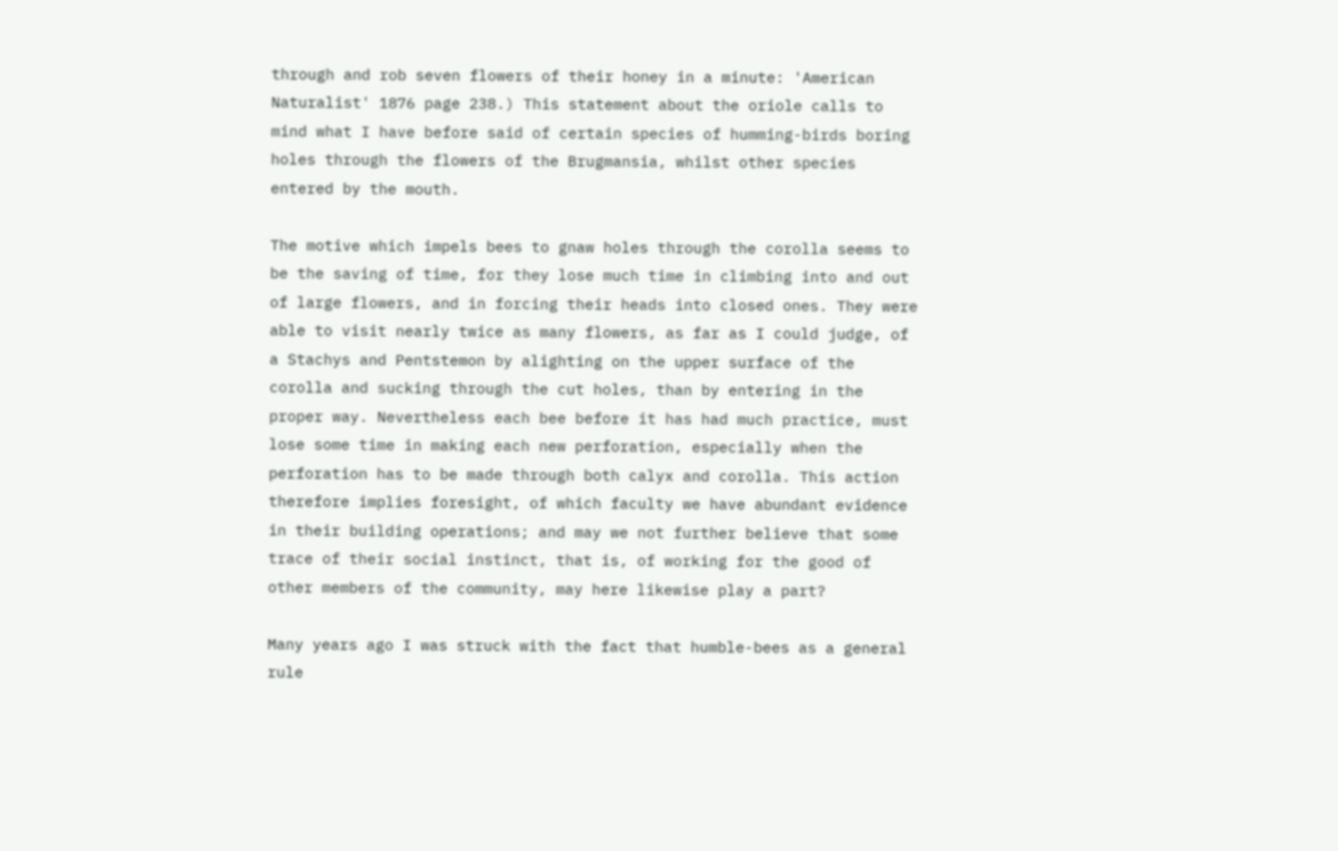through and rob seven flowers of their honey in a minute: 'American
Naturalist' 1876 page 238.) This statement about the oriole calls to
mind what I have before said of certain species of humming-birds boring
holes through the flowers of the Brugmansia, whilst other species
entered by the mouth.

The motive which impels bees to gnaw holes through the corolla seems to
be the saving of time, for they lose much time in climbing into and out
of large flowers, and in forcing their heads into closed ones. They were
able to visit nearly twice as many flowers, as far as I could judge, of
a Stachys and Pentstemon by alighting on the upper surface of the
corolla and sucking through the cut holes, than by entering in the
proper way. Nevertheless each bee before it has had much practice, must
lose some time in making each new perforation, especially when the
perforation has to be made through both calyx and corolla. This action
therefore implies foresight, of which faculty we have abundant evidence
in their building operations; and may we not further believe that some
trace of their social instinct, that is, of working for the good of
other members of the community, may here likewise play a part?

Many years ago I was struck with the fact that humble-bees as a general
rule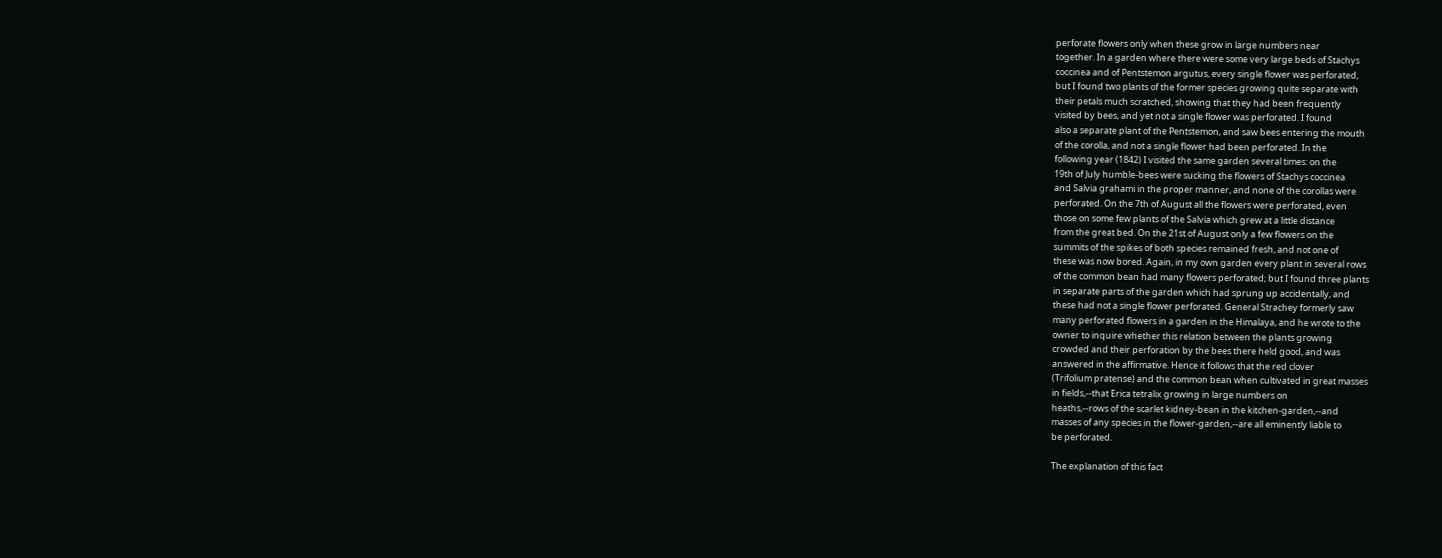perforate flowers only when these grow in large numbers near
together. In a garden where there were some very large beds of Stachys
coccinea and of Pentstemon argutus, every single flower was perforated,
but I found two plants of the former species growing quite separate with
their petals much scratched, showing that they had been frequently
visited by bees, and yet not a single flower was perforated. I found
also a separate plant of the Pentstemon, and saw bees entering the mouth
of the corolla, and not a single flower had been perforated. In the
following year (1842) I visited the same garden several times: on the
19th of July humble-bees were sucking the flowers of Stachys coccinea
and Salvia grahami in the proper manner, and none of the corollas were
perforated. On the 7th of August all the flowers were perforated, even
those on some few plants of the Salvia which grew at a little distance
from the great bed. On the 21st of August only a few flowers on the
summits of the spikes of both species remained fresh, and not one of
these was now bored. Again, in my own garden every plant in several rows
of the common bean had many flowers perforated; but I found three plants
in separate parts of the garden which had sprung up accidentally, and
these had not a single flower perforated. General Strachey formerly saw
many perforated flowers in a garden in the Himalaya, and he wrote to the
owner to inquire whether this relation between the plants growing
crowded and their perforation by the bees there held good, and was
answered in the affirmative. Hence it follows that the red clover
(Trifolium pratense) and the common bean when cultivated in great masses
in fields,--that Erica tetralix growing in large numbers on
heaths,--rows of the scarlet kidney-bean in the kitchen-garden,--and
masses of any species in the flower-garden,--are all eminently liable to
be perforated.

The explanation of this fact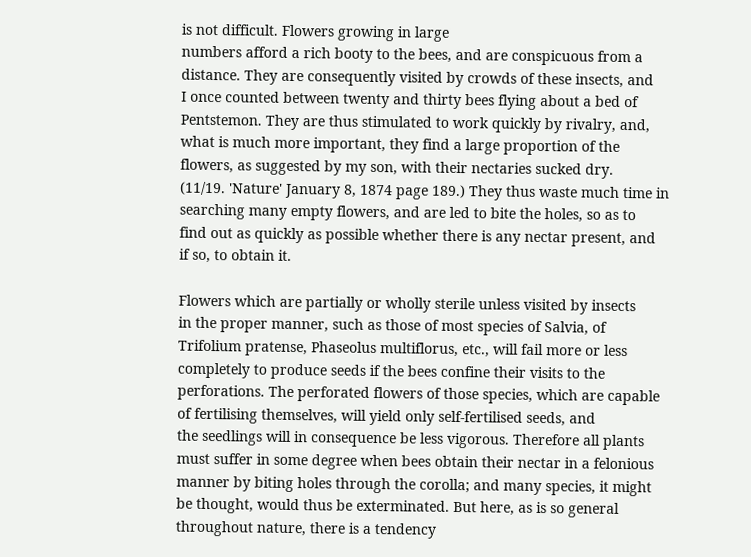is not difficult. Flowers growing in large
numbers afford a rich booty to the bees, and are conspicuous from a
distance. They are consequently visited by crowds of these insects, and
I once counted between twenty and thirty bees flying about a bed of
Pentstemon. They are thus stimulated to work quickly by rivalry, and,
what is much more important, they find a large proportion of the
flowers, as suggested by my son, with their nectaries sucked dry.
(11/19. 'Nature' January 8, 1874 page 189.) They thus waste much time in
searching many empty flowers, and are led to bite the holes, so as to
find out as quickly as possible whether there is any nectar present, and
if so, to obtain it.

Flowers which are partially or wholly sterile unless visited by insects
in the proper manner, such as those of most species of Salvia, of
Trifolium pratense, Phaseolus multiflorus, etc., will fail more or less
completely to produce seeds if the bees confine their visits to the
perforations. The perforated flowers of those species, which are capable
of fertilising themselves, will yield only self-fertilised seeds, and
the seedlings will in consequence be less vigorous. Therefore all plants
must suffer in some degree when bees obtain their nectar in a felonious
manner by biting holes through the corolla; and many species, it might
be thought, would thus be exterminated. But here, as is so general
throughout nature, there is a tendency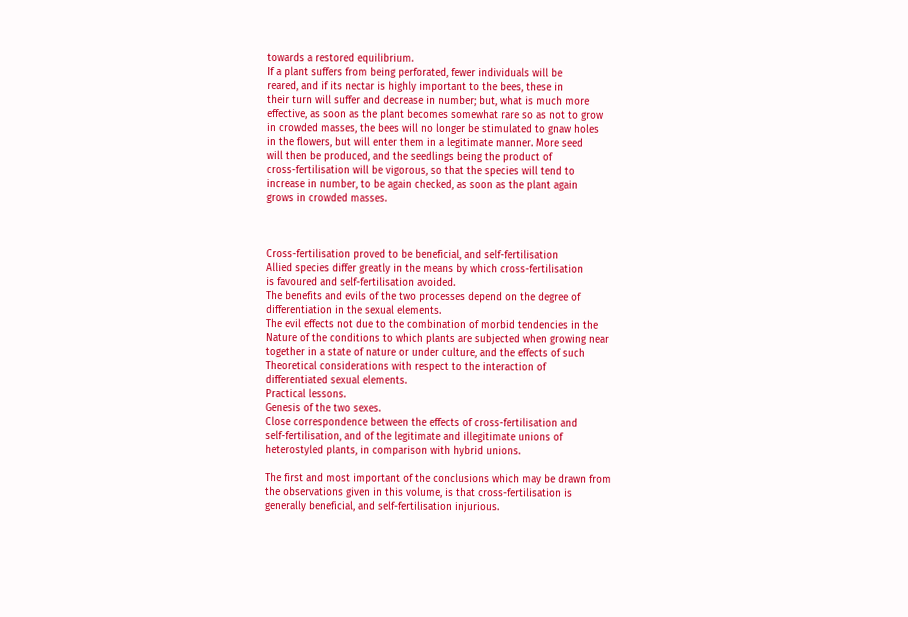towards a restored equilibrium.
If a plant suffers from being perforated, fewer individuals will be
reared, and if its nectar is highly important to the bees, these in
their turn will suffer and decrease in number; but, what is much more
effective, as soon as the plant becomes somewhat rare so as not to grow
in crowded masses, the bees will no longer be stimulated to gnaw holes
in the flowers, but will enter them in a legitimate manner. More seed
will then be produced, and the seedlings being the product of
cross-fertilisation will be vigorous, so that the species will tend to
increase in number, to be again checked, as soon as the plant again
grows in crowded masses.



Cross-fertilisation proved to be beneficial, and self-fertilisation
Allied species differ greatly in the means by which cross-fertilisation
is favoured and self-fertilisation avoided.
The benefits and evils of the two processes depend on the degree of
differentiation in the sexual elements.
The evil effects not due to the combination of morbid tendencies in the
Nature of the conditions to which plants are subjected when growing near
together in a state of nature or under culture, and the effects of such
Theoretical considerations with respect to the interaction of
differentiated sexual elements.
Practical lessons.
Genesis of the two sexes.
Close correspondence between the effects of cross-fertilisation and
self-fertilisation, and of the legitimate and illegitimate unions of
heterostyled plants, in comparison with hybrid unions.

The first and most important of the conclusions which may be drawn from
the observations given in this volume, is that cross-fertilisation is
generally beneficial, and self-fertilisation injurious.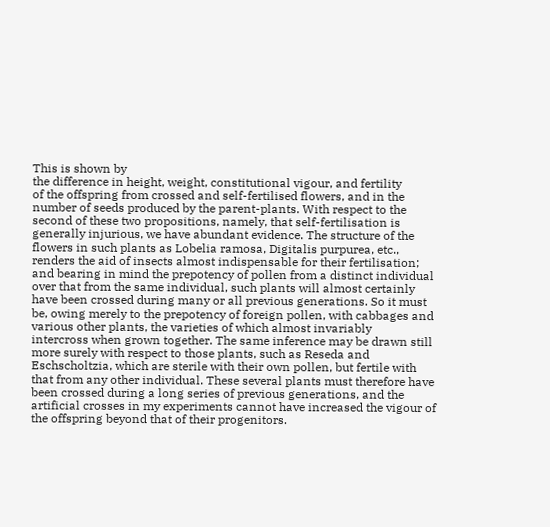This is shown by
the difference in height, weight, constitutional vigour, and fertility
of the offspring from crossed and self-fertilised flowers, and in the
number of seeds produced by the parent-plants. With respect to the
second of these two propositions, namely, that self-fertilisation is
generally injurious, we have abundant evidence. The structure of the
flowers in such plants as Lobelia ramosa, Digitalis purpurea, etc.,
renders the aid of insects almost indispensable for their fertilisation;
and bearing in mind the prepotency of pollen from a distinct individual
over that from the same individual, such plants will almost certainly
have been crossed during many or all previous generations. So it must
be, owing merely to the prepotency of foreign pollen, with cabbages and
various other plants, the varieties of which almost invariably
intercross when grown together. The same inference may be drawn still
more surely with respect to those plants, such as Reseda and
Eschscholtzia, which are sterile with their own pollen, but fertile with
that from any other individual. These several plants must therefore have
been crossed during a long series of previous generations, and the
artificial crosses in my experiments cannot have increased the vigour of
the offspring beyond that of their progenitors.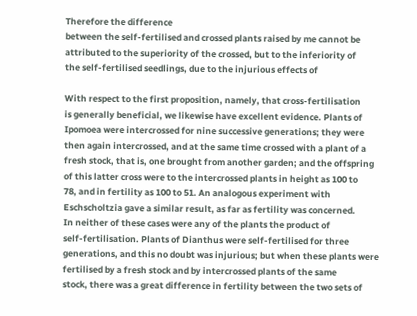Therefore the difference
between the self-fertilised and crossed plants raised by me cannot be
attributed to the superiority of the crossed, but to the inferiority of
the self-fertilised seedlings, due to the injurious effects of

With respect to the first proposition, namely, that cross-fertilisation
is generally beneficial, we likewise have excellent evidence. Plants of
Ipomoea were intercrossed for nine successive generations; they were
then again intercrossed, and at the same time crossed with a plant of a
fresh stock, that is, one brought from another garden; and the offspring
of this latter cross were to the intercrossed plants in height as 100 to
78, and in fertility as 100 to 51. An analogous experiment with
Eschscholtzia gave a similar result, as far as fertility was concerned.
In neither of these cases were any of the plants the product of
self-fertilisation. Plants of Dianthus were self-fertilised for three
generations, and this no doubt was injurious; but when these plants were
fertilised by a fresh stock and by intercrossed plants of the same
stock, there was a great difference in fertility between the two sets of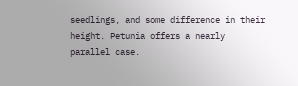seedlings, and some difference in their height. Petunia offers a nearly
parallel case.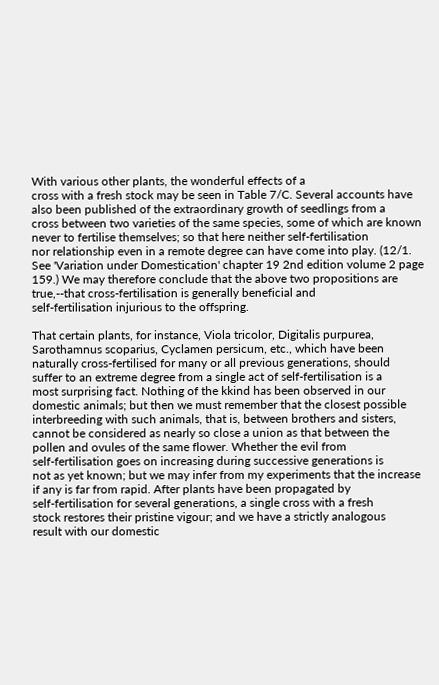With various other plants, the wonderful effects of a
cross with a fresh stock may be seen in Table 7/C. Several accounts have
also been published of the extraordinary growth of seedlings from a
cross between two varieties of the same species, some of which are known
never to fertilise themselves; so that here neither self-fertilisation
nor relationship even in a remote degree can have come into play. (12/1.
See 'Variation under Domestication' chapter 19 2nd edition volume 2 page
159.) We may therefore conclude that the above two propositions are
true,--that cross-fertilisation is generally beneficial and
self-fertilisation injurious to the offspring.

That certain plants, for instance, Viola tricolor, Digitalis purpurea,
Sarothamnus scoparius, Cyclamen persicum, etc., which have been
naturally cross-fertilised for many or all previous generations, should
suffer to an extreme degree from a single act of self-fertilisation is a
most surprising fact. Nothing of the kkind has been observed in our
domestic animals; but then we must remember that the closest possible
interbreeding with such animals, that is, between brothers and sisters,
cannot be considered as nearly so close a union as that between the
pollen and ovules of the same flower. Whether the evil from
self-fertilisation goes on increasing during successive generations is
not as yet known; but we may infer from my experiments that the increase
if any is far from rapid. After plants have been propagated by
self-fertilisation for several generations, a single cross with a fresh
stock restores their pristine vigour; and we have a strictly analogous
result with our domestic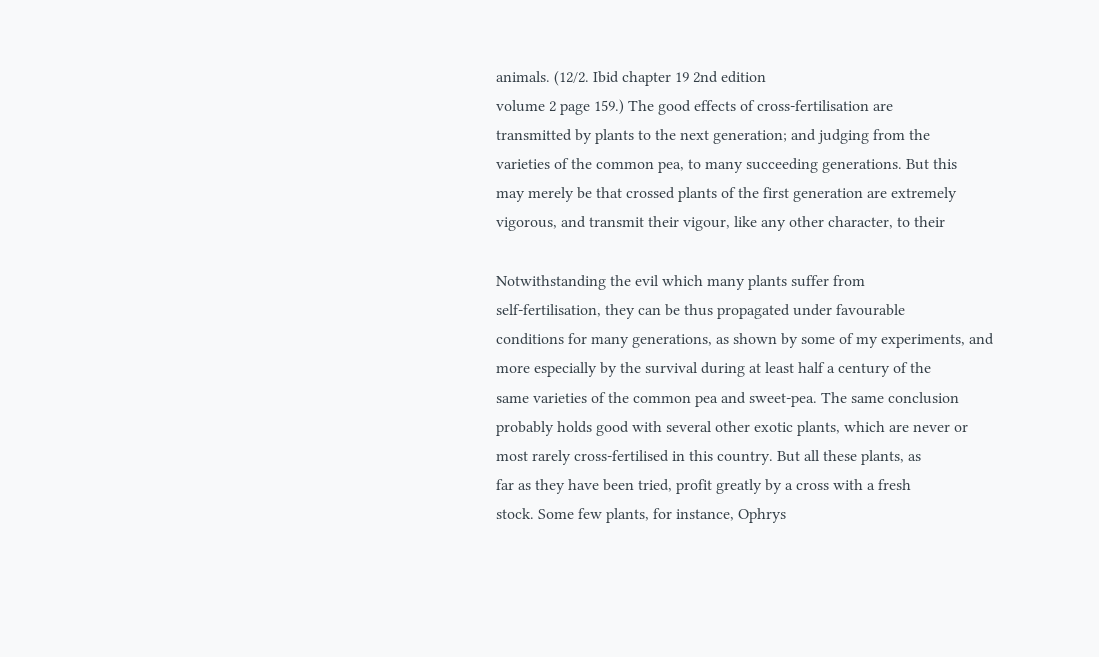animals. (12/2. Ibid chapter 19 2nd edition
volume 2 page 159.) The good effects of cross-fertilisation are
transmitted by plants to the next generation; and judging from the
varieties of the common pea, to many succeeding generations. But this
may merely be that crossed plants of the first generation are extremely
vigorous, and transmit their vigour, like any other character, to their

Notwithstanding the evil which many plants suffer from
self-fertilisation, they can be thus propagated under favourable
conditions for many generations, as shown by some of my experiments, and
more especially by the survival during at least half a century of the
same varieties of the common pea and sweet-pea. The same conclusion
probably holds good with several other exotic plants, which are never or
most rarely cross-fertilised in this country. But all these plants, as
far as they have been tried, profit greatly by a cross with a fresh
stock. Some few plants, for instance, Ophrys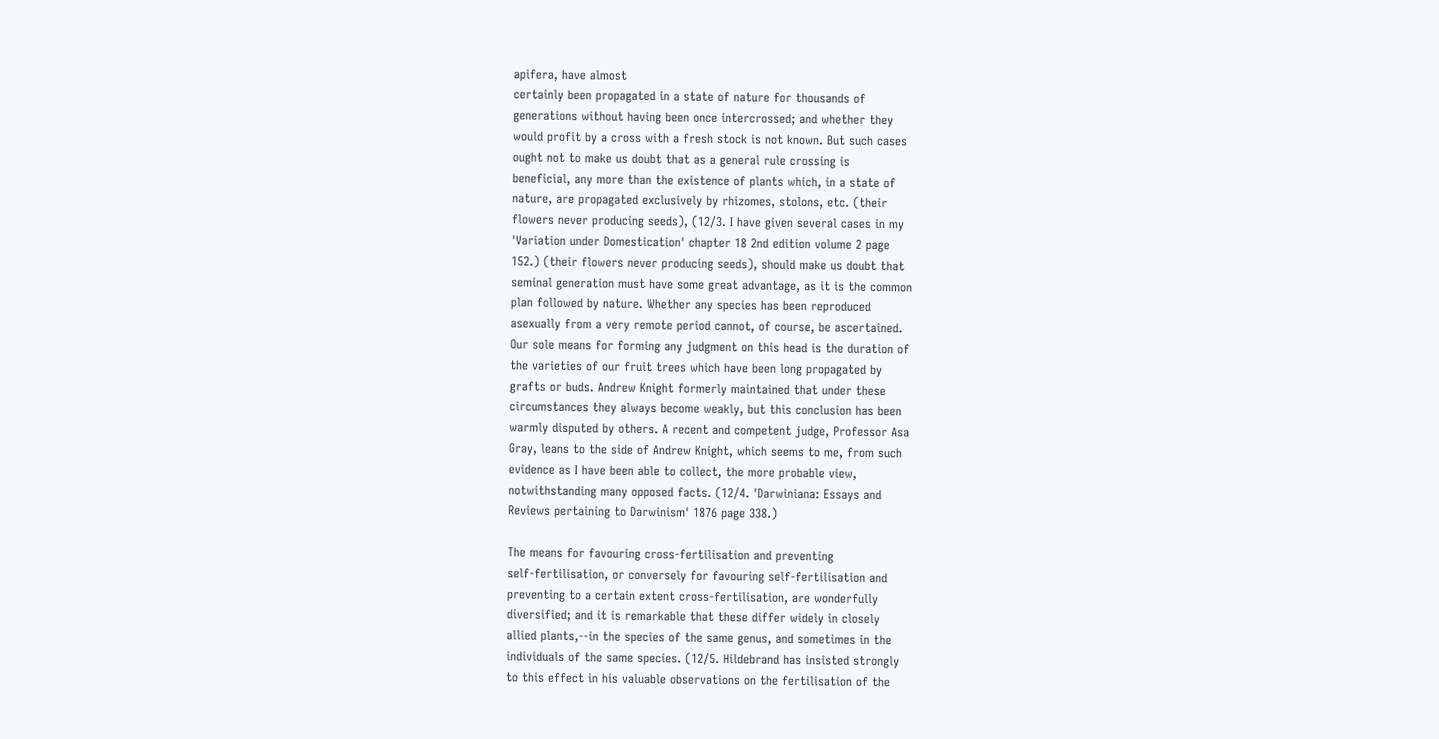apifera, have almost
certainly been propagated in a state of nature for thousands of
generations without having been once intercrossed; and whether they
would profit by a cross with a fresh stock is not known. But such cases
ought not to make us doubt that as a general rule crossing is
beneficial, any more than the existence of plants which, in a state of
nature, are propagated exclusively by rhizomes, stolons, etc. (their
flowers never producing seeds), (12/3. I have given several cases in my
'Variation under Domestication' chapter 18 2nd edition volume 2 page
152.) (their flowers never producing seeds), should make us doubt that
seminal generation must have some great advantage, as it is the common
plan followed by nature. Whether any species has been reproduced
asexually from a very remote period cannot, of course, be ascertained.
Our sole means for forming any judgment on this head is the duration of
the varieties of our fruit trees which have been long propagated by
grafts or buds. Andrew Knight formerly maintained that under these
circumstances they always become weakly, but this conclusion has been
warmly disputed by others. A recent and competent judge, Professor Asa
Gray, leans to the side of Andrew Knight, which seems to me, from such
evidence as I have been able to collect, the more probable view,
notwithstanding many opposed facts. (12/4. 'Darwiniana: Essays and
Reviews pertaining to Darwinism' 1876 page 338.)

The means for favouring cross-fertilisation and preventing
self-fertilisation, or conversely for favouring self-fertilisation and
preventing to a certain extent cross-fertilisation, are wonderfully
diversified; and it is remarkable that these differ widely in closely
allied plants,--in the species of the same genus, and sometimes in the
individuals of the same species. (12/5. Hildebrand has insisted strongly
to this effect in his valuable observations on the fertilisation of the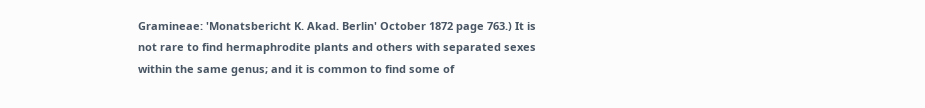Gramineae: 'Monatsbericht K. Akad. Berlin' October 1872 page 763.) It is
not rare to find hermaphrodite plants and others with separated sexes
within the same genus; and it is common to find some of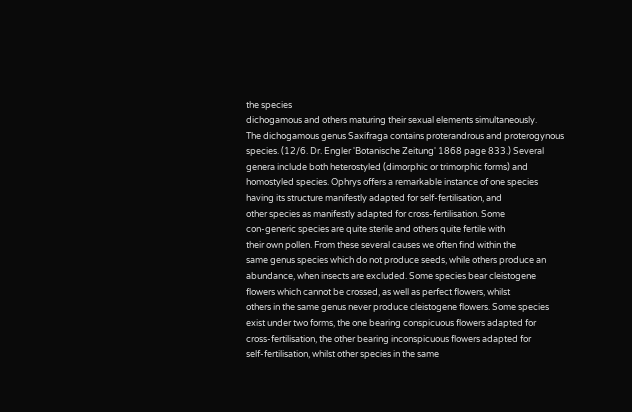the species
dichogamous and others maturing their sexual elements simultaneously.
The dichogamous genus Saxifraga contains proterandrous and proterogynous
species. (12/6. Dr. Engler 'Botanische Zeitung' 1868 page 833.) Several
genera include both heterostyled (dimorphic or trimorphic forms) and
homostyled species. Ophrys offers a remarkable instance of one species
having its structure manifestly adapted for self-fertilisation, and
other species as manifestly adapted for cross-fertilisation. Some
con-generic species are quite sterile and others quite fertile with
their own pollen. From these several causes we often find within the
same genus species which do not produce seeds, while others produce an
abundance, when insects are excluded. Some species bear cleistogene
flowers which cannot be crossed, as well as perfect flowers, whilst
others in the same genus never produce cleistogene flowers. Some species
exist under two forms, the one bearing conspicuous flowers adapted for
cross-fertilisation, the other bearing inconspicuous flowers adapted for
self-fertilisation, whilst other species in the same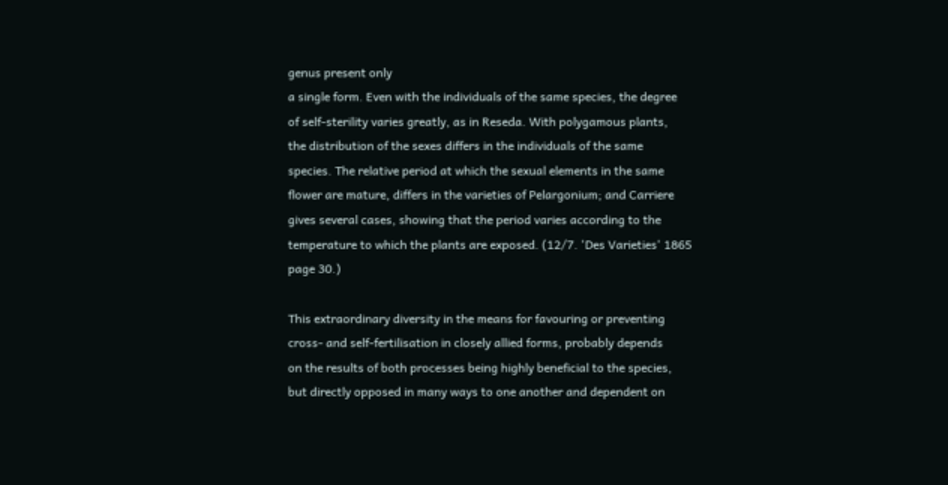genus present only
a single form. Even with the individuals of the same species, the degree
of self-sterility varies greatly, as in Reseda. With polygamous plants,
the distribution of the sexes differs in the individuals of the same
species. The relative period at which the sexual elements in the same
flower are mature, differs in the varieties of Pelargonium; and Carriere
gives several cases, showing that the period varies according to the
temperature to which the plants are exposed. (12/7. 'Des Varieties' 1865
page 30.)

This extraordinary diversity in the means for favouring or preventing
cross- and self-fertilisation in closely allied forms, probably depends
on the results of both processes being highly beneficial to the species,
but directly opposed in many ways to one another and dependent on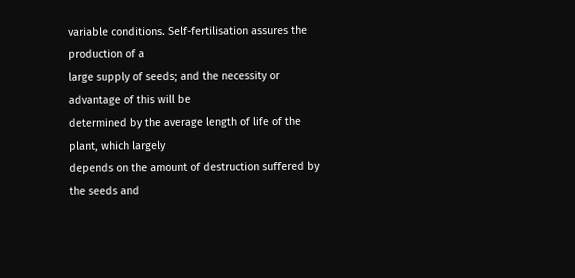variable conditions. Self-fertilisation assures the production of a
large supply of seeds; and the necessity or advantage of this will be
determined by the average length of life of the plant, which largely
depends on the amount of destruction suffered by the seeds and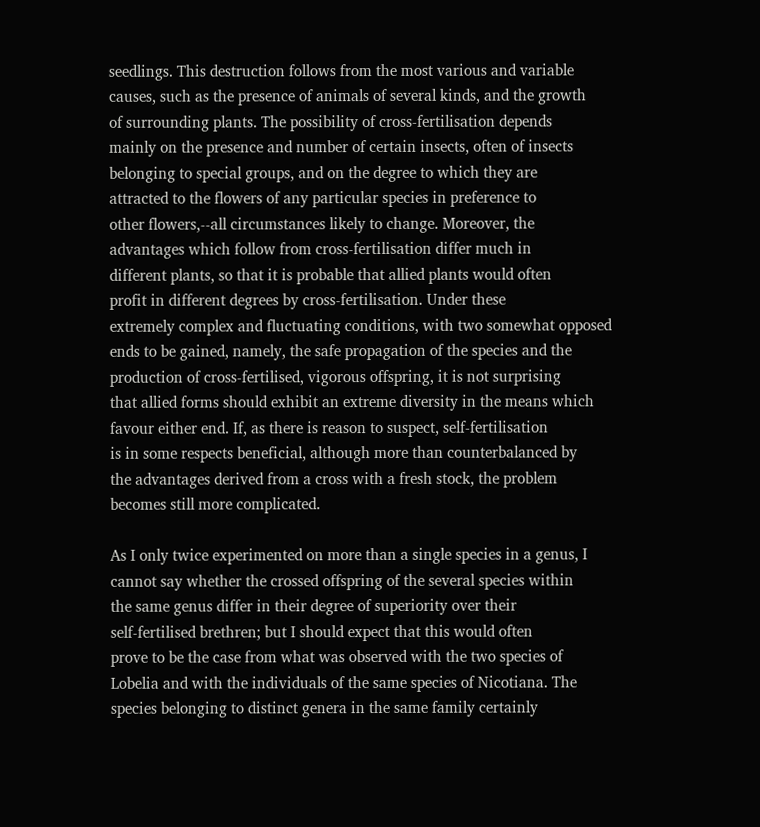seedlings. This destruction follows from the most various and variable
causes, such as the presence of animals of several kinds, and the growth
of surrounding plants. The possibility of cross-fertilisation depends
mainly on the presence and number of certain insects, often of insects
belonging to special groups, and on the degree to which they are
attracted to the flowers of any particular species in preference to
other flowers,--all circumstances likely to change. Moreover, the
advantages which follow from cross-fertilisation differ much in
different plants, so that it is probable that allied plants would often
profit in different degrees by cross-fertilisation. Under these
extremely complex and fluctuating conditions, with two somewhat opposed
ends to be gained, namely, the safe propagation of the species and the
production of cross-fertilised, vigorous offspring, it is not surprising
that allied forms should exhibit an extreme diversity in the means which
favour either end. If, as there is reason to suspect, self-fertilisation
is in some respects beneficial, although more than counterbalanced by
the advantages derived from a cross with a fresh stock, the problem
becomes still more complicated.

As I only twice experimented on more than a single species in a genus, I
cannot say whether the crossed offspring of the several species within
the same genus differ in their degree of superiority over their
self-fertilised brethren; but I should expect that this would often
prove to be the case from what was observed with the two species of
Lobelia and with the individuals of the same species of Nicotiana. The
species belonging to distinct genera in the same family certainly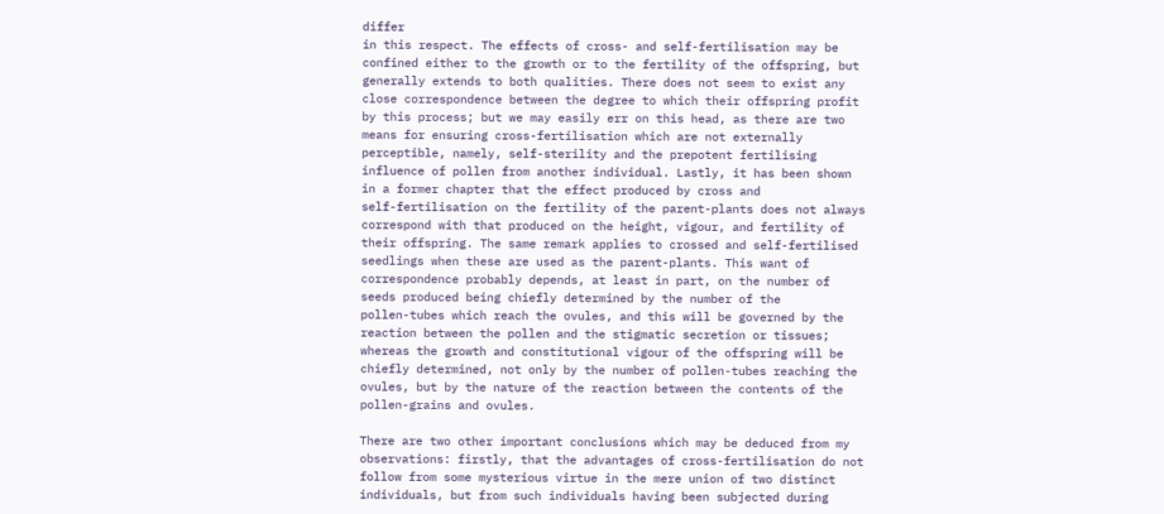differ
in this respect. The effects of cross- and self-fertilisation may be
confined either to the growth or to the fertility of the offspring, but
generally extends to both qualities. There does not seem to exist any
close correspondence between the degree to which their offspring profit
by this process; but we may easily err on this head, as there are two
means for ensuring cross-fertilisation which are not externally
perceptible, namely, self-sterility and the prepotent fertilising
influence of pollen from another individual. Lastly, it has been shown
in a former chapter that the effect produced by cross and
self-fertilisation on the fertility of the parent-plants does not always
correspond with that produced on the height, vigour, and fertility of
their offspring. The same remark applies to crossed and self-fertilised
seedlings when these are used as the parent-plants. This want of
correspondence probably depends, at least in part, on the number of
seeds produced being chiefly determined by the number of the
pollen-tubes which reach the ovules, and this will be governed by the
reaction between the pollen and the stigmatic secretion or tissues;
whereas the growth and constitutional vigour of the offspring will be
chiefly determined, not only by the number of pollen-tubes reaching the
ovules, but by the nature of the reaction between the contents of the
pollen-grains and ovules.

There are two other important conclusions which may be deduced from my
observations: firstly, that the advantages of cross-fertilisation do not
follow from some mysterious virtue in the mere union of two distinct
individuals, but from such individuals having been subjected during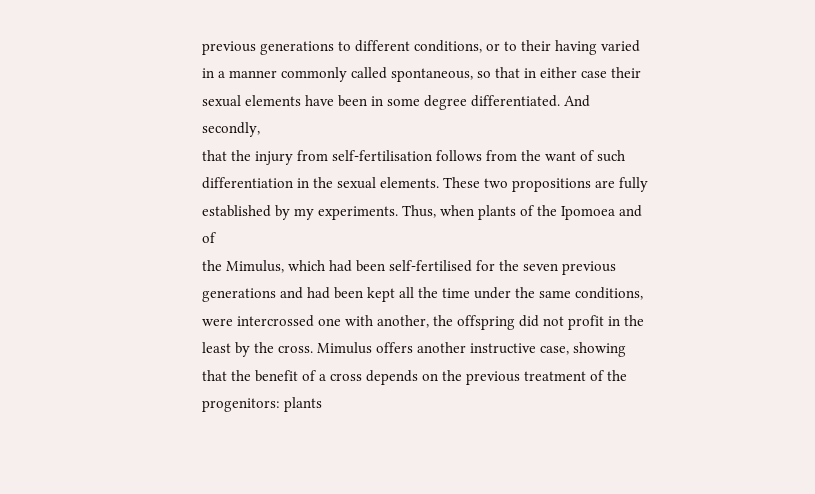previous generations to different conditions, or to their having varied
in a manner commonly called spontaneous, so that in either case their
sexual elements have been in some degree differentiated. And secondly,
that the injury from self-fertilisation follows from the want of such
differentiation in the sexual elements. These two propositions are fully
established by my experiments. Thus, when plants of the Ipomoea and of
the Mimulus, which had been self-fertilised for the seven previous
generations and had been kept all the time under the same conditions,
were intercrossed one with another, the offspring did not profit in the
least by the cross. Mimulus offers another instructive case, showing
that the benefit of a cross depends on the previous treatment of the
progenitors: plants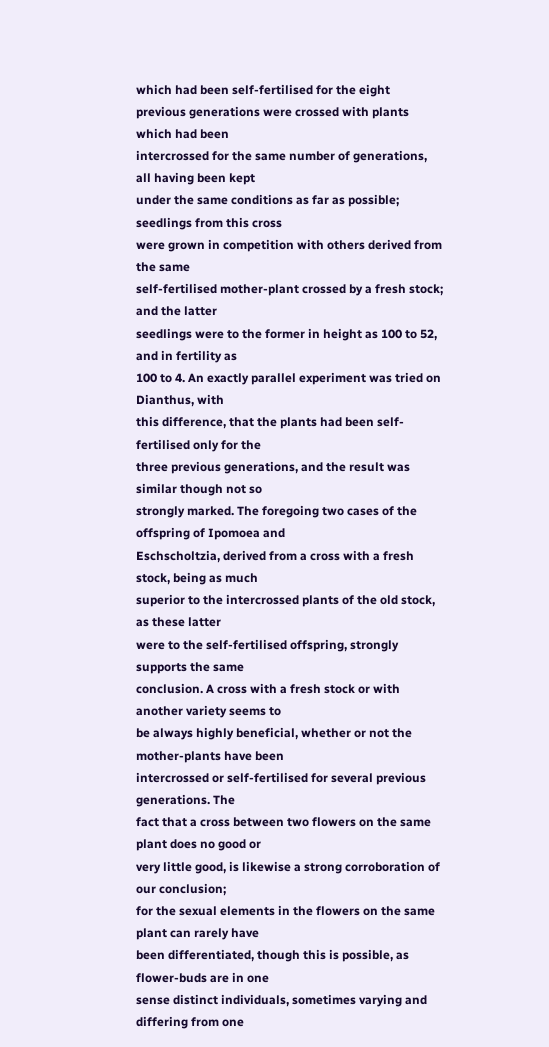which had been self-fertilised for the eight
previous generations were crossed with plants which had been
intercrossed for the same number of generations, all having been kept
under the same conditions as far as possible; seedlings from this cross
were grown in competition with others derived from the same
self-fertilised mother-plant crossed by a fresh stock; and the latter
seedlings were to the former in height as 100 to 52, and in fertility as
100 to 4. An exactly parallel experiment was tried on Dianthus, with
this difference, that the plants had been self-fertilised only for the
three previous generations, and the result was similar though not so
strongly marked. The foregoing two cases of the offspring of Ipomoea and
Eschscholtzia, derived from a cross with a fresh stock, being as much
superior to the intercrossed plants of the old stock, as these latter
were to the self-fertilised offspring, strongly supports the same
conclusion. A cross with a fresh stock or with another variety seems to
be always highly beneficial, whether or not the mother-plants have been
intercrossed or self-fertilised for several previous generations. The
fact that a cross between two flowers on the same plant does no good or
very little good, is likewise a strong corroboration of our conclusion;
for the sexual elements in the flowers on the same plant can rarely have
been differentiated, though this is possible, as flower-buds are in one
sense distinct individuals, sometimes varying and differing from one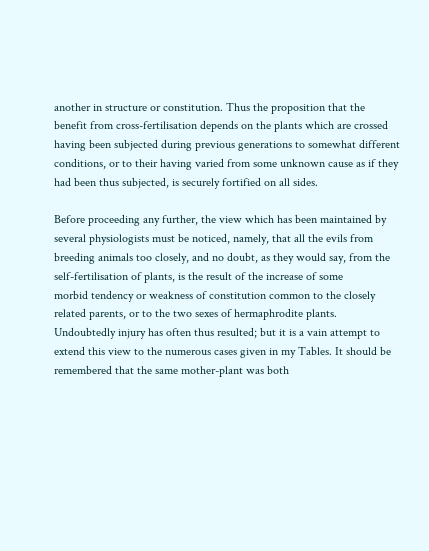another in structure or constitution. Thus the proposition that the
benefit from cross-fertilisation depends on the plants which are crossed
having been subjected during previous generations to somewhat different
conditions, or to their having varied from some unknown cause as if they
had been thus subjected, is securely fortified on all sides.

Before proceeding any further, the view which has been maintained by
several physiologists must be noticed, namely, that all the evils from
breeding animals too closely, and no doubt, as they would say, from the
self-fertilisation of plants, is the result of the increase of some
morbid tendency or weakness of constitution common to the closely
related parents, or to the two sexes of hermaphrodite plants.
Undoubtedly injury has often thus resulted; but it is a vain attempt to
extend this view to the numerous cases given in my Tables. It should be
remembered that the same mother-plant was both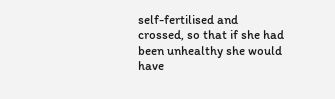self-fertilised and
crossed, so that if she had been unhealthy she would have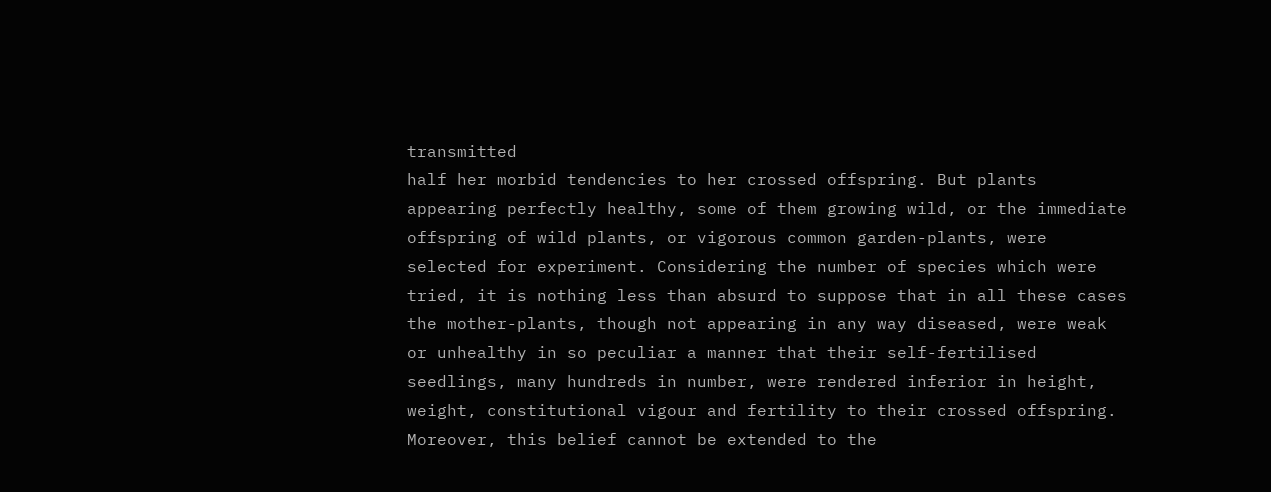transmitted
half her morbid tendencies to her crossed offspring. But plants
appearing perfectly healthy, some of them growing wild, or the immediate
offspring of wild plants, or vigorous common garden-plants, were
selected for experiment. Considering the number of species which were
tried, it is nothing less than absurd to suppose that in all these cases
the mother-plants, though not appearing in any way diseased, were weak
or unhealthy in so peculiar a manner that their self-fertilised
seedlings, many hundreds in number, were rendered inferior in height,
weight, constitutional vigour and fertility to their crossed offspring.
Moreover, this belief cannot be extended to the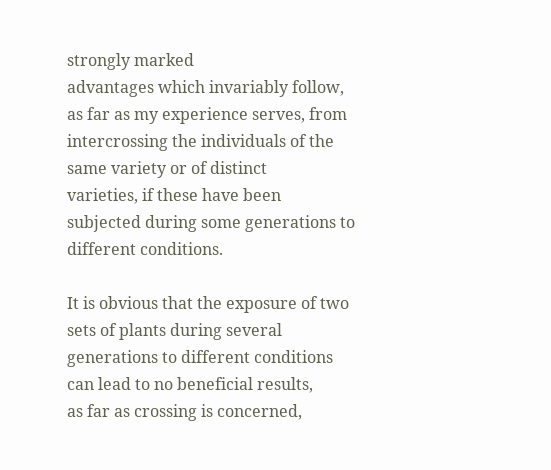strongly marked
advantages which invariably follow, as far as my experience serves, from
intercrossing the individuals of the same variety or of distinct
varieties, if these have been subjected during some generations to
different conditions.

It is obvious that the exposure of two sets of plants during several
generations to different conditions can lead to no beneficial results,
as far as crossing is concerned,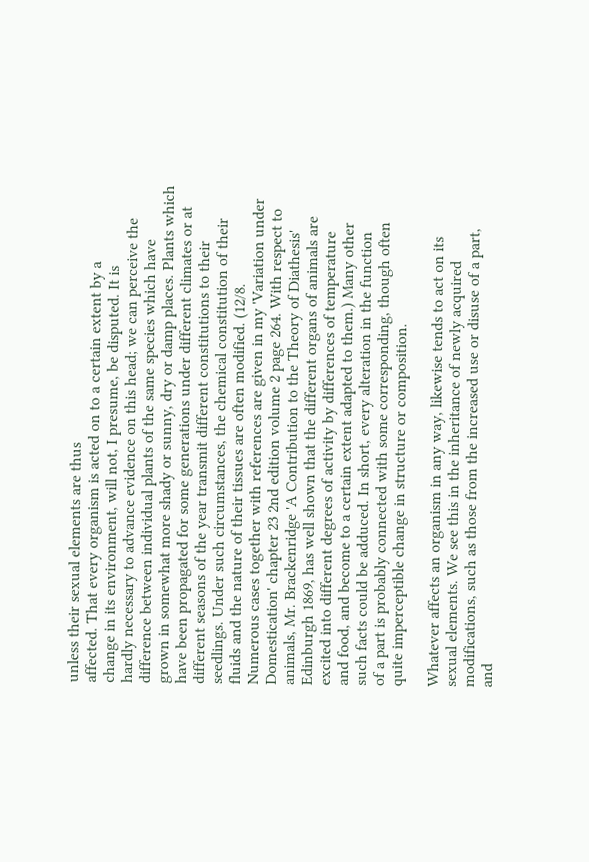unless their sexual elements are thus
affected. That every organism is acted on to a certain extent by a
change in its environment, will not, I presume, be disputed. It is
hardly necessary to advance evidence on this head; we can perceive the
difference between individual plants of the same species which have
grown in somewhat more shady or sunny, dry or damp places. Plants which
have been propagated for some generations under different climates or at
different seasons of the year transmit different constitutions to their
seedlings. Under such circumstances, the chemical constitution of their
fluids and the nature of their tissues are often modified. (12/8.
Numerous cases together with references are given in my 'Variation under
Domestication' chapter 23 2nd edition volume 2 page 264. With respect to
animals, Mr. Brackenridge 'A Contribution to the Theory of Diathesis'
Edinburgh 1869, has well shown that the different organs of animals are
excited into different degrees of activity by differences of temperature
and food, and become to a certain extent adapted to them.) Many other
such facts could be adduced. In short, every alteration in the function
of a part is probably connected with some corresponding, though often
quite imperceptible change in structure or composition.

Whatever affects an organism in any way, likewise tends to act on its
sexual elements. We see this in the inheritance of newly acquired
modifications, such as those from the increased use or disuse of a part,
and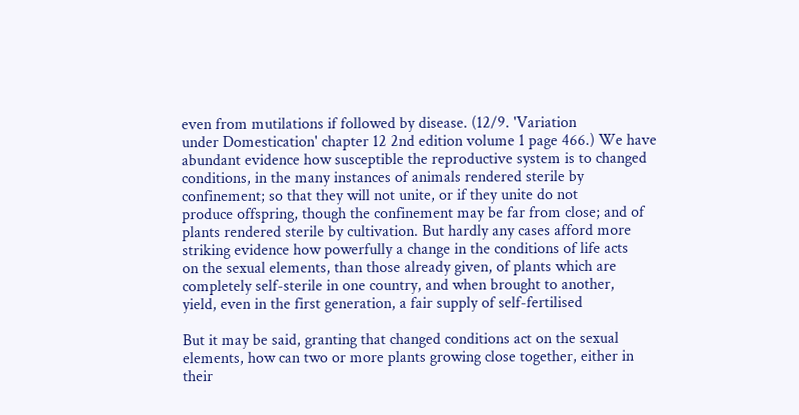even from mutilations if followed by disease. (12/9. 'Variation
under Domestication' chapter 12 2nd edition volume 1 page 466.) We have
abundant evidence how susceptible the reproductive system is to changed
conditions, in the many instances of animals rendered sterile by
confinement; so that they will not unite, or if they unite do not
produce offspring, though the confinement may be far from close; and of
plants rendered sterile by cultivation. But hardly any cases afford more
striking evidence how powerfully a change in the conditions of life acts
on the sexual elements, than those already given, of plants which are
completely self-sterile in one country, and when brought to another,
yield, even in the first generation, a fair supply of self-fertilised

But it may be said, granting that changed conditions act on the sexual
elements, how can two or more plants growing close together, either in
their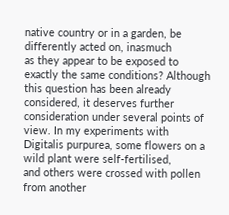native country or in a garden, be differently acted on, inasmuch
as they appear to be exposed to exactly the same conditions? Although
this question has been already considered, it deserves further
consideration under several points of view. In my experiments with
Digitalis purpurea, some flowers on a wild plant were self-fertilised,
and others were crossed with pollen from another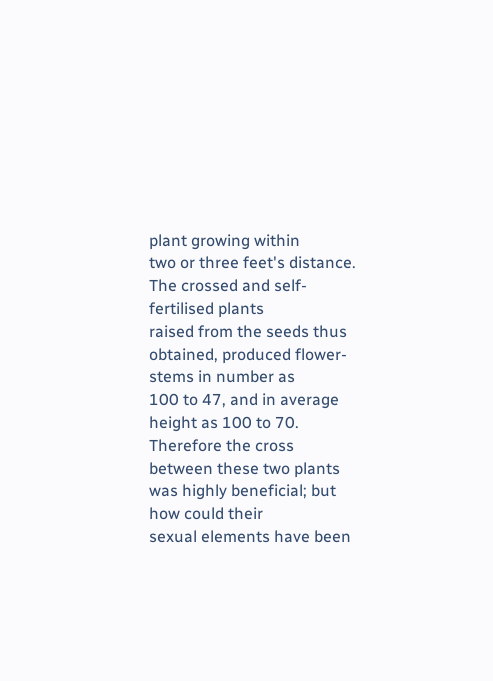plant growing within
two or three feet's distance. The crossed and self-fertilised plants
raised from the seeds thus obtained, produced flower-stems in number as
100 to 47, and in average height as 100 to 70. Therefore the cross
between these two plants was highly beneficial; but how could their
sexual elements have been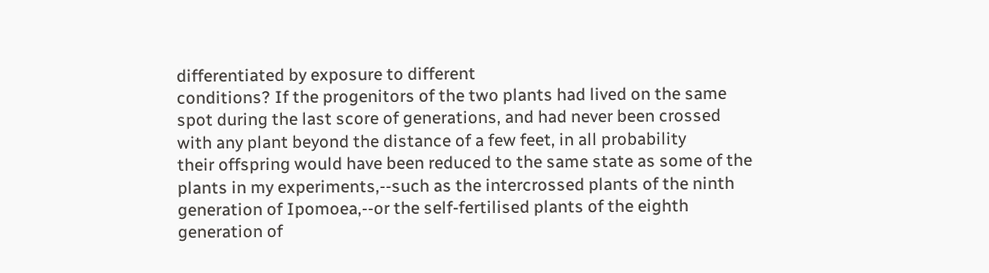differentiated by exposure to different
conditions? If the progenitors of the two plants had lived on the same
spot during the last score of generations, and had never been crossed
with any plant beyond the distance of a few feet, in all probability
their offspring would have been reduced to the same state as some of the
plants in my experiments,--such as the intercrossed plants of the ninth
generation of Ipomoea,--or the self-fertilised plants of the eighth
generation of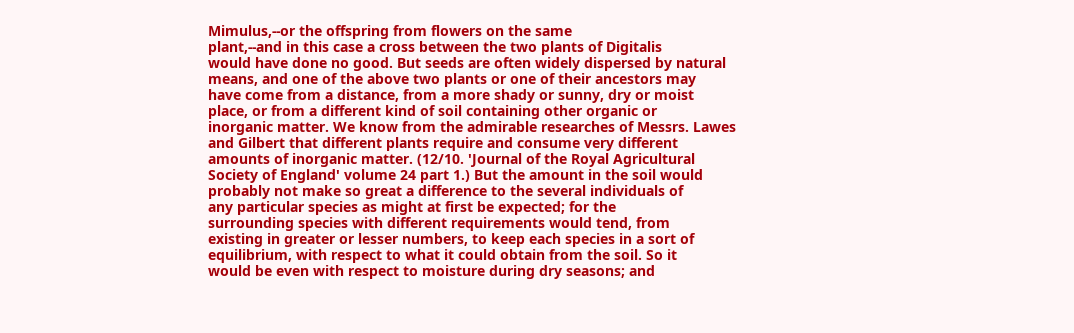Mimulus,--or the offspring from flowers on the same
plant,--and in this case a cross between the two plants of Digitalis
would have done no good. But seeds are often widely dispersed by natural
means, and one of the above two plants or one of their ancestors may
have come from a distance, from a more shady or sunny, dry or moist
place, or from a different kind of soil containing other organic or
inorganic matter. We know from the admirable researches of Messrs. Lawes
and Gilbert that different plants require and consume very different
amounts of inorganic matter. (12/10. 'Journal of the Royal Agricultural
Society of England' volume 24 part 1.) But the amount in the soil would
probably not make so great a difference to the several individuals of
any particular species as might at first be expected; for the
surrounding species with different requirements would tend, from
existing in greater or lesser numbers, to keep each species in a sort of
equilibrium, with respect to what it could obtain from the soil. So it
would be even with respect to moisture during dry seasons; and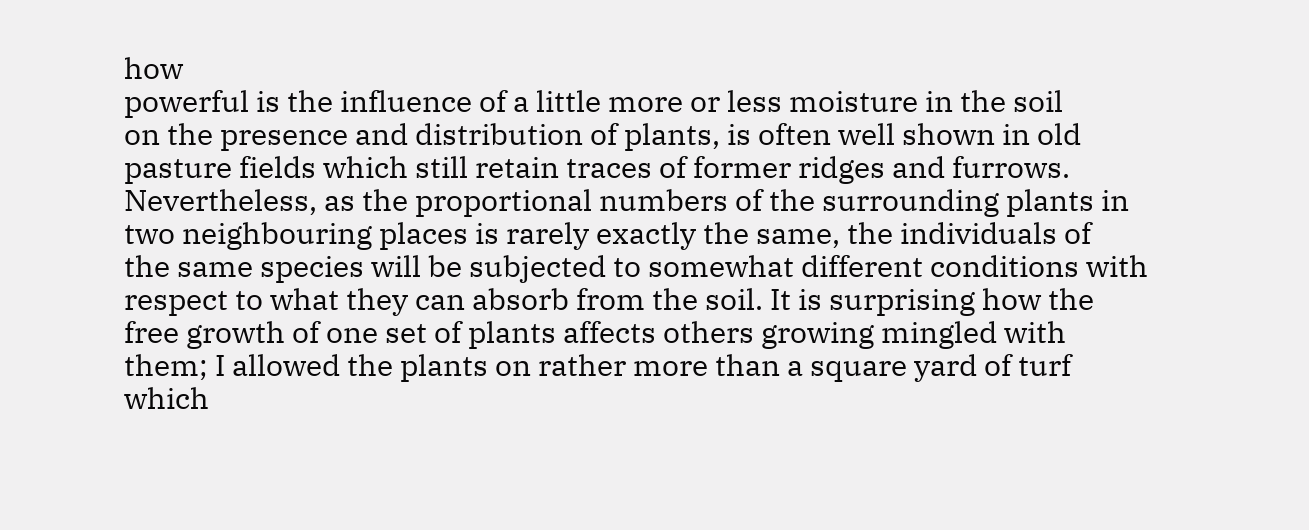how
powerful is the influence of a little more or less moisture in the soil
on the presence and distribution of plants, is often well shown in old
pasture fields which still retain traces of former ridges and furrows.
Nevertheless, as the proportional numbers of the surrounding plants in
two neighbouring places is rarely exactly the same, the individuals of
the same species will be subjected to somewhat different conditions with
respect to what they can absorb from the soil. It is surprising how the
free growth of one set of plants affects others growing mingled with
them; I allowed the plants on rather more than a square yard of turf
which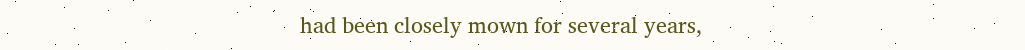had been closely mown for several years,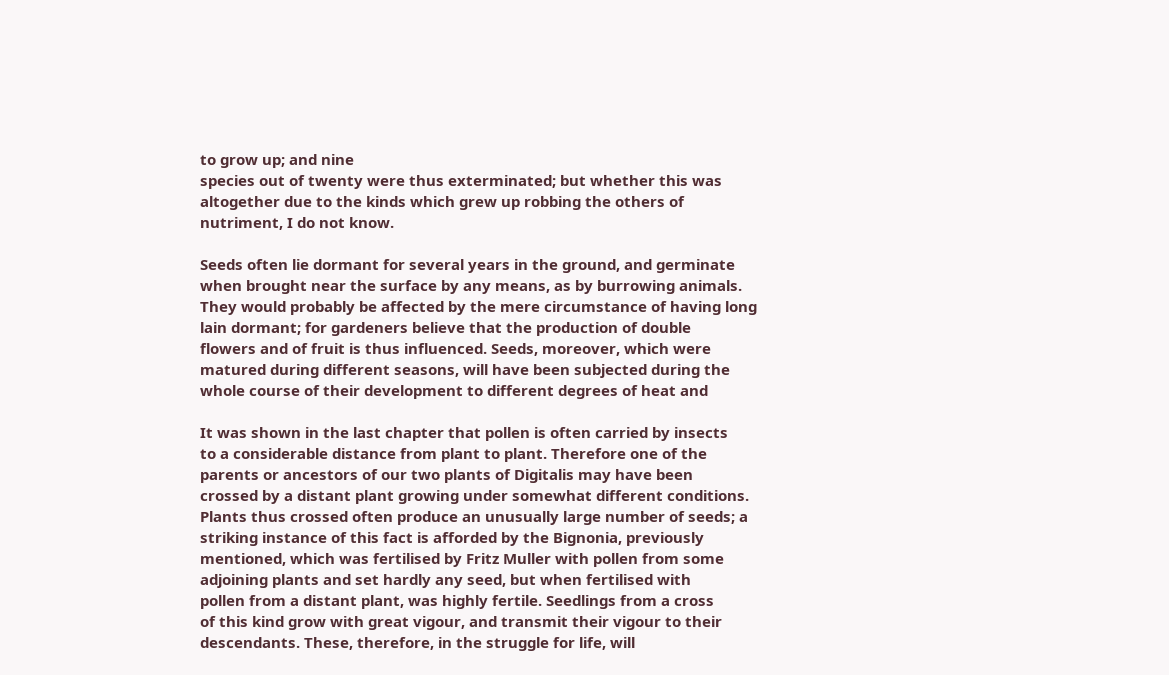to grow up; and nine
species out of twenty were thus exterminated; but whether this was
altogether due to the kinds which grew up robbing the others of
nutriment, I do not know.

Seeds often lie dormant for several years in the ground, and germinate
when brought near the surface by any means, as by burrowing animals.
They would probably be affected by the mere circumstance of having long
lain dormant; for gardeners believe that the production of double
flowers and of fruit is thus influenced. Seeds, moreover, which were
matured during different seasons, will have been subjected during the
whole course of their development to different degrees of heat and

It was shown in the last chapter that pollen is often carried by insects
to a considerable distance from plant to plant. Therefore one of the
parents or ancestors of our two plants of Digitalis may have been
crossed by a distant plant growing under somewhat different conditions.
Plants thus crossed often produce an unusually large number of seeds; a
striking instance of this fact is afforded by the Bignonia, previously
mentioned, which was fertilised by Fritz Muller with pollen from some
adjoining plants and set hardly any seed, but when fertilised with
pollen from a distant plant, was highly fertile. Seedlings from a cross
of this kind grow with great vigour, and transmit their vigour to their
descendants. These, therefore, in the struggle for life, will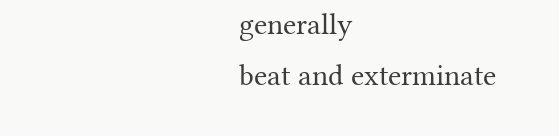generally
beat and exterminate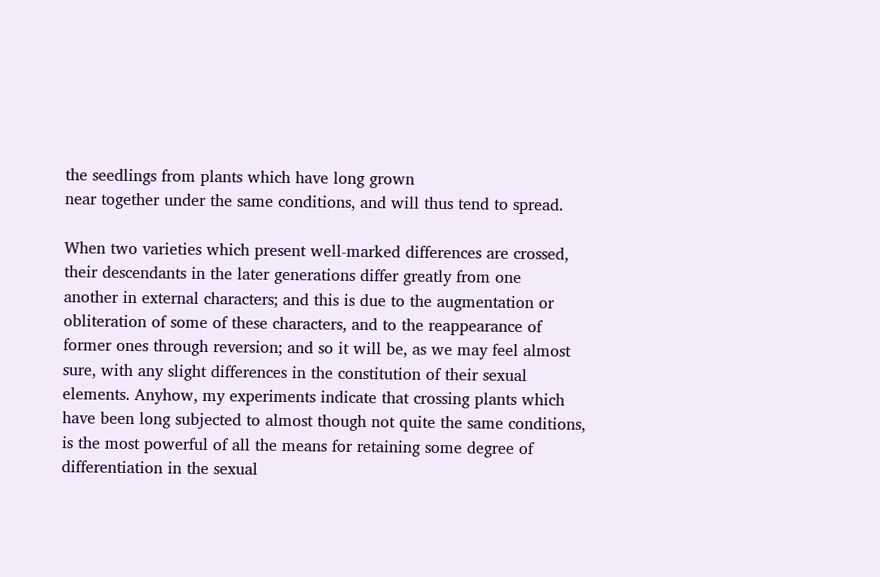the seedlings from plants which have long grown
near together under the same conditions, and will thus tend to spread.

When two varieties which present well-marked differences are crossed,
their descendants in the later generations differ greatly from one
another in external characters; and this is due to the augmentation or
obliteration of some of these characters, and to the reappearance of
former ones through reversion; and so it will be, as we may feel almost
sure, with any slight differences in the constitution of their sexual
elements. Anyhow, my experiments indicate that crossing plants which
have been long subjected to almost though not quite the same conditions,
is the most powerful of all the means for retaining some degree of
differentiation in the sexual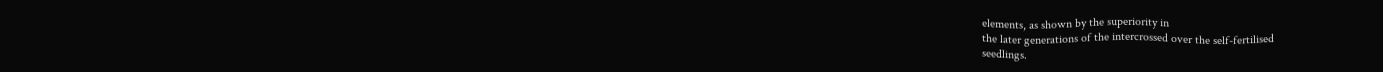elements, as shown by the superiority in
the later generations of the intercrossed over the self-fertilised
seedlings.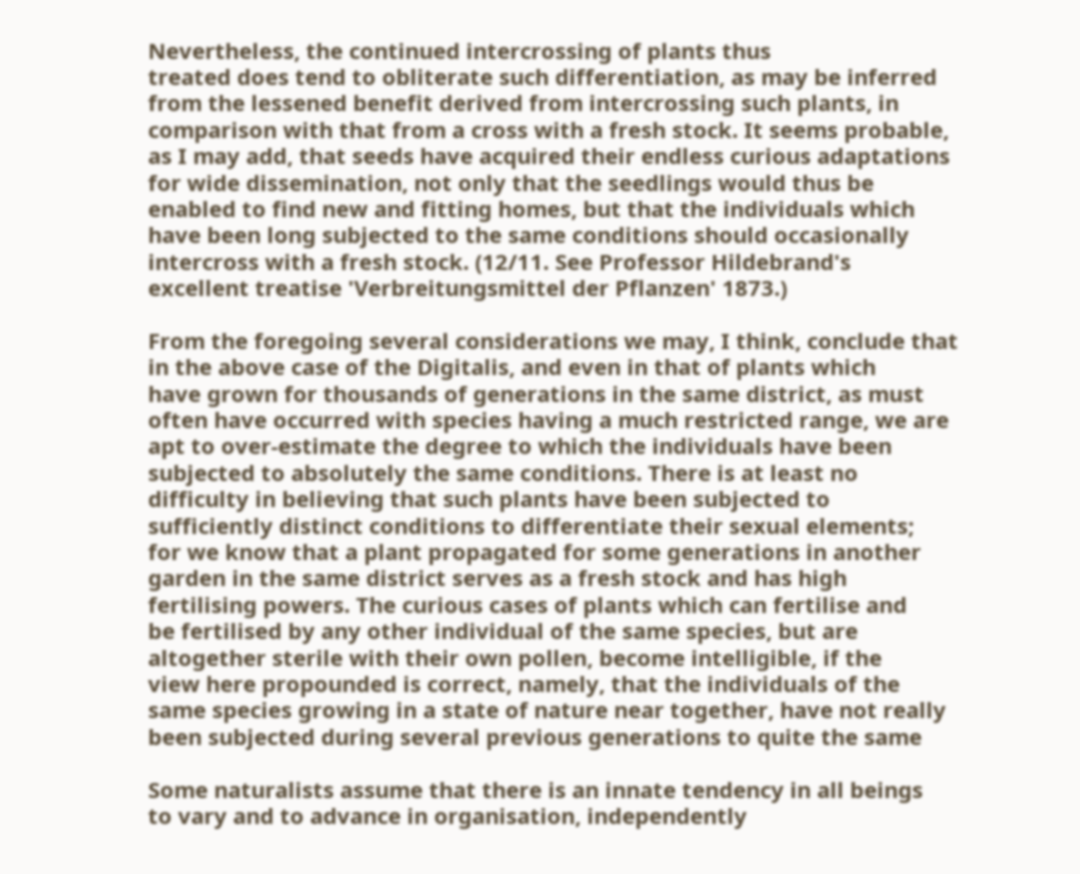Nevertheless, the continued intercrossing of plants thus
treated does tend to obliterate such differentiation, as may be inferred
from the lessened benefit derived from intercrossing such plants, in
comparison with that from a cross with a fresh stock. It seems probable,
as I may add, that seeds have acquired their endless curious adaptations
for wide dissemination, not only that the seedlings would thus be
enabled to find new and fitting homes, but that the individuals which
have been long subjected to the same conditions should occasionally
intercross with a fresh stock. (12/11. See Professor Hildebrand's
excellent treatise 'Verbreitungsmittel der Pflanzen' 1873.)

From the foregoing several considerations we may, I think, conclude that
in the above case of the Digitalis, and even in that of plants which
have grown for thousands of generations in the same district, as must
often have occurred with species having a much restricted range, we are
apt to over-estimate the degree to which the individuals have been
subjected to absolutely the same conditions. There is at least no
difficulty in believing that such plants have been subjected to
sufficiently distinct conditions to differentiate their sexual elements;
for we know that a plant propagated for some generations in another
garden in the same district serves as a fresh stock and has high
fertilising powers. The curious cases of plants which can fertilise and
be fertilised by any other individual of the same species, but are
altogether sterile with their own pollen, become intelligible, if the
view here propounded is correct, namely, that the individuals of the
same species growing in a state of nature near together, have not really
been subjected during several previous generations to quite the same

Some naturalists assume that there is an innate tendency in all beings
to vary and to advance in organisation, independently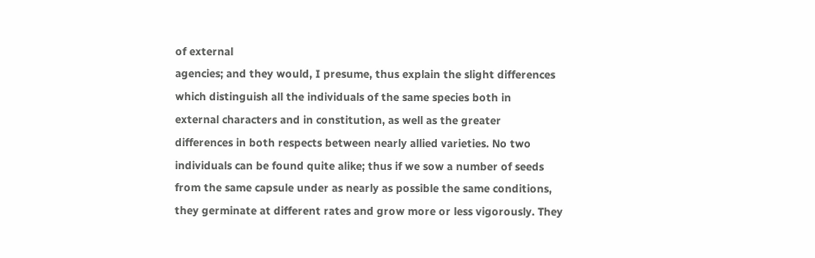of external
agencies; and they would, I presume, thus explain the slight differences
which distinguish all the individuals of the same species both in
external characters and in constitution, as well as the greater
differences in both respects between nearly allied varieties. No two
individuals can be found quite alike; thus if we sow a number of seeds
from the same capsule under as nearly as possible the same conditions,
they germinate at different rates and grow more or less vigorously. They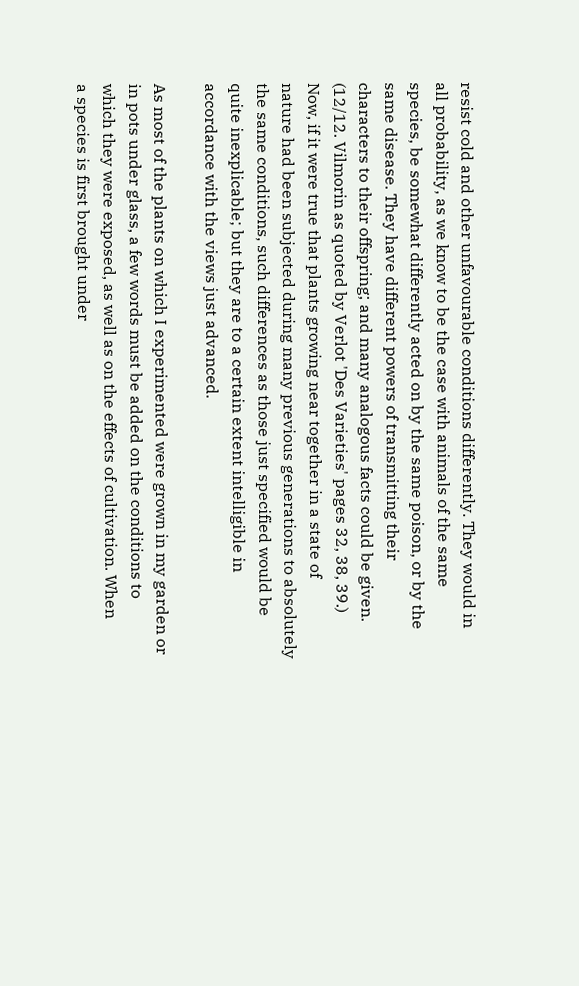resist cold and other unfavourable conditions differently. They would in
all probability, as we know to be the case with animals of the same
species, be somewhat differently acted on by the same poison, or by the
same disease. They have different powers of transmitting their
characters to their offspring; and many analogous facts could be given.
(12/12. Vilmorin as quoted by Verlot 'Des Varieties' pages 32, 38, 39.)
Now, if it were true that plants growing near together in a state of
nature had been subjected during many previous generations to absolutely
the same conditions, such differences as those just specified would be
quite inexplicable; but they are to a certain extent intelligible in
accordance with the views just advanced.

As most of the plants on which I experimented were grown in my garden or
in pots under glass, a few words must be added on the conditions to
which they were exposed, as well as on the effects of cultivation. When
a species is first brought under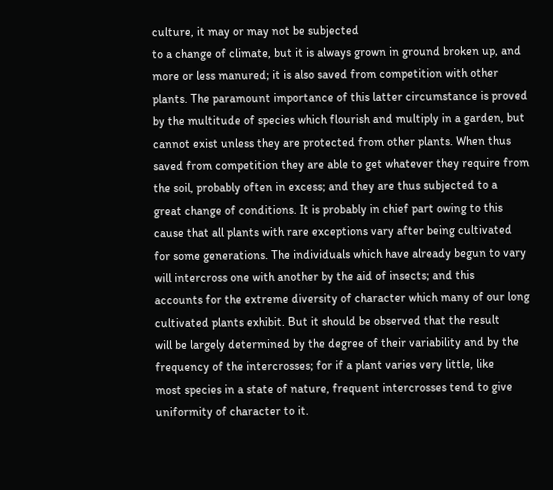culture, it may or may not be subjected
to a change of climate, but it is always grown in ground broken up, and
more or less manured; it is also saved from competition with other
plants. The paramount importance of this latter circumstance is proved
by the multitude of species which flourish and multiply in a garden, but
cannot exist unless they are protected from other plants. When thus
saved from competition they are able to get whatever they require from
the soil, probably often in excess; and they are thus subjected to a
great change of conditions. It is probably in chief part owing to this
cause that all plants with rare exceptions vary after being cultivated
for some generations. The individuals which have already begun to vary
will intercross one with another by the aid of insects; and this
accounts for the extreme diversity of character which many of our long
cultivated plants exhibit. But it should be observed that the result
will be largely determined by the degree of their variability and by the
frequency of the intercrosses; for if a plant varies very little, like
most species in a state of nature, frequent intercrosses tend to give
uniformity of character to it.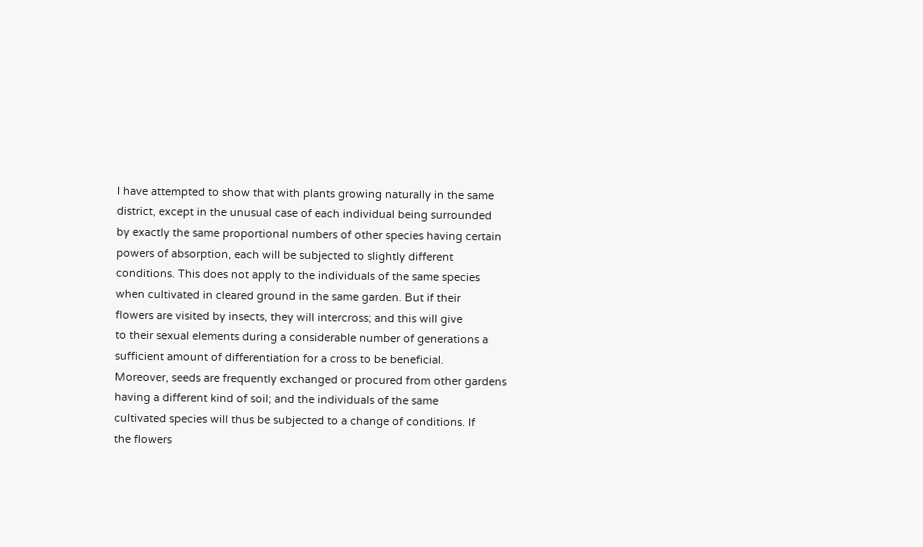I have attempted to show that with plants growing naturally in the same
district, except in the unusual case of each individual being surrounded
by exactly the same proportional numbers of other species having certain
powers of absorption, each will be subjected to slightly different
conditions. This does not apply to the individuals of the same species
when cultivated in cleared ground in the same garden. But if their
flowers are visited by insects, they will intercross; and this will give
to their sexual elements during a considerable number of generations a
sufficient amount of differentiation for a cross to be beneficial.
Moreover, seeds are frequently exchanged or procured from other gardens
having a different kind of soil; and the individuals of the same
cultivated species will thus be subjected to a change of conditions. If
the flowers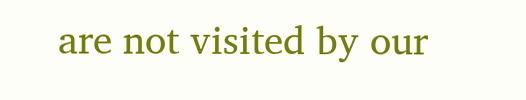are not visited by our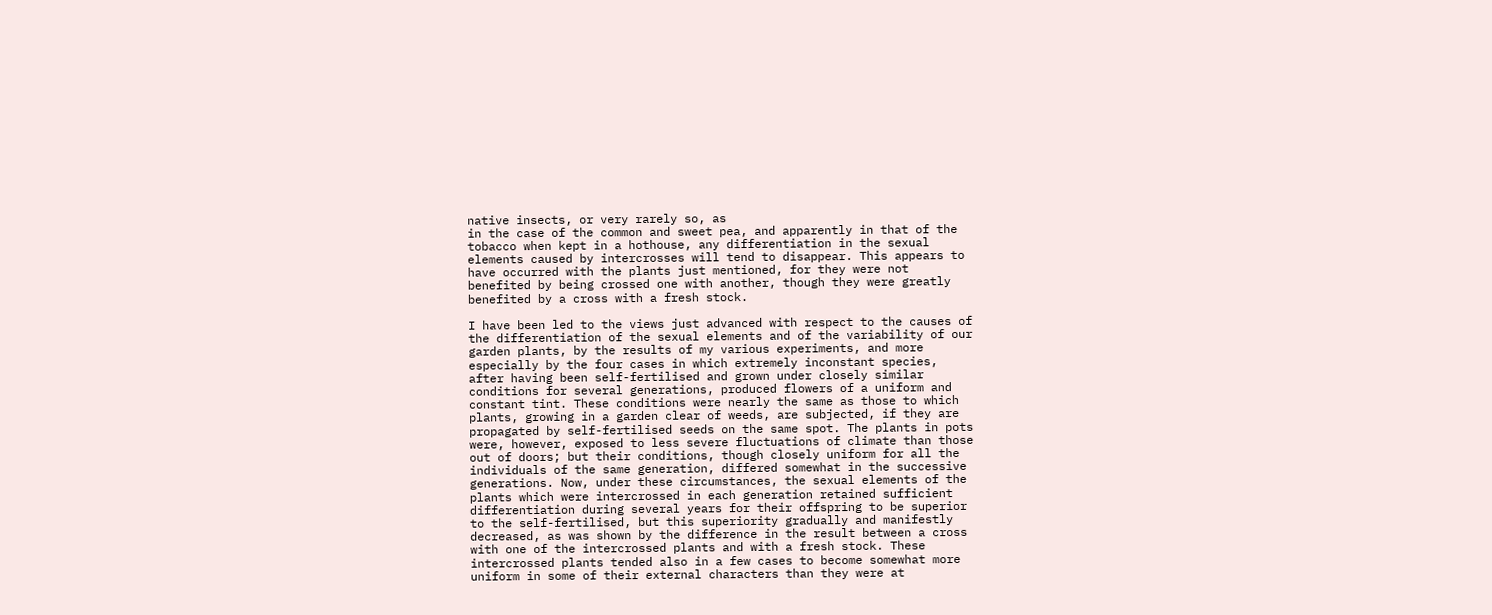native insects, or very rarely so, as
in the case of the common and sweet pea, and apparently in that of the
tobacco when kept in a hothouse, any differentiation in the sexual
elements caused by intercrosses will tend to disappear. This appears to
have occurred with the plants just mentioned, for they were not
benefited by being crossed one with another, though they were greatly
benefited by a cross with a fresh stock.

I have been led to the views just advanced with respect to the causes of
the differentiation of the sexual elements and of the variability of our
garden plants, by the results of my various experiments, and more
especially by the four cases in which extremely inconstant species,
after having been self-fertilised and grown under closely similar
conditions for several generations, produced flowers of a uniform and
constant tint. These conditions were nearly the same as those to which
plants, growing in a garden clear of weeds, are subjected, if they are
propagated by self-fertilised seeds on the same spot. The plants in pots
were, however, exposed to less severe fluctuations of climate than those
out of doors; but their conditions, though closely uniform for all the
individuals of the same generation, differed somewhat in the successive
generations. Now, under these circumstances, the sexual elements of the
plants which were intercrossed in each generation retained sufficient
differentiation during several years for their offspring to be superior
to the self-fertilised, but this superiority gradually and manifestly
decreased, as was shown by the difference in the result between a cross
with one of the intercrossed plants and with a fresh stock. These
intercrossed plants tended also in a few cases to become somewhat more
uniform in some of their external characters than they were at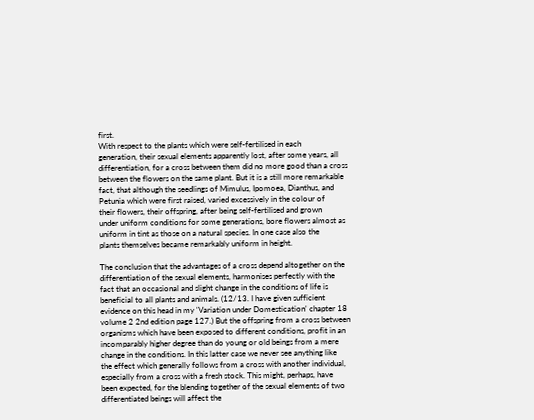first.
With respect to the plants which were self-fertilised in each
generation, their sexual elements apparently lost, after some years, all
differentiation, for a cross between them did no more good than a cross
between the flowers on the same plant. But it is a still more remarkable
fact, that although the seedlings of Mimulus, Ipomoea, Dianthus, and
Petunia which were first raised, varied excessively in the colour of
their flowers, their offspring, after being self-fertilised and grown
under uniform conditions for some generations, bore flowers almost as
uniform in tint as those on a natural species. In one case also the
plants themselves became remarkably uniform in height.

The conclusion that the advantages of a cross depend altogether on the
differentiation of the sexual elements, harmonises perfectly with the
fact that an occasional and slight change in the conditions of life is
beneficial to all plants and animals. (12/13. I have given sufficient
evidence on this head in my 'Variation under Domestication' chapter 18
volume 2 2nd edition page 127.) But the offspring from a cross between
organisms which have been exposed to different conditions, profit in an
incomparably higher degree than do young or old beings from a mere
change in the conditions. In this latter case we never see anything like
the effect which generally follows from a cross with another individual,
especially from a cross with a fresh stock. This might, perhaps, have
been expected, for the blending together of the sexual elements of two
differentiated beings will affect the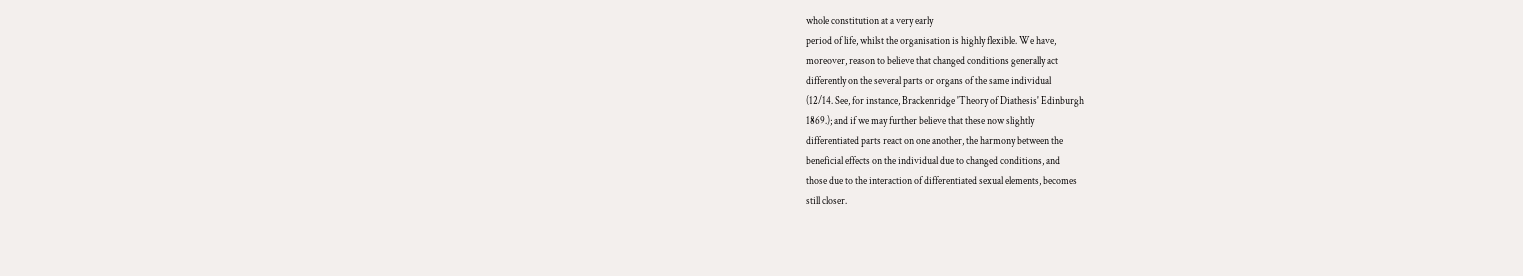whole constitution at a very early
period of life, whilst the organisation is highly flexible. We have,
moreover, reason to believe that changed conditions generally act
differently on the several parts or organs of the same individual
(12/14. See, for instance, Brackenridge 'Theory of Diathesis' Edinburgh
1869.); and if we may further believe that these now slightly
differentiated parts react on one another, the harmony between the
beneficial effects on the individual due to changed conditions, and
those due to the interaction of differentiated sexual elements, becomes
still closer.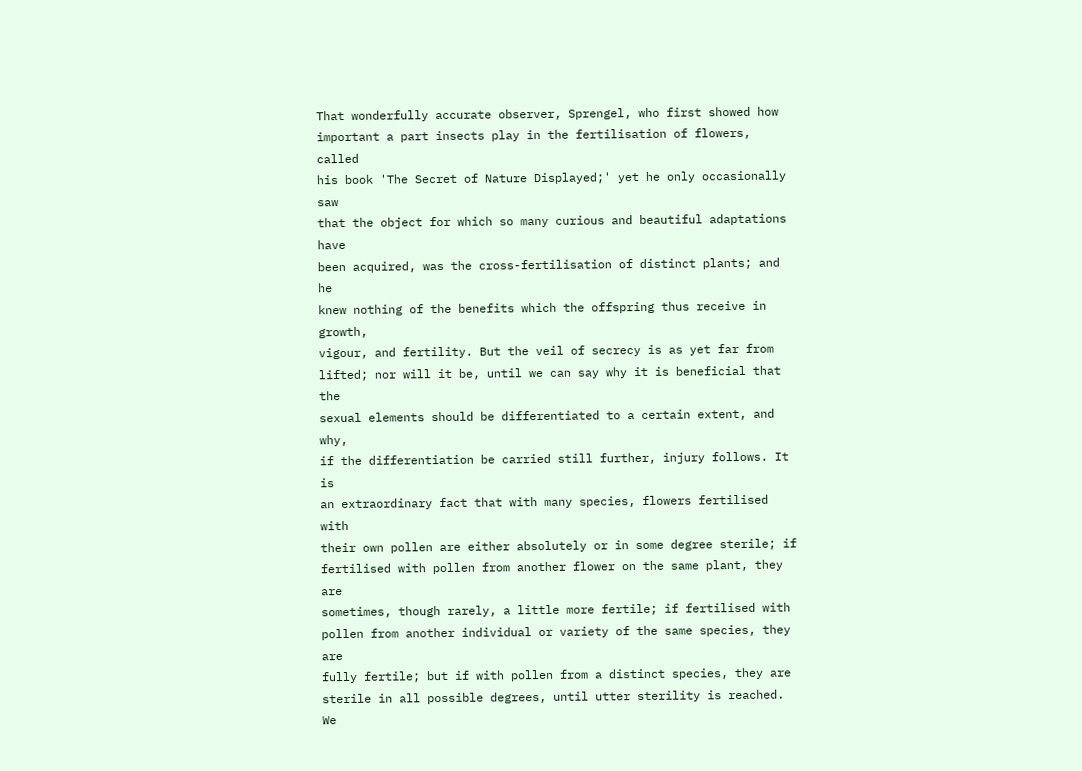That wonderfully accurate observer, Sprengel, who first showed how
important a part insects play in the fertilisation of flowers, called
his book 'The Secret of Nature Displayed;' yet he only occasionally saw
that the object for which so many curious and beautiful adaptations have
been acquired, was the cross-fertilisation of distinct plants; and he
knew nothing of the benefits which the offspring thus receive in growth,
vigour, and fertility. But the veil of secrecy is as yet far from
lifted; nor will it be, until we can say why it is beneficial that the
sexual elements should be differentiated to a certain extent, and why,
if the differentiation be carried still further, injury follows. It is
an extraordinary fact that with many species, flowers fertilised with
their own pollen are either absolutely or in some degree sterile; if
fertilised with pollen from another flower on the same plant, they are
sometimes, though rarely, a little more fertile; if fertilised with
pollen from another individual or variety of the same species, they are
fully fertile; but if with pollen from a distinct species, they are
sterile in all possible degrees, until utter sterility is reached. We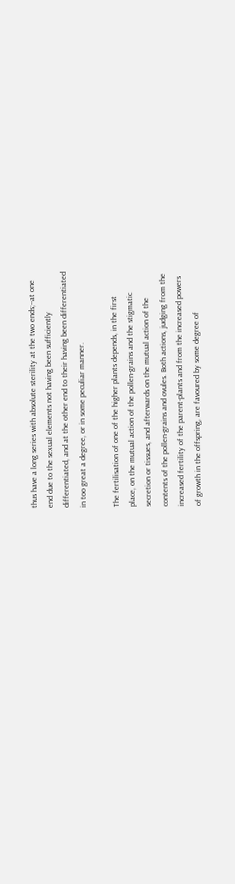thus have a long series with absolute sterility at the two ends;--at one
end due to the sexual elements not having been sufficiently
differentiated, and at the other end to their having been differentiated
in too great a degree, or in some peculiar manner.

The fertilisation of one of the higher plants depends, in the first
place, on the mutual action of the pollen-grains and the stigmatic
secretion or tissues, and afterwards on the mutual action of the
contents of the pollen-grains and ovules. Both actions, judging from the
increased fertility of the parent-plants and from the increased powers
of growth in the offspring, are favoured by some degree of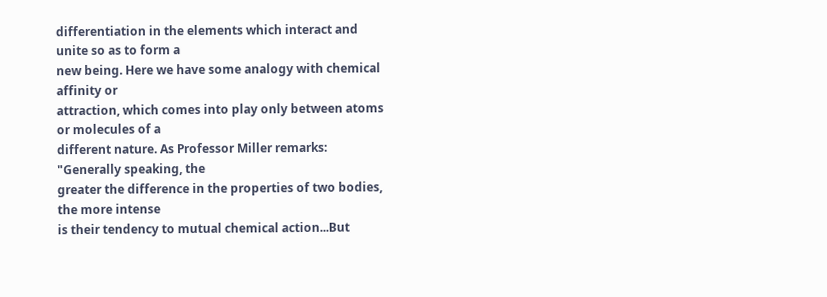differentiation in the elements which interact and unite so as to form a
new being. Here we have some analogy with chemical affinity or
attraction, which comes into play only between atoms or molecules of a
different nature. As Professor Miller remarks: "Generally speaking, the
greater the difference in the properties of two bodies, the more intense
is their tendency to mutual chemical action...But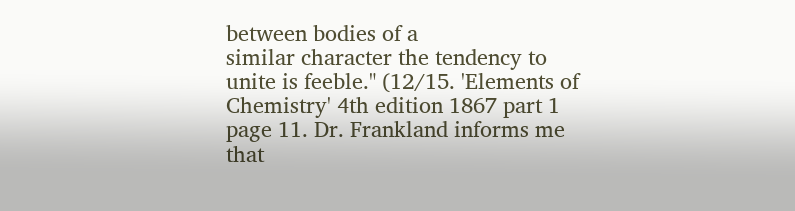between bodies of a
similar character the tendency to unite is feeble." (12/15. 'Elements of
Chemistry' 4th edition 1867 part 1 page 11. Dr. Frankland informs me
that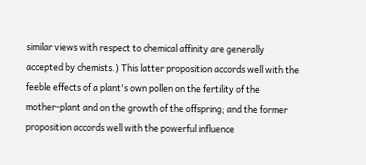similar views with respect to chemical affinity are generally
accepted by chemists.) This latter proposition accords well with the
feeble effects of a plant's own pollen on the fertility of the
mother-plant and on the growth of the offspring; and the former
proposition accords well with the powerful influence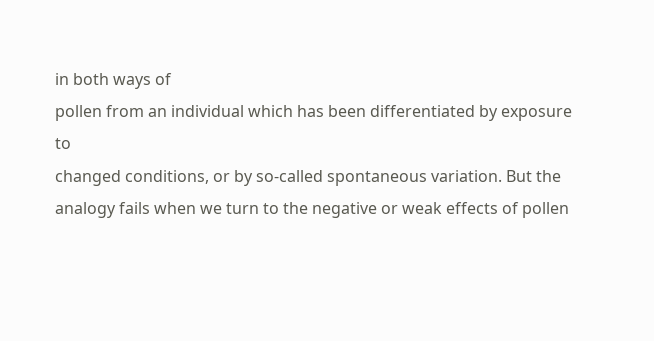in both ways of
pollen from an individual which has been differentiated by exposure to
changed conditions, or by so-called spontaneous variation. But the
analogy fails when we turn to the negative or weak effects of pollen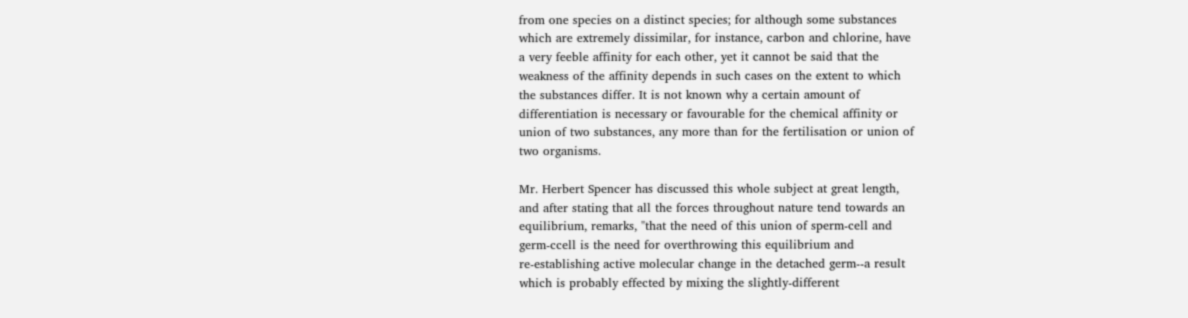from one species on a distinct species; for although some substances
which are extremely dissimilar, for instance, carbon and chlorine, have
a very feeble affinity for each other, yet it cannot be said that the
weakness of the affinity depends in such cases on the extent to which
the substances differ. It is not known why a certain amount of
differentiation is necessary or favourable for the chemical affinity or
union of two substances, any more than for the fertilisation or union of
two organisms.

Mr. Herbert Spencer has discussed this whole subject at great length,
and after stating that all the forces throughout nature tend towards an
equilibrium, remarks, "that the need of this union of sperm-cell and
germ-ccell is the need for overthrowing this equilibrium and
re-establishing active molecular change in the detached germ--a result
which is probably effected by mixing the slightly-different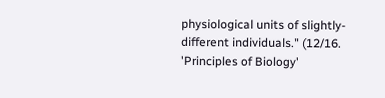physiological units of slightly-different individuals." (12/16.
'Principles of Biology'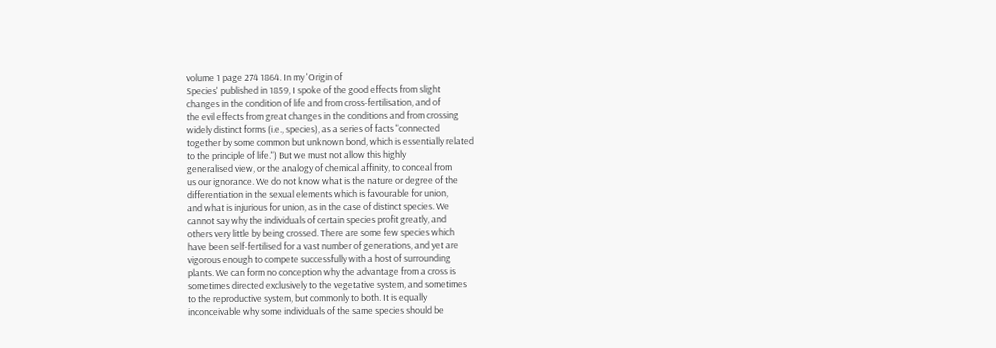volume 1 page 274 1864. In my 'Origin of
Species' published in 1859, I spoke of the good effects from slight
changes in the condition of life and from cross-fertilisation, and of
the evil effects from great changes in the conditions and from crossing
widely distinct forms (i.e., species), as a series of facts "connected
together by some common but unknown bond, which is essentially related
to the principle of life.") But we must not allow this highly
generalised view, or the analogy of chemical affinity, to conceal from
us our ignorance. We do not know what is the nature or degree of the
differentiation in the sexual elements which is favourable for union,
and what is injurious for union, as in the case of distinct species. We
cannot say why the individuals of certain species profit greatly, and
others very little by being crossed. There are some few species which
have been self-fertilised for a vast number of generations, and yet are
vigorous enough to compete successfully with a host of surrounding
plants. We can form no conception why the advantage from a cross is
sometimes directed exclusively to the vegetative system, and sometimes
to the reproductive system, but commonly to both. It is equally
inconceivable why some individuals of the same species should be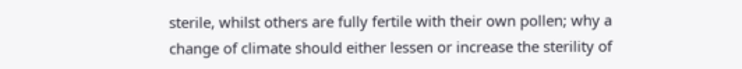sterile, whilst others are fully fertile with their own pollen; why a
change of climate should either lessen or increase the sterility of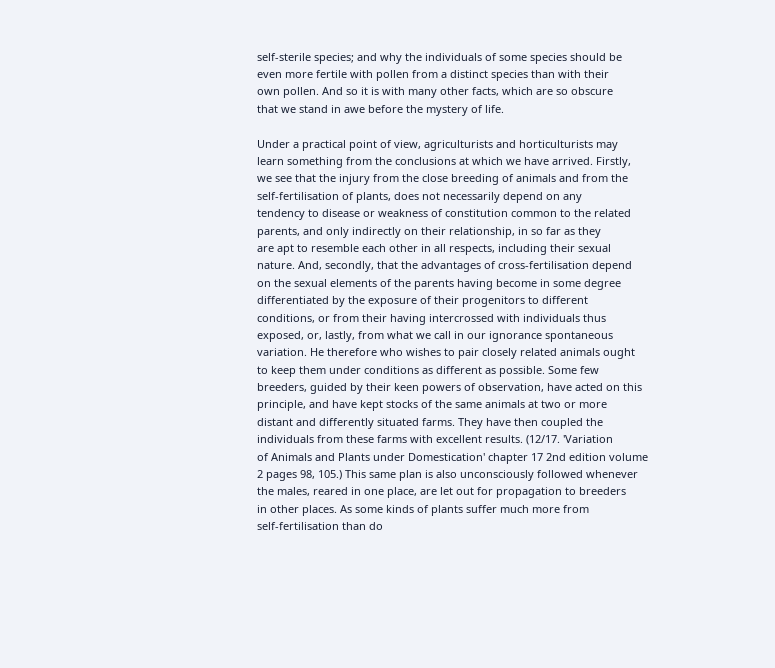self-sterile species; and why the individuals of some species should be
even more fertile with pollen from a distinct species than with their
own pollen. And so it is with many other facts, which are so obscure
that we stand in awe before the mystery of life.

Under a practical point of view, agriculturists and horticulturists may
learn something from the conclusions at which we have arrived. Firstly,
we see that the injury from the close breeding of animals and from the
self-fertilisation of plants, does not necessarily depend on any
tendency to disease or weakness of constitution common to the related
parents, and only indirectly on their relationship, in so far as they
are apt to resemble each other in all respects, including their sexual
nature. And, secondly, that the advantages of cross-fertilisation depend
on the sexual elements of the parents having become in some degree
differentiated by the exposure of their progenitors to different
conditions, or from their having intercrossed with individuals thus
exposed, or, lastly, from what we call in our ignorance spontaneous
variation. He therefore who wishes to pair closely related animals ought
to keep them under conditions as different as possible. Some few
breeders, guided by their keen powers of observation, have acted on this
principle, and have kept stocks of the same animals at two or more
distant and differently situated farms. They have then coupled the
individuals from these farms with excellent results. (12/17. 'Variation
of Animals and Plants under Domestication' chapter 17 2nd edition volume
2 pages 98, 105.) This same plan is also unconsciously followed whenever
the males, reared in one place, are let out for propagation to breeders
in other places. As some kinds of plants suffer much more from
self-fertilisation than do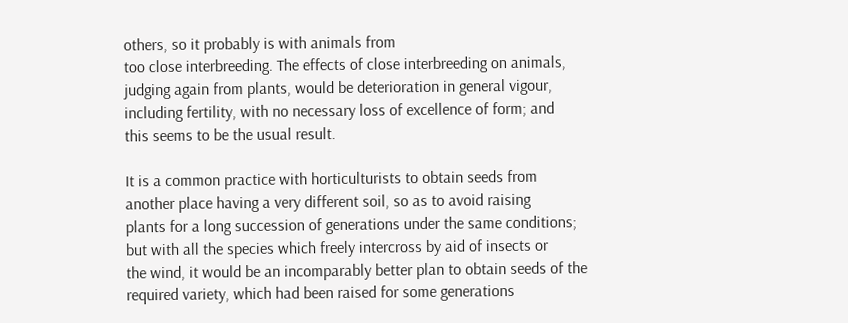others, so it probably is with animals from
too close interbreeding. The effects of close interbreeding on animals,
judging again from plants, would be deterioration in general vigour,
including fertility, with no necessary loss of excellence of form; and
this seems to be the usual result.

It is a common practice with horticulturists to obtain seeds from
another place having a very different soil, so as to avoid raising
plants for a long succession of generations under the same conditions;
but with all the species which freely intercross by aid of insects or
the wind, it would be an incomparably better plan to obtain seeds of the
required variety, which had been raised for some generations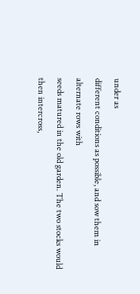under as
different conditions as possible, and sow them in alternate rows with
seeds matured in the old garden. The two stocks would then intercross,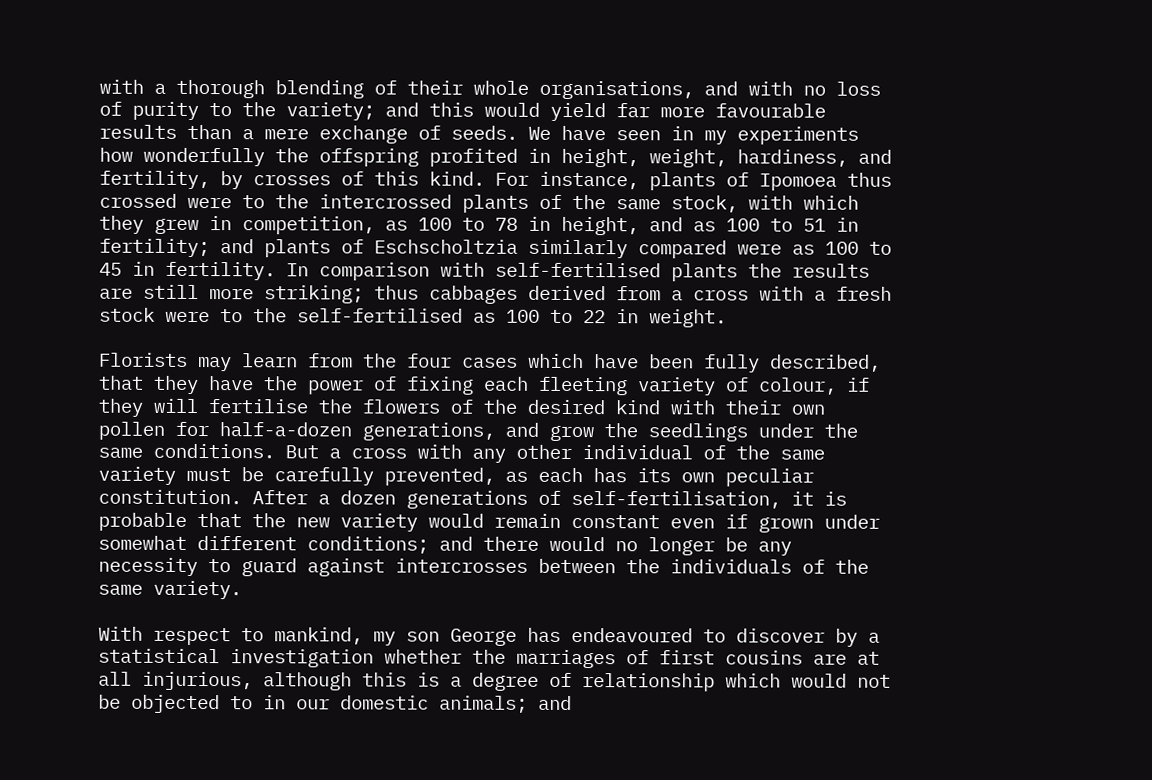with a thorough blending of their whole organisations, and with no loss
of purity to the variety; and this would yield far more favourable
results than a mere exchange of seeds. We have seen in my experiments
how wonderfully the offspring profited in height, weight, hardiness, and
fertility, by crosses of this kind. For instance, plants of Ipomoea thus
crossed were to the intercrossed plants of the same stock, with which
they grew in competition, as 100 to 78 in height, and as 100 to 51 in
fertility; and plants of Eschscholtzia similarly compared were as 100 to
45 in fertility. In comparison with self-fertilised plants the results
are still more striking; thus cabbages derived from a cross with a fresh
stock were to the self-fertilised as 100 to 22 in weight.

Florists may learn from the four cases which have been fully described,
that they have the power of fixing each fleeting variety of colour, if
they will fertilise the flowers of the desired kind with their own
pollen for half-a-dozen generations, and grow the seedlings under the
same conditions. But a cross with any other individual of the same
variety must be carefully prevented, as each has its own peculiar
constitution. After a dozen generations of self-fertilisation, it is
probable that the new variety would remain constant even if grown under
somewhat different conditions; and there would no longer be any
necessity to guard against intercrosses between the individuals of the
same variety.

With respect to mankind, my son George has endeavoured to discover by a
statistical investigation whether the marriages of first cousins are at
all injurious, although this is a degree of relationship which would not
be objected to in our domestic animals; and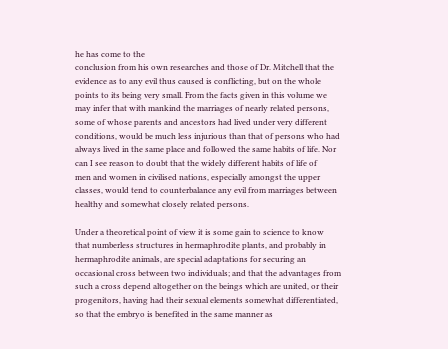he has come to the
conclusion from his own researches and those of Dr. Mitchell that the
evidence as to any evil thus caused is conflicting, but on the whole
points to its being very small. From the facts given in this volume we
may infer that with mankind the marriages of nearly related persons,
some of whose parents and ancestors had lived under very different
conditions, would be much less injurious than that of persons who had
always lived in the same place and followed the same habits of life. Nor
can I see reason to doubt that the widely different habits of life of
men and women in civilised nations, especially amongst the upper
classes, would tend to counterbalance any evil from marriages between
healthy and somewhat closely related persons.

Under a theoretical point of view it is some gain to science to know
that numberless structures in hermaphrodite plants, and probably in
hermaphrodite animals, are special adaptations for securing an
occasional cross between two individuals; and that the advantages from
such a cross depend altogether on the beings which are united, or their
progenitors, having had their sexual elements somewhat differentiated,
so that the embryo is benefited in the same manner as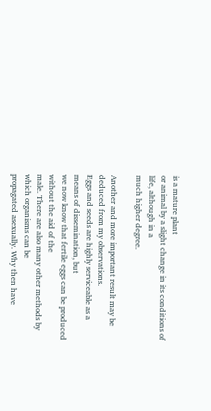is a mature plant
or animal by a slight change in its conditions of life, although in a
much higher degree.

Another and more important result may be deduced from my observations.
Eggs and seeds are highly serviceable as a means of dissemination, but
we now know that fertile eggs can be produced without the aid of the
male. There are also many other methods by which organisms can be
propagated asexually. Why then have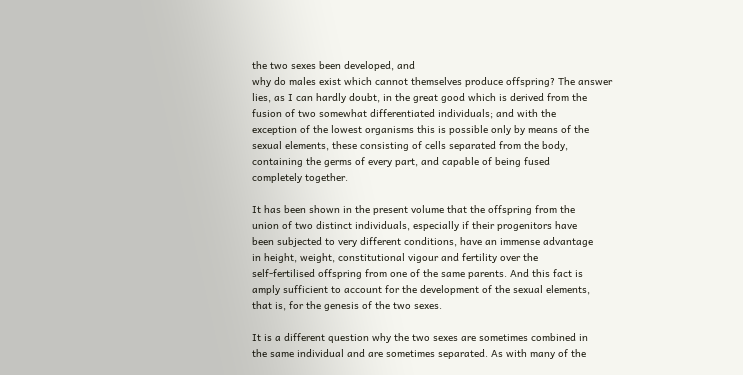the two sexes been developed, and
why do males exist which cannot themselves produce offspring? The answer
lies, as I can hardly doubt, in the great good which is derived from the
fusion of two somewhat differentiated individuals; and with the
exception of the lowest organisms this is possible only by means of the
sexual elements, these consisting of cells separated from the body,
containing the germs of every part, and capable of being fused
completely together.

It has been shown in the present volume that the offspring from the
union of two distinct individuals, especially if their progenitors have
been subjected to very different conditions, have an immense advantage
in height, weight, constitutional vigour and fertility over the
self-fertilised offspring from one of the same parents. And this fact is
amply sufficient to account for the development of the sexual elements,
that is, for the genesis of the two sexes.

It is a different question why the two sexes are sometimes combined in
the same individual and are sometimes separated. As with many of the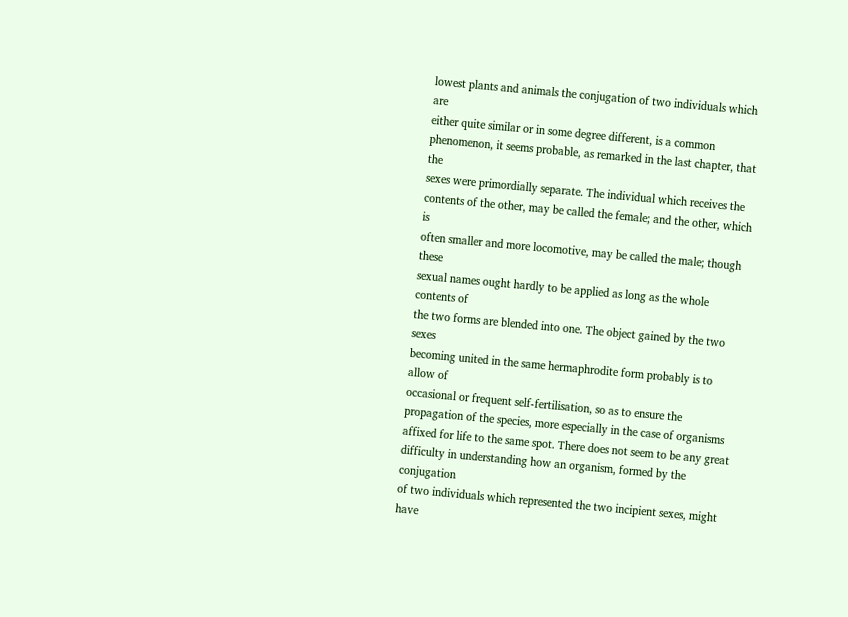lowest plants and animals the conjugation of two individuals which are
either quite similar or in some degree different, is a common
phenomenon, it seems probable, as remarked in the last chapter, that the
sexes were primordially separate. The individual which receives the
contents of the other, may be called the female; and the other, which is
often smaller and more locomotive, may be called the male; though these
sexual names ought hardly to be applied as long as the whole contents of
the two forms are blended into one. The object gained by the two sexes
becoming united in the same hermaphrodite form probably is to allow of
occasional or frequent self-fertilisation, so as to ensure the
propagation of the species, more especially in the case of organisms
affixed for life to the same spot. There does not seem to be any great
difficulty in understanding how an organism, formed by the conjugation
of two individuals which represented the two incipient sexes, might have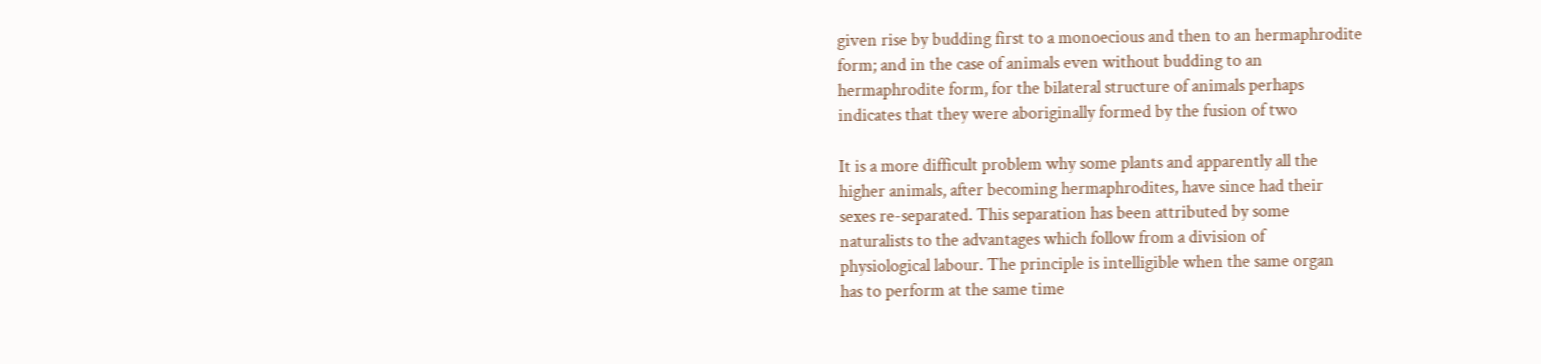given rise by budding first to a monoecious and then to an hermaphrodite
form; and in the case of animals even without budding to an
hermaphrodite form, for the bilateral structure of animals perhaps
indicates that they were aboriginally formed by the fusion of two

It is a more difficult problem why some plants and apparently all the
higher animals, after becoming hermaphrodites, have since had their
sexes re-separated. This separation has been attributed by some
naturalists to the advantages which follow from a division of
physiological labour. The principle is intelligible when the same organ
has to perform at the same time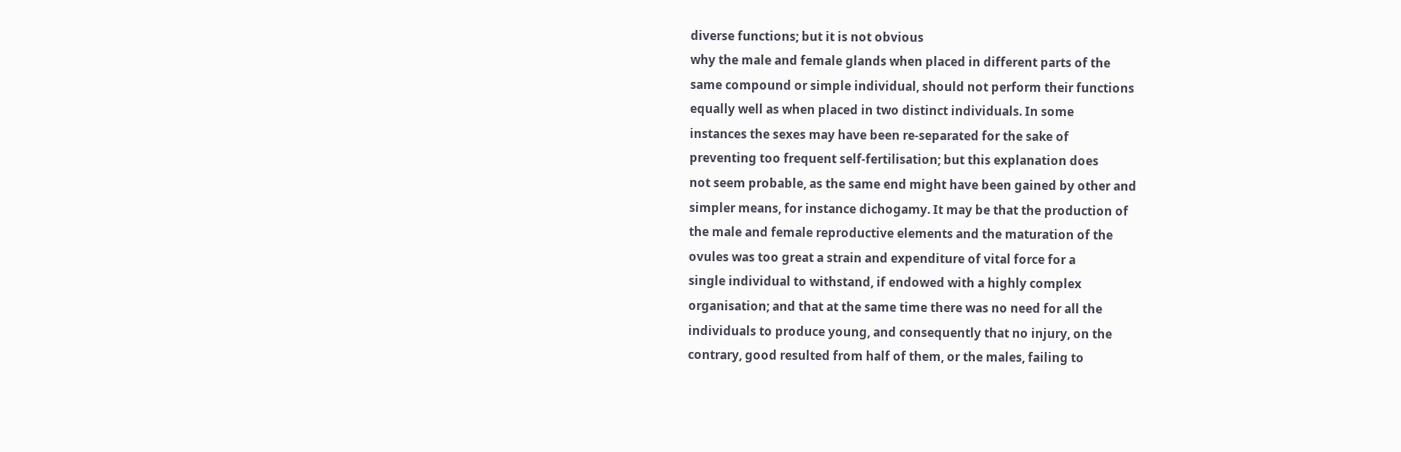diverse functions; but it is not obvious
why the male and female glands when placed in different parts of the
same compound or simple individual, should not perform their functions
equally well as when placed in two distinct individuals. In some
instances the sexes may have been re-separated for the sake of
preventing too frequent self-fertilisation; but this explanation does
not seem probable, as the same end might have been gained by other and
simpler means, for instance dichogamy. It may be that the production of
the male and female reproductive elements and the maturation of the
ovules was too great a strain and expenditure of vital force for a
single individual to withstand, if endowed with a highly complex
organisation; and that at the same time there was no need for all the
individuals to produce young, and consequently that no injury, on the
contrary, good resulted from half of them, or the males, failing to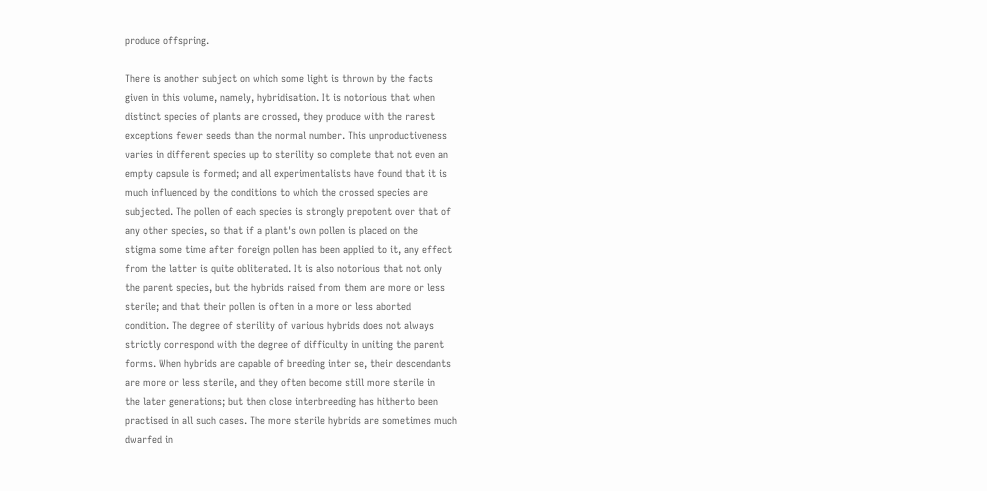produce offspring.

There is another subject on which some light is thrown by the facts
given in this volume, namely, hybridisation. It is notorious that when
distinct species of plants are crossed, they produce with the rarest
exceptions fewer seeds than the normal number. This unproductiveness
varies in different species up to sterility so complete that not even an
empty capsule is formed; and all experimentalists have found that it is
much influenced by the conditions to which the crossed species are
subjected. The pollen of each species is strongly prepotent over that of
any other species, so that if a plant's own pollen is placed on the
stigma some time after foreign pollen has been applied to it, any effect
from the latter is quite obliterated. It is also notorious that not only
the parent species, but the hybrids raised from them are more or less
sterile; and that their pollen is often in a more or less aborted
condition. The degree of sterility of various hybrids does not always
strictly correspond with the degree of difficulty in uniting the parent
forms. When hybrids are capable of breeding inter se, their descendants
are more or less sterile, and they often become still more sterile in
the later generations; but then close interbreeding has hitherto been
practised in all such cases. The more sterile hybrids are sometimes much
dwarfed in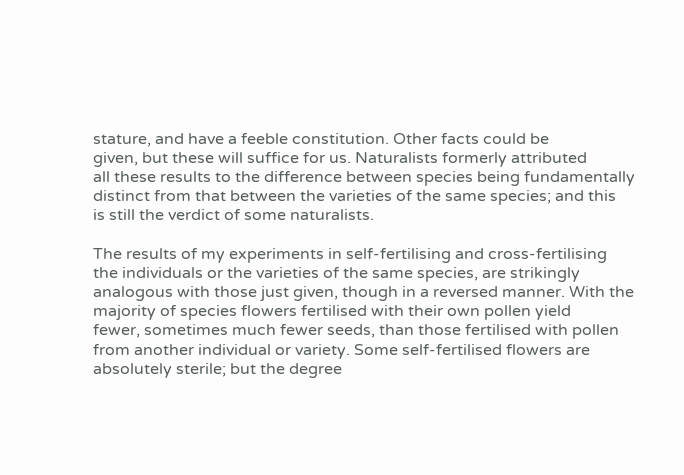stature, and have a feeble constitution. Other facts could be
given, but these will suffice for us. Naturalists formerly attributed
all these results to the difference between species being fundamentally
distinct from that between the varieties of the same species; and this
is still the verdict of some naturalists.

The results of my experiments in self-fertilising and cross-fertilising
the individuals or the varieties of the same species, are strikingly
analogous with those just given, though in a reversed manner. With the
majority of species flowers fertilised with their own pollen yield
fewer, sometimes much fewer seeds, than those fertilised with pollen
from another individual or variety. Some self-fertilised flowers are
absolutely sterile; but the degree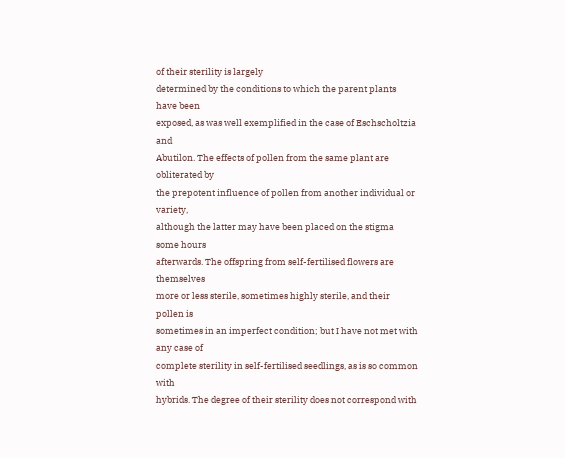of their sterility is largely
determined by the conditions to which the parent plants have been
exposed, as was well exemplified in the case of Eschscholtzia and
Abutilon. The effects of pollen from the same plant are obliterated by
the prepotent influence of pollen from another individual or variety,
although the latter may have been placed on the stigma some hours
afterwards. The offspring from self-fertilised flowers are themselves
more or less sterile, sometimes highly sterile, and their pollen is
sometimes in an imperfect condition; but I have not met with any case of
complete sterility in self-fertilised seedlings, as is so common with
hybrids. The degree of their sterility does not correspond with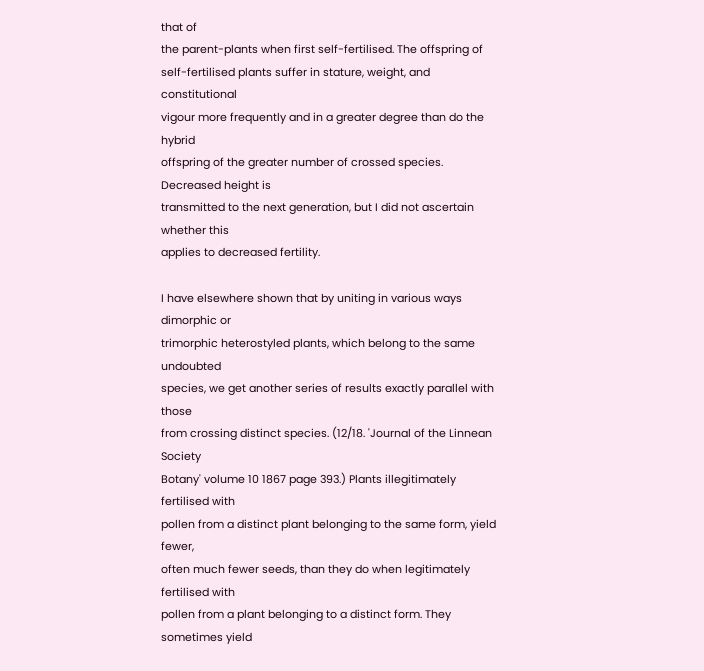that of
the parent-plants when first self-fertilised. The offspring of
self-fertilised plants suffer in stature, weight, and constitutional
vigour more frequently and in a greater degree than do the hybrid
offspring of the greater number of crossed species. Decreased height is
transmitted to the next generation, but I did not ascertain whether this
applies to decreased fertility.

I have elsewhere shown that by uniting in various ways dimorphic or
trimorphic heterostyled plants, which belong to the same undoubted
species, we get another series of results exactly parallel with those
from crossing distinct species. (12/18. 'Journal of the Linnean Society
Botany' volume 10 1867 page 393.) Plants illegitimately fertilised with
pollen from a distinct plant belonging to the same form, yield fewer,
often much fewer seeds, than they do when legitimately fertilised with
pollen from a plant belonging to a distinct form. They sometimes yield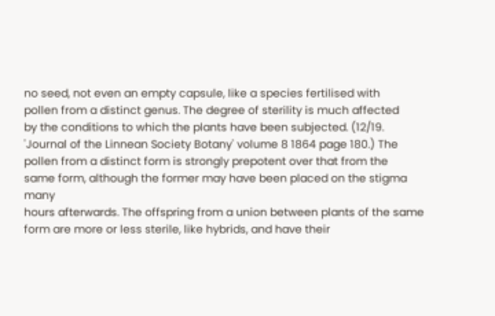no seed, not even an empty capsule, like a species fertilised with
pollen from a distinct genus. The degree of sterility is much affected
by the conditions to which the plants have been subjected. (12/19.
'Journal of the Linnean Society Botany' volume 8 1864 page 180.) The
pollen from a distinct form is strongly prepotent over that from the
same form, although the former may have been placed on the stigma many
hours afterwards. The offspring from a union between plants of the same
form are more or less sterile, like hybrids, and have their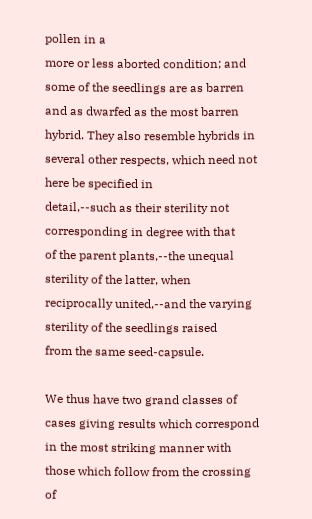pollen in a
more or less aborted condition; and some of the seedlings are as barren
and as dwarfed as the most barren hybrid. They also resemble hybrids in
several other respects, which need not here be specified in
detail,--such as their sterility not corresponding in degree with that
of the parent plants,--the unequal sterility of the latter, when
reciprocally united,--and the varying sterility of the seedlings raised
from the same seed-capsule.

We thus have two grand classes of cases giving results which correspond
in the most striking manner with those which follow from the crossing of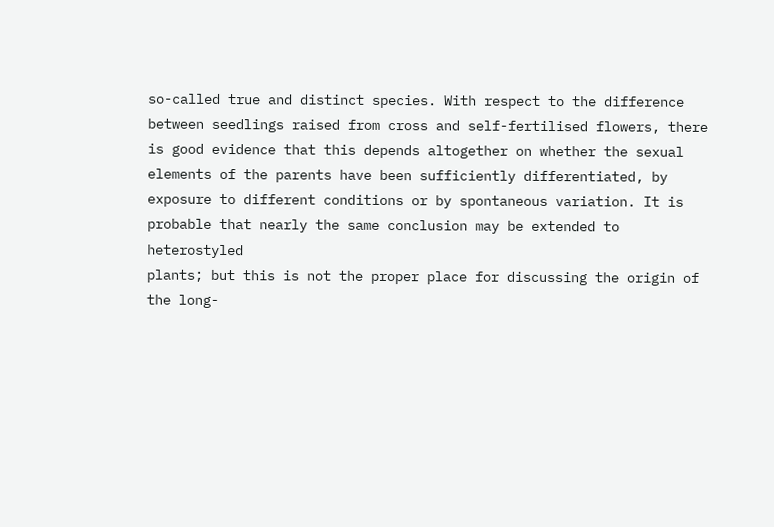so-called true and distinct species. With respect to the difference
between seedlings raised from cross and self-fertilised flowers, there
is good evidence that this depends altogether on whether the sexual
elements of the parents have been sufficiently differentiated, by
exposure to different conditions or by spontaneous variation. It is
probable that nearly the same conclusion may be extended to heterostyled
plants; but this is not the proper place for discussing the origin of
the long-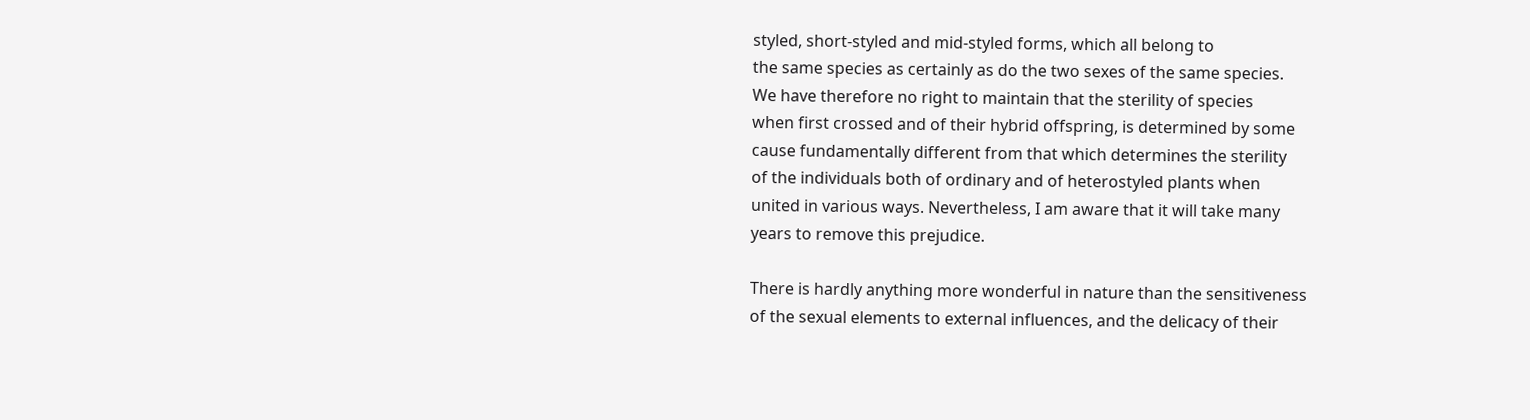styled, short-styled and mid-styled forms, which all belong to
the same species as certainly as do the two sexes of the same species.
We have therefore no right to maintain that the sterility of species
when first crossed and of their hybrid offspring, is determined by some
cause fundamentally different from that which determines the sterility
of the individuals both of ordinary and of heterostyled plants when
united in various ways. Nevertheless, I am aware that it will take many
years to remove this prejudice.

There is hardly anything more wonderful in nature than the sensitiveness
of the sexual elements to external influences, and the delicacy of their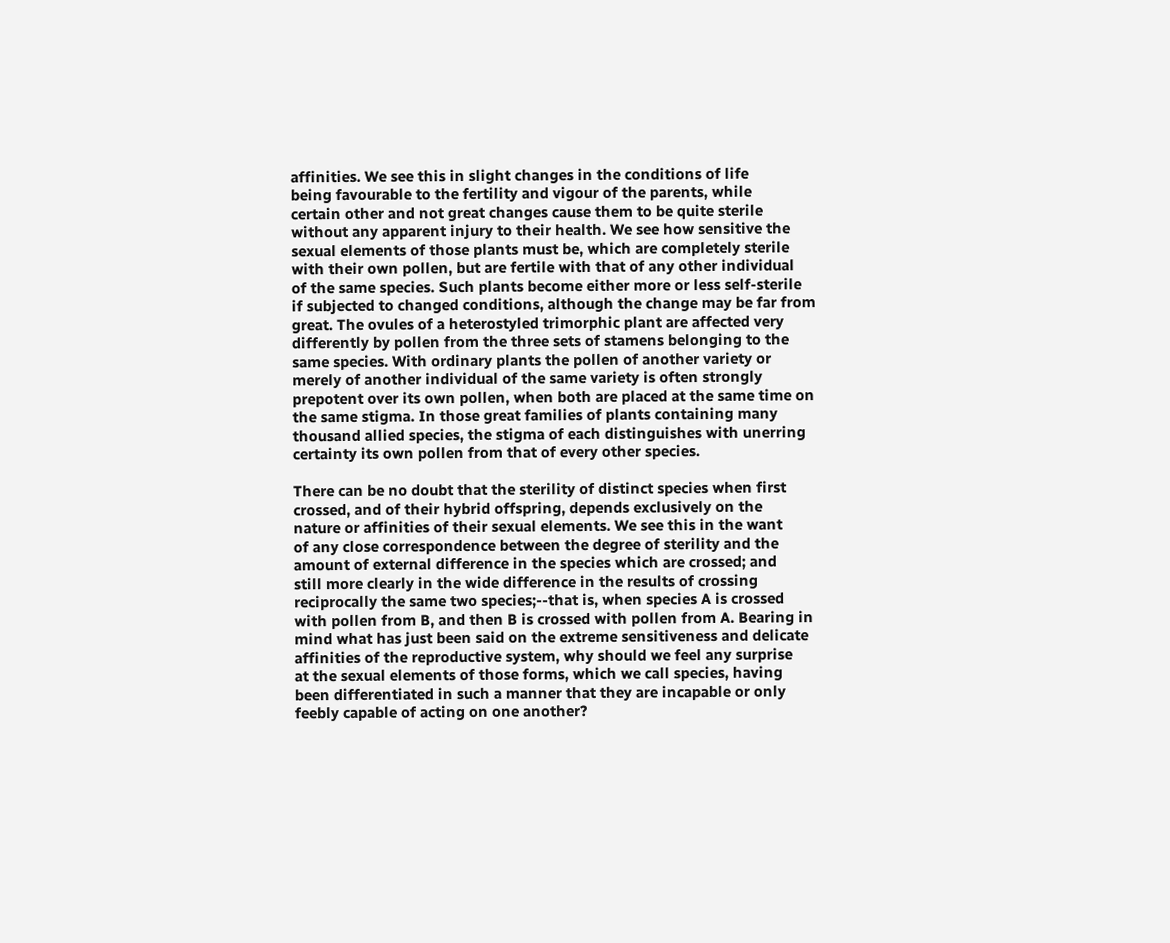affinities. We see this in slight changes in the conditions of life
being favourable to the fertility and vigour of the parents, while
certain other and not great changes cause them to be quite sterile
without any apparent injury to their health. We see how sensitive the
sexual elements of those plants must be, which are completely sterile
with their own pollen, but are fertile with that of any other individual
of the same species. Such plants become either more or less self-sterile
if subjected to changed conditions, although the change may be far from
great. The ovules of a heterostyled trimorphic plant are affected very
differently by pollen from the three sets of stamens belonging to the
same species. With ordinary plants the pollen of another variety or
merely of another individual of the same variety is often strongly
prepotent over its own pollen, when both are placed at the same time on
the same stigma. In those great families of plants containing many
thousand allied species, the stigma of each distinguishes with unerring
certainty its own pollen from that of every other species.

There can be no doubt that the sterility of distinct species when first
crossed, and of their hybrid offspring, depends exclusively on the
nature or affinities of their sexual elements. We see this in the want
of any close correspondence between the degree of sterility and the
amount of external difference in the species which are crossed; and
still more clearly in the wide difference in the results of crossing
reciprocally the same two species;--that is, when species A is crossed
with pollen from B, and then B is crossed with pollen from A. Bearing in
mind what has just been said on the extreme sensitiveness and delicate
affinities of the reproductive system, why should we feel any surprise
at the sexual elements of those forms, which we call species, having
been differentiated in such a manner that they are incapable or only
feebly capable of acting on one another?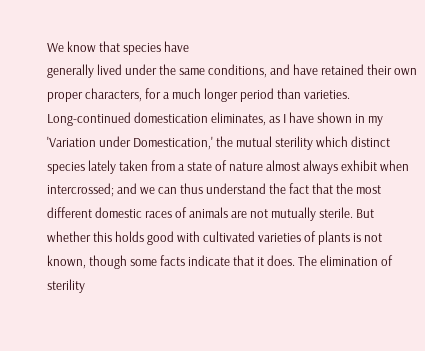We know that species have
generally lived under the same conditions, and have retained their own
proper characters, for a much longer period than varieties.
Long-continued domestication eliminates, as I have shown in my
'Variation under Domestication,' the mutual sterility which distinct
species lately taken from a state of nature almost always exhibit when
intercrossed; and we can thus understand the fact that the most
different domestic races of animals are not mutually sterile. But
whether this holds good with cultivated varieties of plants is not
known, though some facts indicate that it does. The elimination of
sterility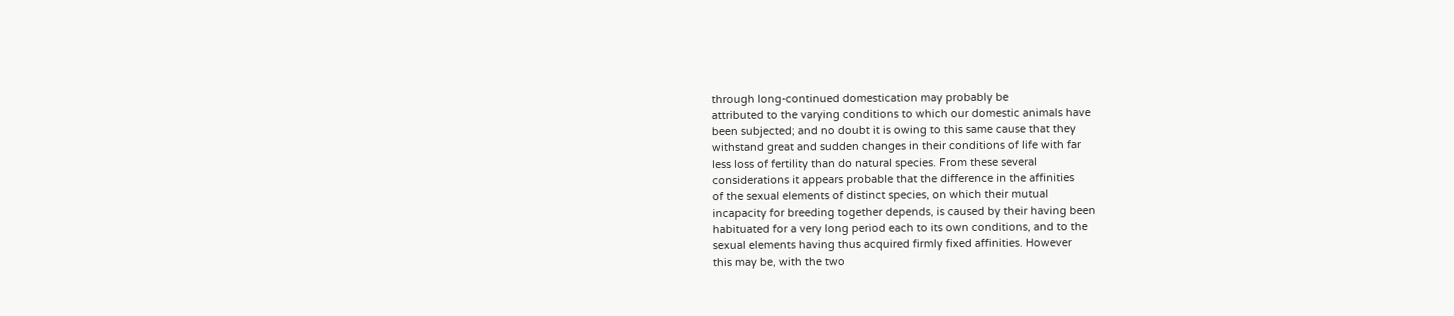through long-continued domestication may probably be
attributed to the varying conditions to which our domestic animals have
been subjected; and no doubt it is owing to this same cause that they
withstand great and sudden changes in their conditions of life with far
less loss of fertility than do natural species. From these several
considerations it appears probable that the difference in the affinities
of the sexual elements of distinct species, on which their mutual
incapacity for breeding together depends, is caused by their having been
habituated for a very long period each to its own conditions, and to the
sexual elements having thus acquired firmly fixed affinities. However
this may be, with the two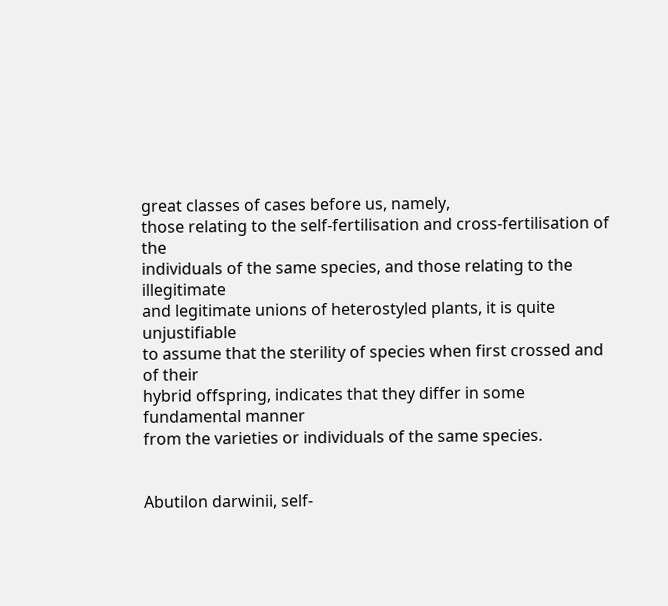great classes of cases before us, namely,
those relating to the self-fertilisation and cross-fertilisation of the
individuals of the same species, and those relating to the illegitimate
and legitimate unions of heterostyled plants, it is quite unjustifiable
to assume that the sterility of species when first crossed and of their
hybrid offspring, indicates that they differ in some fundamental manner
from the varieties or individuals of the same species.


Abutilon darwinii, self-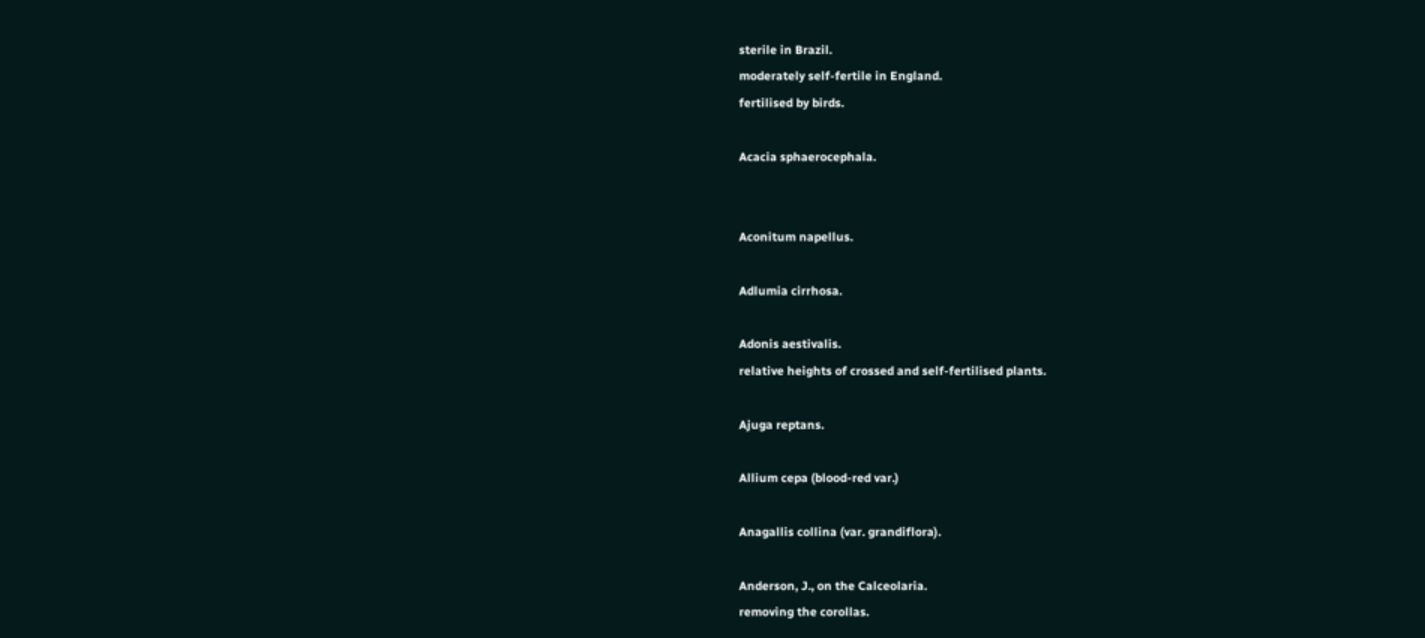sterile in Brazil.
moderately self-fertile in England.
fertilised by birds.

Acacia sphaerocephala.


Aconitum napellus.

Adlumia cirrhosa.

Adonis aestivalis.
relative heights of crossed and self-fertilised plants.

Ajuga reptans.

Allium cepa (blood-red var.)

Anagallis collina (var. grandiflora).

Anderson, J., on the Calceolaria.
removing the corollas.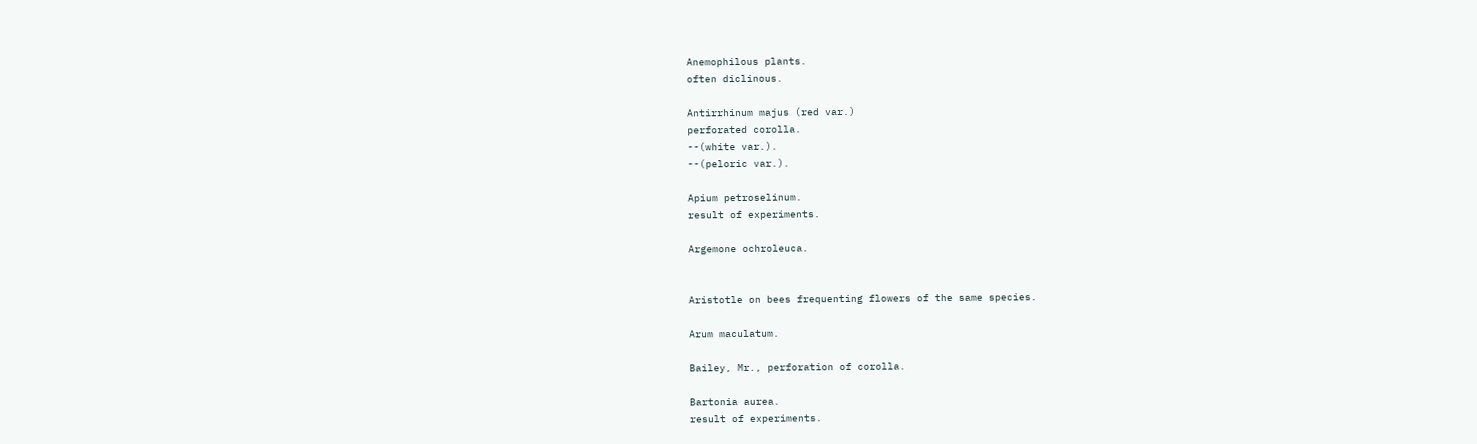Anemophilous plants.
often diclinous.

Antirrhinum majus (red var.)
perforated corolla.
--(white var.).
--(peloric var.).

Apium petroselinum.
result of experiments.

Argemone ochroleuca.


Aristotle on bees frequenting flowers of the same species.

Arum maculatum.

Bailey, Mr., perforation of corolla.

Bartonia aurea.
result of experiments.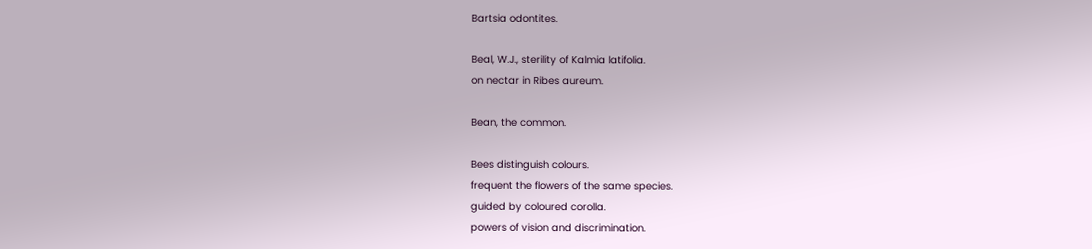Bartsia odontites.

Beal, W.J., sterility of Kalmia latifolia.
on nectar in Ribes aureum.

Bean, the common.

Bees distinguish colours.
frequent the flowers of the same species.
guided by coloured corolla.
powers of vision and discrimination.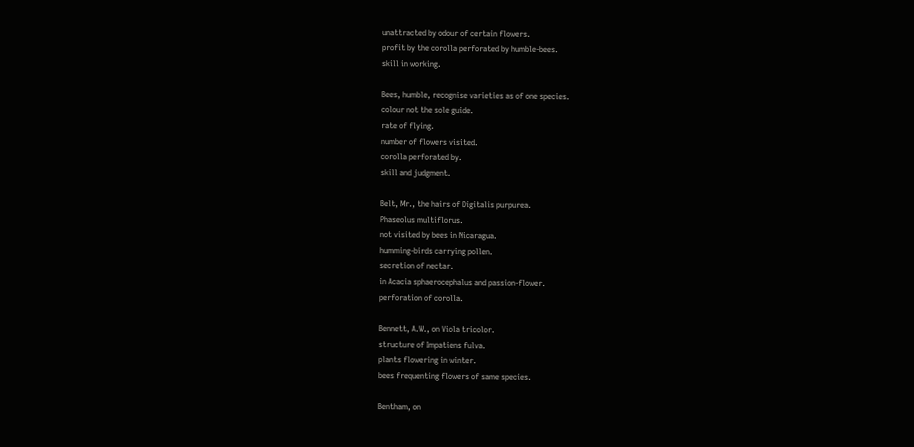unattracted by odour of certain flowers.
profit by the corolla perforated by humble-bees.
skill in working.

Bees, humble, recognise varieties as of one species.
colour not the sole guide.
rate of flying.
number of flowers visited.
corolla perforated by.
skill and judgment.

Belt, Mr., the hairs of Digitalis purpurea.
Phaseolus multiflorus.
not visited by bees in Nicaragua.
humming-birds carrying pollen.
secretion of nectar.
in Acacia sphaerocephalus and passion-flower.
perforation of corolla.

Bennett, A.W., on Viola tricolor.
structure of Impatiens fulva.
plants flowering in winter.
bees frequenting flowers of same species.

Bentham, on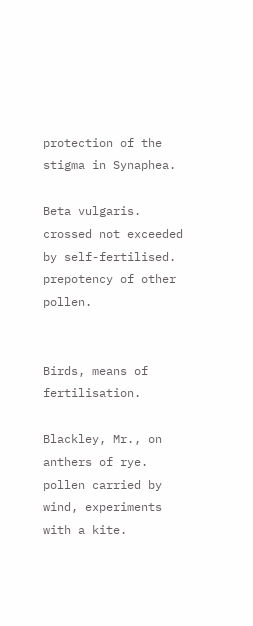protection of the stigma in Synaphea.

Beta vulgaris.
crossed not exceeded by self-fertilised.
prepotency of other pollen.


Birds, means of fertilisation.

Blackley, Mr., on anthers of rye.
pollen carried by wind, experiments with a kite.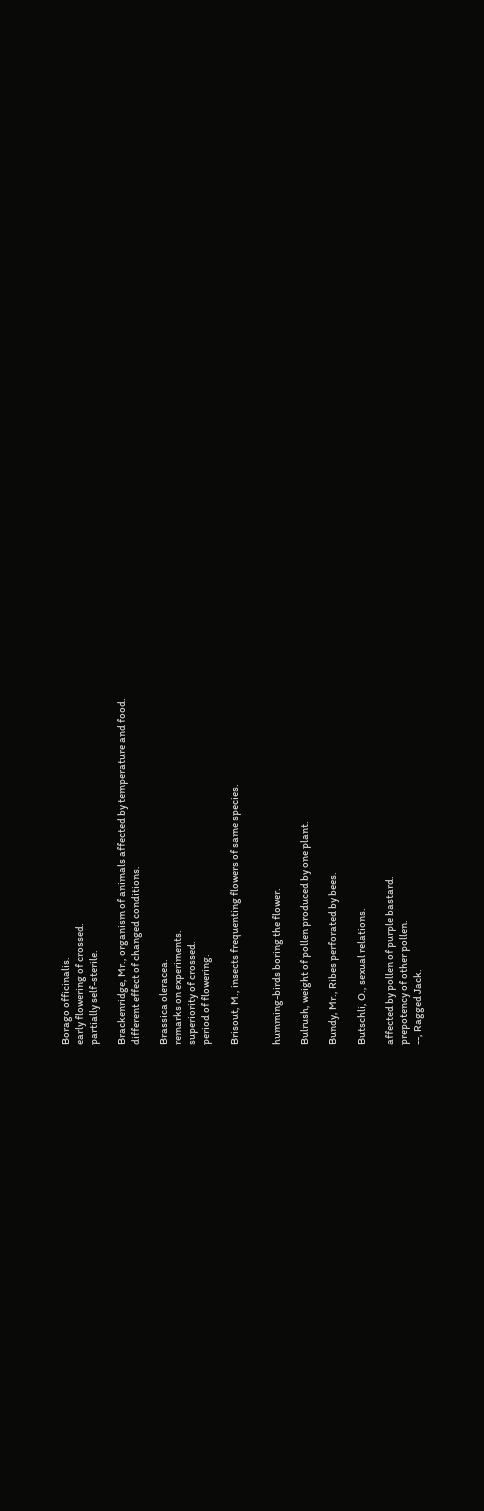Borago officinalis.
early flowering of crossed.
partially self-sterile.

Brackenridge, Mr., organism of animals affected by temperature and food.
different effect of changed conditions.

Brassica oleracea.
remarks on experiments.
superiority of crossed.
period of flowering.

Brisout, M., insects frequenting flowers of same species.


humming-birds boring the flower.

Bulrush, weight of pollen produced by one plant.

Bundy, Mr., Ribes perforated by bees.

Butschli, O., sexual relations.

affected by pollen of purple bastard.
prepotency of other pollen.
--, Ragged Jack.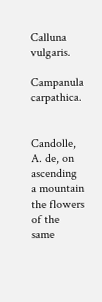Calluna vulgaris.

Campanula carpathica.


Candolle, A. de, on ascending a mountain the flowers of the same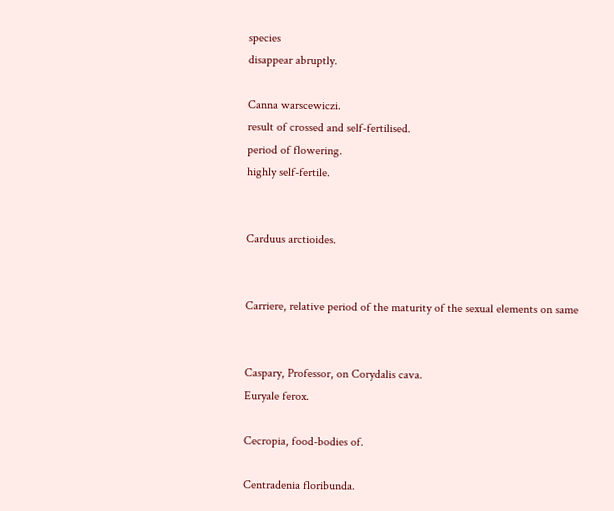species
disappear abruptly.

Canna warscewiczi.
result of crossed and self-fertilised.
period of flowering.
highly self-fertile.


Carduus arctioides.


Carriere, relative period of the maturity of the sexual elements on same


Caspary, Professor, on Corydalis cava.
Euryale ferox.

Cecropia, food-bodies of.

Centradenia floribunda.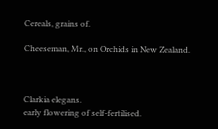Cereals, grains of.

Cheeseman, Mr., on Orchids in New Zealand.



Clarkia elegans.
early flowering of self-fertilised.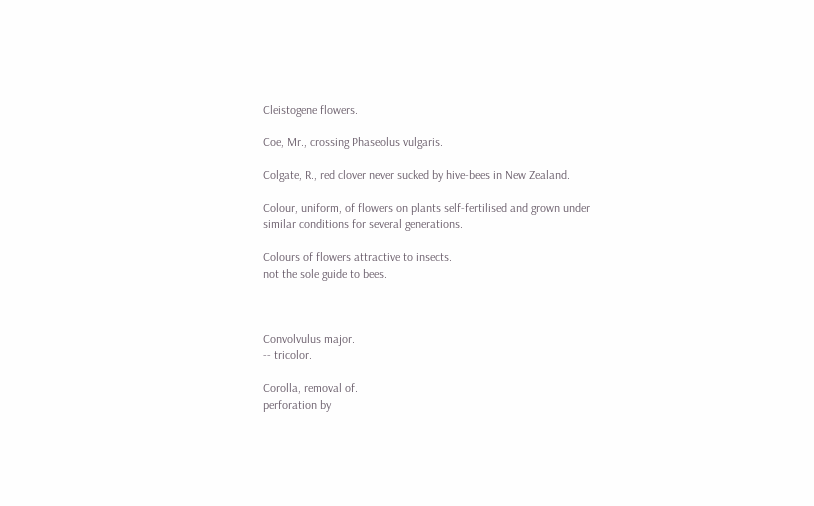Cleistogene flowers.

Coe, Mr., crossing Phaseolus vulgaris.

Colgate, R., red clover never sucked by hive-bees in New Zealand.

Colour, uniform, of flowers on plants self-fertilised and grown under
similar conditions for several generations.

Colours of flowers attractive to insects.
not the sole guide to bees.



Convolvulus major.
-- tricolor.

Corolla, removal of.
perforation by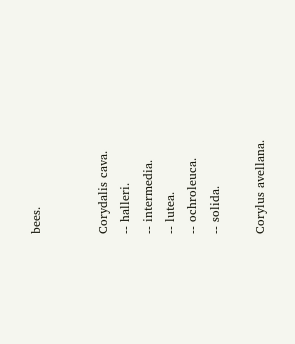bees.


Corydalis cava.
-- halleri.
-- intermedia.
-- lutea.
-- ochroleuca.
-- solida.

Corylus avellana.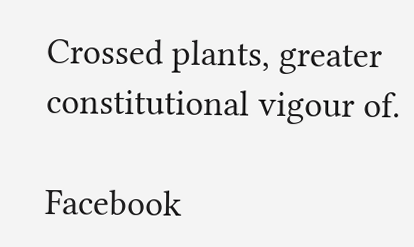Crossed plants, greater constitutional vigour of.

Facebook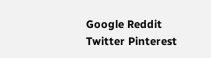Google Reddit Twitter Pinterest